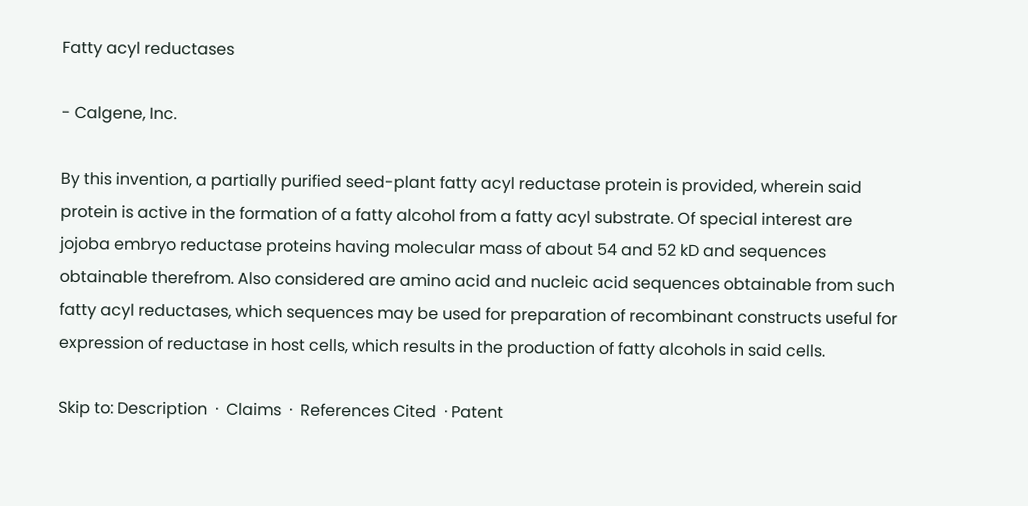Fatty acyl reductases

- Calgene, Inc.

By this invention, a partially purified seed-plant fatty acyl reductase protein is provided, wherein said protein is active in the formation of a fatty alcohol from a fatty acyl substrate. Of special interest are jojoba embryo reductase proteins having molecular mass of about 54 and 52 kD and sequences obtainable therefrom. Also considered are amino acid and nucleic acid sequences obtainable from such fatty acyl reductases, which sequences may be used for preparation of recombinant constructs useful for expression of reductase in host cells, which results in the production of fatty alcohols in said cells.

Skip to: Description  ·  Claims  ·  References Cited  · Patent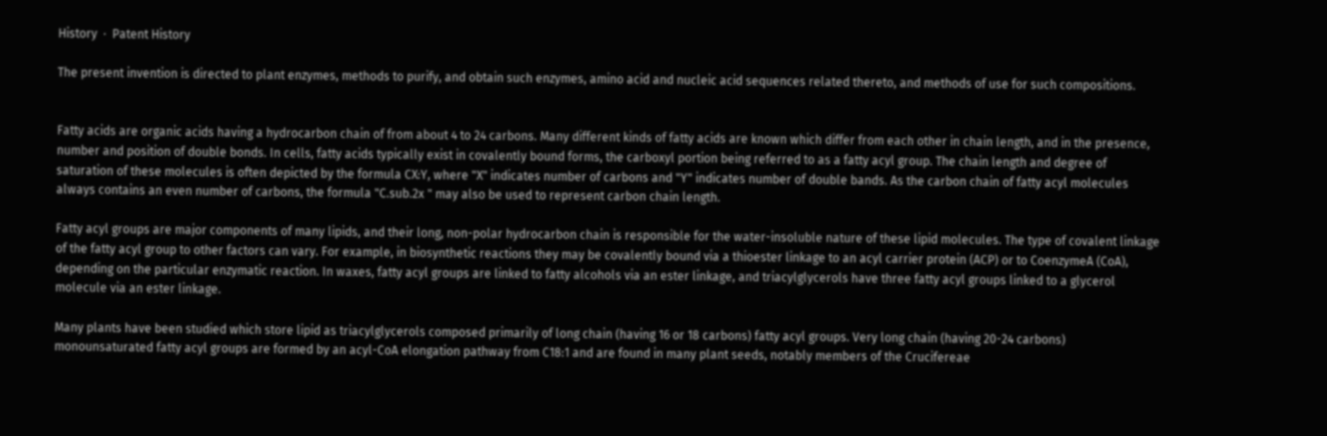History  ·  Patent History

The present invention is directed to plant enzymes, methods to purify, and obtain such enzymes, amino acid and nucleic acid sequences related thereto, and methods of use for such compositions.


Fatty acids are organic acids having a hydrocarbon chain of from about 4 to 24 carbons. Many different kinds of fatty acids are known which differ from each other in chain length, and in the presence, number and position of double bonds. In cells, fatty acids typically exist in covalently bound forms, the carboxyl portion being referred to as a fatty acyl group. The chain length and degree of saturation of these molecules is often depicted by the formula CX:Y, where "X" indicates number of carbons and "Y" indicates number of double bands. As the carbon chain of fatty acyl molecules always contains an even number of carbons, the formula "C.sub.2x " may also be used to represent carbon chain length.

Fatty acyl groups are major components of many lipids, and their long, non-polar hydrocarbon chain is responsible for the water-insoluble nature of these lipid molecules. The type of covalent linkage of the fatty acyl group to other factors can vary. For example, in biosynthetic reactions they may be covalently bound via a thioester linkage to an acyl carrier protein (ACP) or to CoenzymeA (CoA), depending on the particular enzymatic reaction. In waxes, fatty acyl groups are linked to fatty alcohols via an ester linkage, and triacylglycerols have three fatty acyl groups linked to a glycerol molecule via an ester linkage.

Many plants have been studied which store lipid as triacylglycerols composed primarily of long chain (having 16 or 18 carbons) fatty acyl groups. Very long chain (having 20-24 carbons) monounsaturated fatty acyl groups are formed by an acyl-CoA elongation pathway from C18:1 and are found in many plant seeds, notably members of the Crucifereae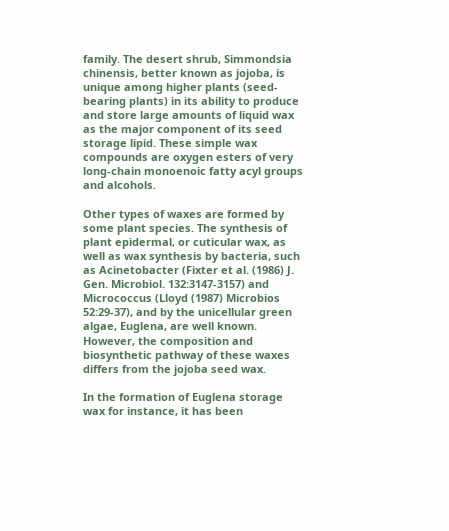family. The desert shrub, Simmondsia chinensis, better known as jojoba, is unique among higher plants (seed-bearing plants) in its ability to produce and store large amounts of liquid wax as the major component of its seed storage lipid. These simple wax compounds are oxygen esters of very long-chain monoenoic fatty acyl groups and alcohols.

Other types of waxes are formed by some plant species. The synthesis of plant epidermal, or cuticular wax, as well as wax synthesis by bacteria, such as Acinetobacter (Fixter et al. (1986) J. Gen. Microbiol. 132:3147-3157) and Micrococcus (Lloyd (1987) Microbios 52:29-37), and by the unicellular green algae, Euglena, are well known. However, the composition and biosynthetic pathway of these waxes differs from the jojoba seed wax.

In the formation of Euglena storage wax for instance, it has been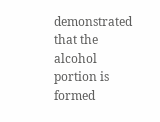demonstrated that the alcohol portion is formed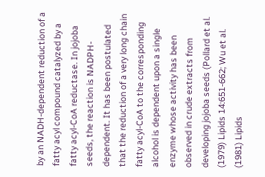by an NADH-dependent reduction of a fatty acyl compound catalyzed by a fatty acyl-CoA reductase. In jojoba seeds, the reaction is NADPH-dependent. It has been postulated that the reduction of a very long chain fatty acyl-CoA to the corresponding alcohol is dependent upon a single enzyme whose activity has been observed in crude extracts from developing jojoba seeds (Pollard et al. (1979) Lipids 14:651-662; Wu et al. (1981) Lipids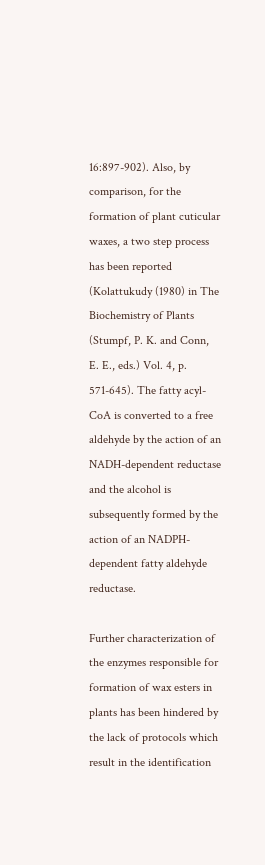16:897-902). Also, by comparison, for the formation of plant cuticular waxes, a two step process has been reported (Kolattukudy (1980) in The Biochemistry of Plants (Stumpf, P. K. and Conn, E. E., eds.) Vol. 4, p. 571-645). The fatty acyl-CoA is converted to a free aldehyde by the action of an NADH-dependent reductase and the alcohol is subsequently formed by the action of an NADPH-dependent fatty aldehyde reductase.

Further characterization of the enzymes responsible for formation of wax esters in plants has been hindered by the lack of protocols which result in the identification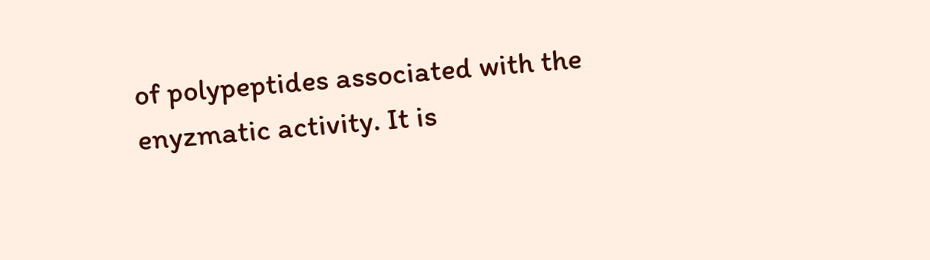of polypeptides associated with the enyzmatic activity. It is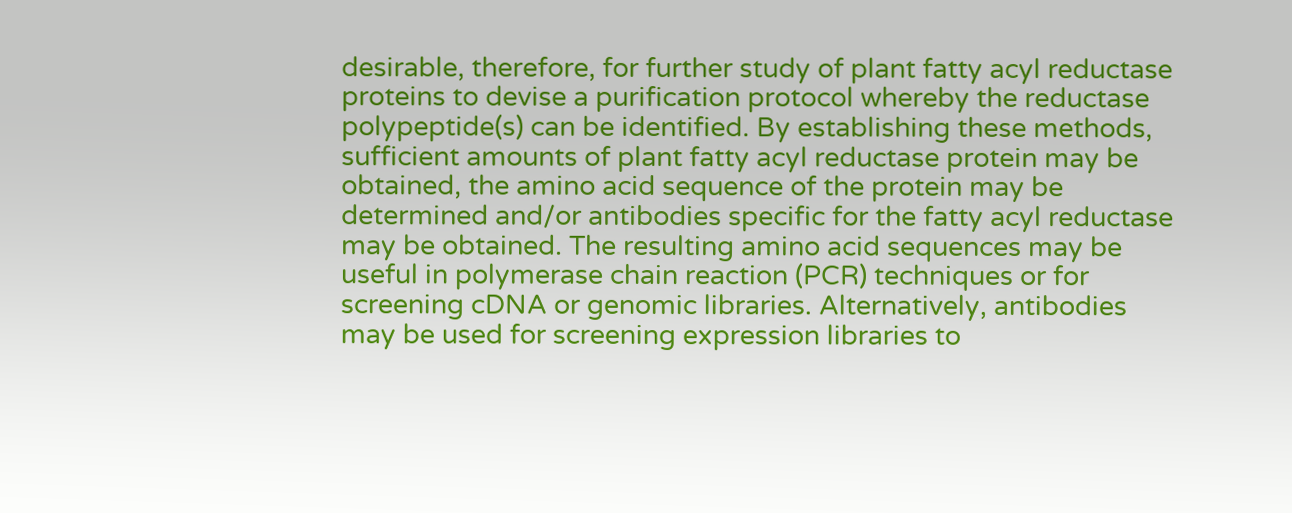desirable, therefore, for further study of plant fatty acyl reductase proteins to devise a purification protocol whereby the reductase polypeptide(s) can be identified. By establishing these methods, sufficient amounts of plant fatty acyl reductase protein may be obtained, the amino acid sequence of the protein may be determined and/or antibodies specific for the fatty acyl reductase may be obtained. The resulting amino acid sequences may be useful in polymerase chain reaction (PCR) techniques or for screening cDNA or genomic libraries. Alternatively, antibodies may be used for screening expression libraries to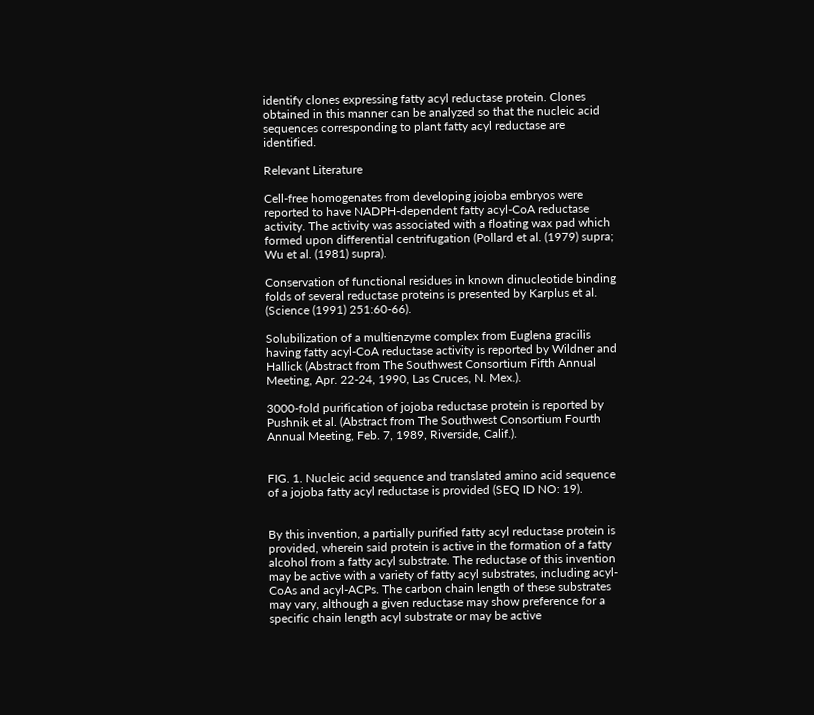identify clones expressing fatty acyl reductase protein. Clones obtained in this manner can be analyzed so that the nucleic acid sequences corresponding to plant fatty acyl reductase are identified.

Relevant Literature

Cell-free homogenates from developing jojoba embryos were reported to have NADPH-dependent fatty acyl-CoA reductase activity. The activity was associated with a floating wax pad which formed upon differential centrifugation (Pollard et al. (1979) supra; Wu et al. (1981) supra).

Conservation of functional residues in known dinucleotide binding folds of several reductase proteins is presented by Karplus et al. (Science (1991) 251:60-66).

Solubilization of a multienzyme complex from Euglena gracilis having fatty acyl-CoA reductase activity is reported by Wildner and Hallick (Abstract from The Southwest Consortium Fifth Annual Meeting, Apr. 22-24, 1990, Las Cruces, N. Mex.).

3000-fold purification of jojoba reductase protein is reported by Pushnik et al. (Abstract from The Southwest Consortium Fourth Annual Meeting, Feb. 7, 1989, Riverside, Calif.).


FIG. 1. Nucleic acid sequence and translated amino acid sequence of a jojoba fatty acyl reductase is provided (SEQ ID NO: 19).


By this invention, a partially purified fatty acyl reductase protein is provided, wherein said protein is active in the formation of a fatty alcohol from a fatty acyl substrate. The reductase of this invention may be active with a variety of fatty acyl substrates, including acyl-CoAs and acyl-ACPs. The carbon chain length of these substrates may vary, although a given reductase may show preference for a specific chain length acyl substrate or may be active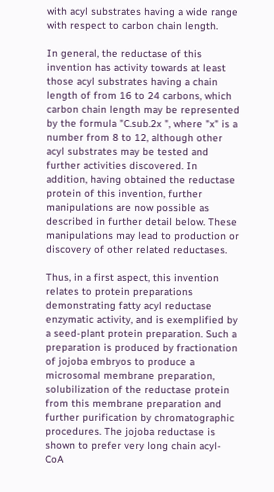with acyl substrates having a wide range with respect to carbon chain length.

In general, the reductase of this invention has activity towards at least those acyl substrates having a chain length of from 16 to 24 carbons, which carbon chain length may be represented by the formula "C.sub.2x ", where "x" is a number from 8 to 12, although other acyl substrates may be tested and further activities discovered. In addition, having obtained the reductase protein of this invention, further manipulations are now possible as described in further detail below. These manipulations may lead to production or discovery of other related reductases.

Thus, in a first aspect, this invention relates to protein preparations demonstrating fatty acyl reductase enzymatic activity, and is exemplified by a seed-plant protein preparation. Such a preparation is produced by fractionation of jojoba embryos to produce a microsomal membrane preparation, solubilization of the reductase protein from this membrane preparation and further purification by chromatographic procedures. The jojoba reductase is shown to prefer very long chain acyl-CoA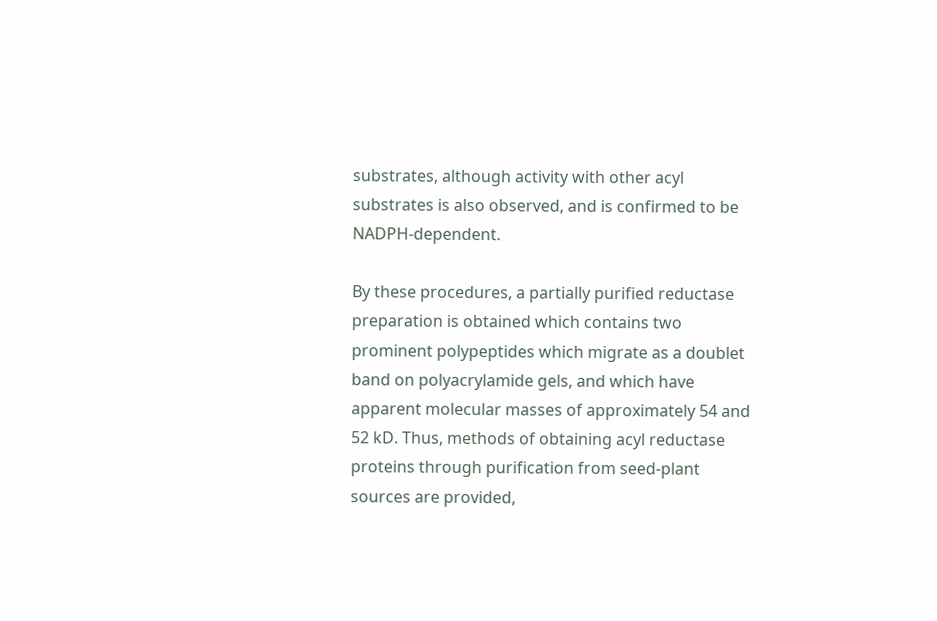substrates, although activity with other acyl substrates is also observed, and is confirmed to be NADPH-dependent.

By these procedures, a partially purified reductase preparation is obtained which contains two prominent polypeptides which migrate as a doublet band on polyacrylamide gels, and which have apparent molecular masses of approximately 54 and 52 kD. Thus, methods of obtaining acyl reductase proteins through purification from seed-plant sources are provided,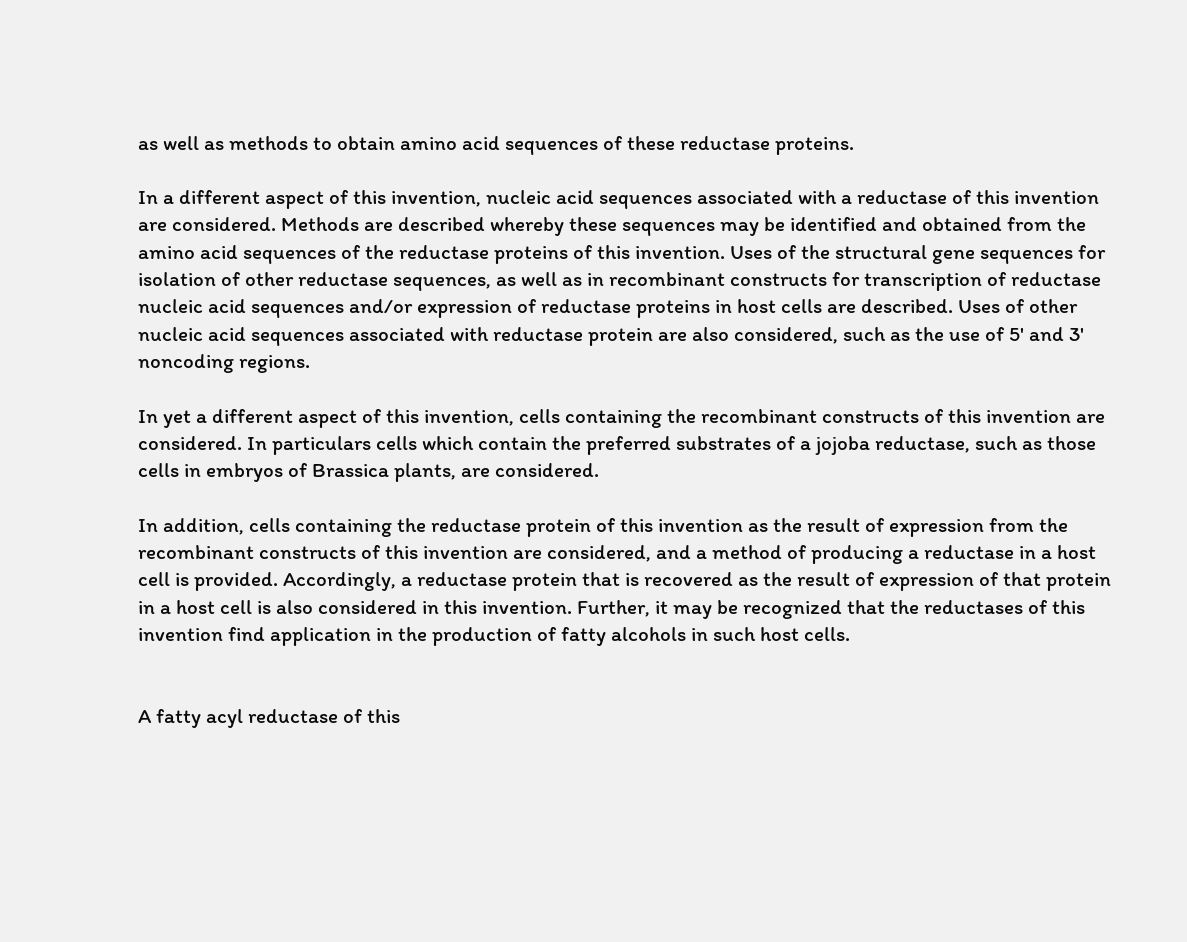as well as methods to obtain amino acid sequences of these reductase proteins.

In a different aspect of this invention, nucleic acid sequences associated with a reductase of this invention are considered. Methods are described whereby these sequences may be identified and obtained from the amino acid sequences of the reductase proteins of this invention. Uses of the structural gene sequences for isolation of other reductase sequences, as well as in recombinant constructs for transcription of reductase nucleic acid sequences and/or expression of reductase proteins in host cells are described. Uses of other nucleic acid sequences associated with reductase protein are also considered, such as the use of 5' and 3' noncoding regions.

In yet a different aspect of this invention, cells containing the recombinant constructs of this invention are considered. In particulars cells which contain the preferred substrates of a jojoba reductase, such as those cells in embryos of Brassica plants, are considered.

In addition, cells containing the reductase protein of this invention as the result of expression from the recombinant constructs of this invention are considered, and a method of producing a reductase in a host cell is provided. Accordingly, a reductase protein that is recovered as the result of expression of that protein in a host cell is also considered in this invention. Further, it may be recognized that the reductases of this invention find application in the production of fatty alcohols in such host cells.


A fatty acyl reductase of this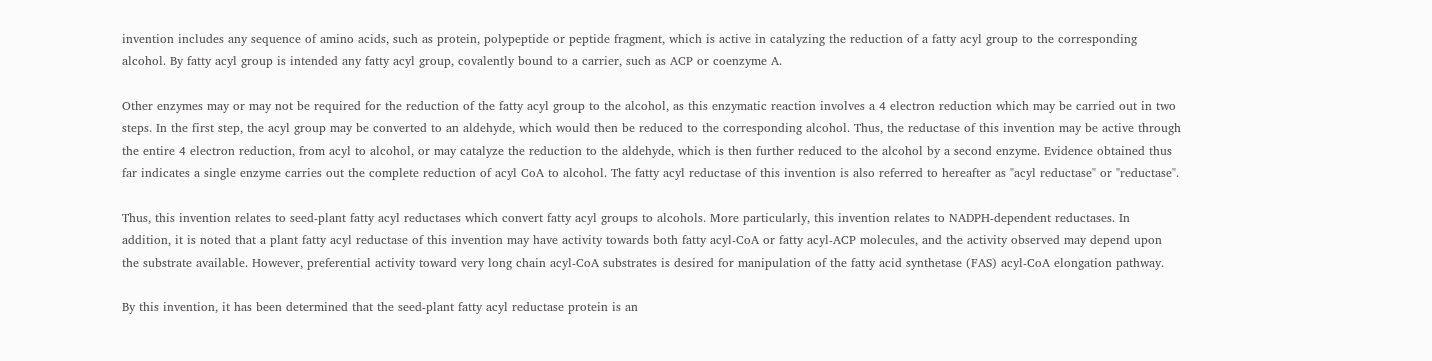invention includes any sequence of amino acids, such as protein, polypeptide or peptide fragment, which is active in catalyzing the reduction of a fatty acyl group to the corresponding alcohol. By fatty acyl group is intended any fatty acyl group, covalently bound to a carrier, such as ACP or coenzyme A.

Other enzymes may or may not be required for the reduction of the fatty acyl group to the alcohol, as this enzymatic reaction involves a 4 electron reduction which may be carried out in two steps. In the first step, the acyl group may be converted to an aldehyde, which would then be reduced to the corresponding alcohol. Thus, the reductase of this invention may be active through the entire 4 electron reduction, from acyl to alcohol, or may catalyze the reduction to the aldehyde, which is then further reduced to the alcohol by a second enzyme. Evidence obtained thus far indicates a single enzyme carries out the complete reduction of acyl CoA to alcohol. The fatty acyl reductase of this invention is also referred to hereafter as "acyl reductase" or "reductase".

Thus, this invention relates to seed-plant fatty acyl reductases which convert fatty acyl groups to alcohols. More particularly, this invention relates to NADPH-dependent reductases. In addition, it is noted that a plant fatty acyl reductase of this invention may have activity towards both fatty acyl-CoA or fatty acyl-ACP molecules, and the activity observed may depend upon the substrate available. However, preferential activity toward very long chain acyl-CoA substrates is desired for manipulation of the fatty acid synthetase (FAS) acyl-CoA elongation pathway.

By this invention, it has been determined that the seed-plant fatty acyl reductase protein is an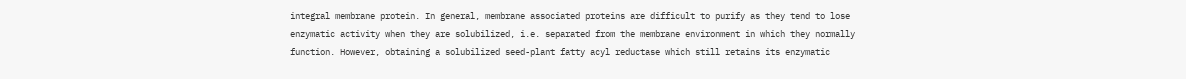integral membrane protein. In general, membrane associated proteins are difficult to purify as they tend to lose enzymatic activity when they are solubilized, i.e. separated from the membrane environment in which they normally function. However, obtaining a solubilized seed-plant fatty acyl reductase which still retains its enzymatic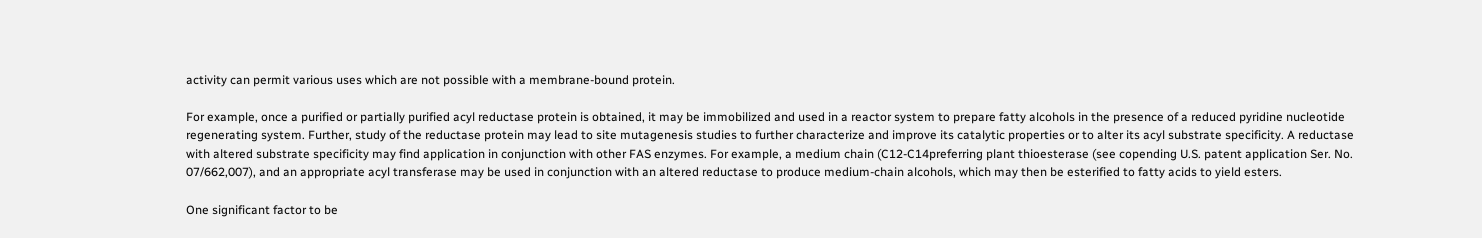activity can permit various uses which are not possible with a membrane-bound protein.

For example, once a purified or partially purified acyl reductase protein is obtained, it may be immobilized and used in a reactor system to prepare fatty alcohols in the presence of a reduced pyridine nucleotide regenerating system. Further, study of the reductase protein may lead to site mutagenesis studies to further characterize and improve its catalytic properties or to alter its acyl substrate specificity. A reductase with altered substrate specificity may find application in conjunction with other FAS enzymes. For example, a medium chain (C12-C14preferring plant thioesterase (see copending U.S. patent application Ser. No. 07/662,007), and an appropriate acyl transferase may be used in conjunction with an altered reductase to produce medium-chain alcohols, which may then be esterified to fatty acids to yield esters.

One significant factor to be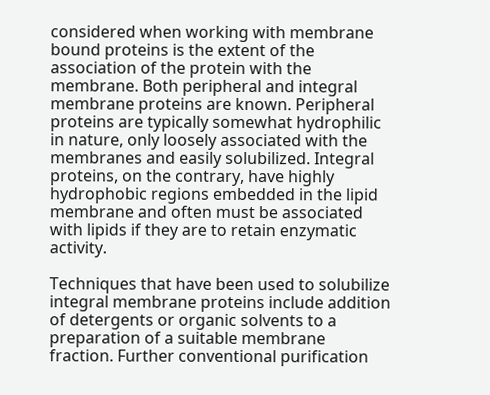considered when working with membrane bound proteins is the extent of the association of the protein with the membrane. Both peripheral and integral membrane proteins are known. Peripheral proteins are typically somewhat hydrophilic in nature, only loosely associated with the membranes and easily solubilized. Integral proteins, on the contrary, have highly hydrophobic regions embedded in the lipid membrane and often must be associated with lipids if they are to retain enzymatic activity.

Techniques that have been used to solubilize integral membrane proteins include addition of detergents or organic solvents to a preparation of a suitable membrane fraction. Further conventional purification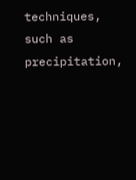techniques, such as precipitation,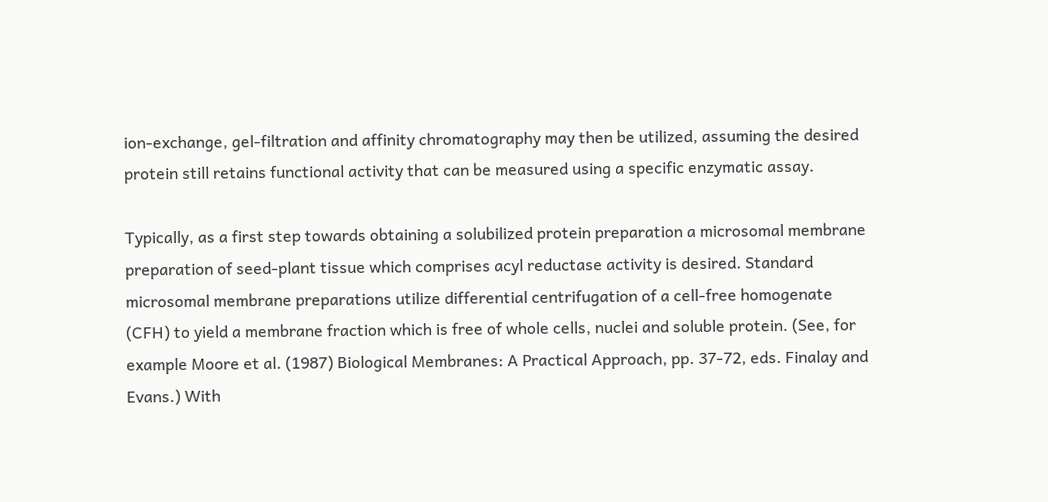ion-exchange, gel-filtration and affinity chromatography may then be utilized, assuming the desired protein still retains functional activity that can be measured using a specific enzymatic assay.

Typically, as a first step towards obtaining a solubilized protein preparation a microsomal membrane preparation of seed-plant tissue which comprises acyl reductase activity is desired. Standard microsomal membrane preparations utilize differential centrifugation of a cell-free homogenate (CFH) to yield a membrane fraction which is free of whole cells, nuclei and soluble protein. (See, for example Moore et al. (1987) Biological Membranes: A Practical Approach, pp. 37-72, eds. Finalay and Evans.) With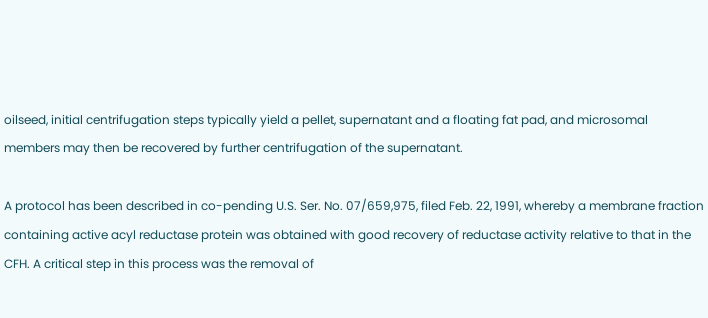oilseed, initial centrifugation steps typically yield a pellet, supernatant and a floating fat pad, and microsomal members may then be recovered by further centrifugation of the supernatant.

A protocol has been described in co-pending U.S. Ser. No. 07/659,975, filed Feb. 22, 1991, whereby a membrane fraction containing active acyl reductase protein was obtained with good recovery of reductase activity relative to that in the CFH. A critical step in this process was the removal of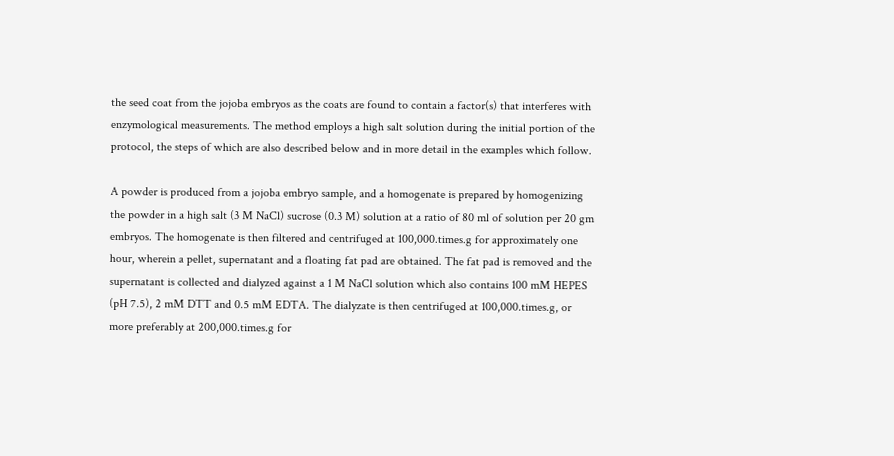the seed coat from the jojoba embryos as the coats are found to contain a factor(s) that interferes with enzymological measurements. The method employs a high salt solution during the initial portion of the protocol, the steps of which are also described below and in more detail in the examples which follow.

A powder is produced from a jojoba embryo sample, and a homogenate is prepared by homogenizing the powder in a high salt (3 M NaCl) sucrose (0.3 M) solution at a ratio of 80 ml of solution per 20 gm embryos. The homogenate is then filtered and centrifuged at 100,000.times.g for approximately one hour, wherein a pellet, supernatant and a floating fat pad are obtained. The fat pad is removed and the supernatant is collected and dialyzed against a 1 M NaCl solution which also contains 100 mM HEPES (pH 7.5), 2 mM DTT and 0.5 mM EDTA. The dialyzate is then centrifuged at 100,000.times.g, or more preferably at 200,000.times.g for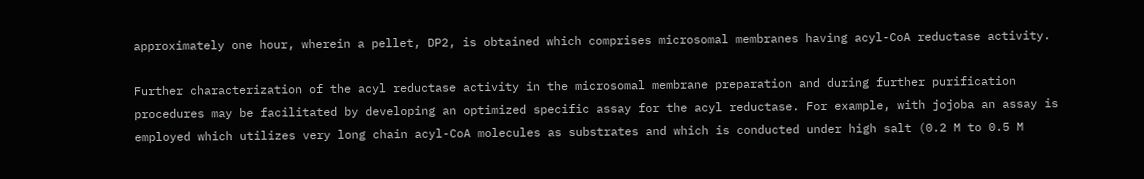approximately one hour, wherein a pellet, DP2, is obtained which comprises microsomal membranes having acyl-CoA reductase activity.

Further characterization of the acyl reductase activity in the microsomal membrane preparation and during further purification procedures may be facilitated by developing an optimized specific assay for the acyl reductase. For example, with jojoba an assay is employed which utilizes very long chain acyl-CoA molecules as substrates and which is conducted under high salt (0.2 M to 0.5 M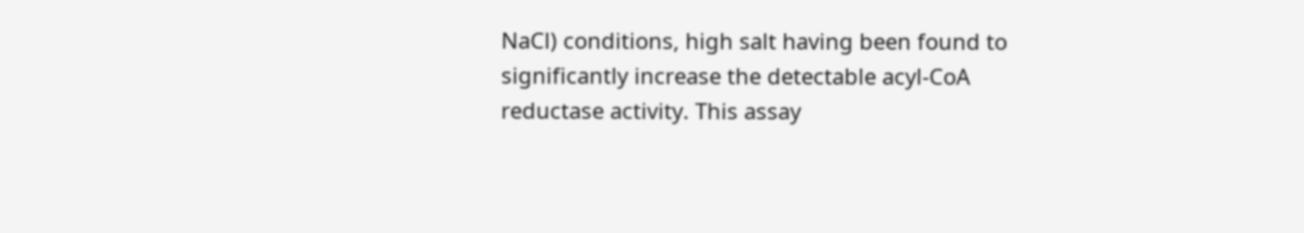NaCl) conditions, high salt having been found to significantly increase the detectable acyl-CoA reductase activity. This assay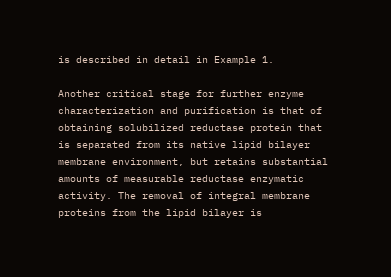is described in detail in Example 1.

Another critical stage for further enzyme characterization and purification is that of obtaining solubilized reductase protein that is separated from its native lipid bilayer membrane environment, but retains substantial amounts of measurable reductase enzymatic activity. The removal of integral membrane proteins from the lipid bilayer is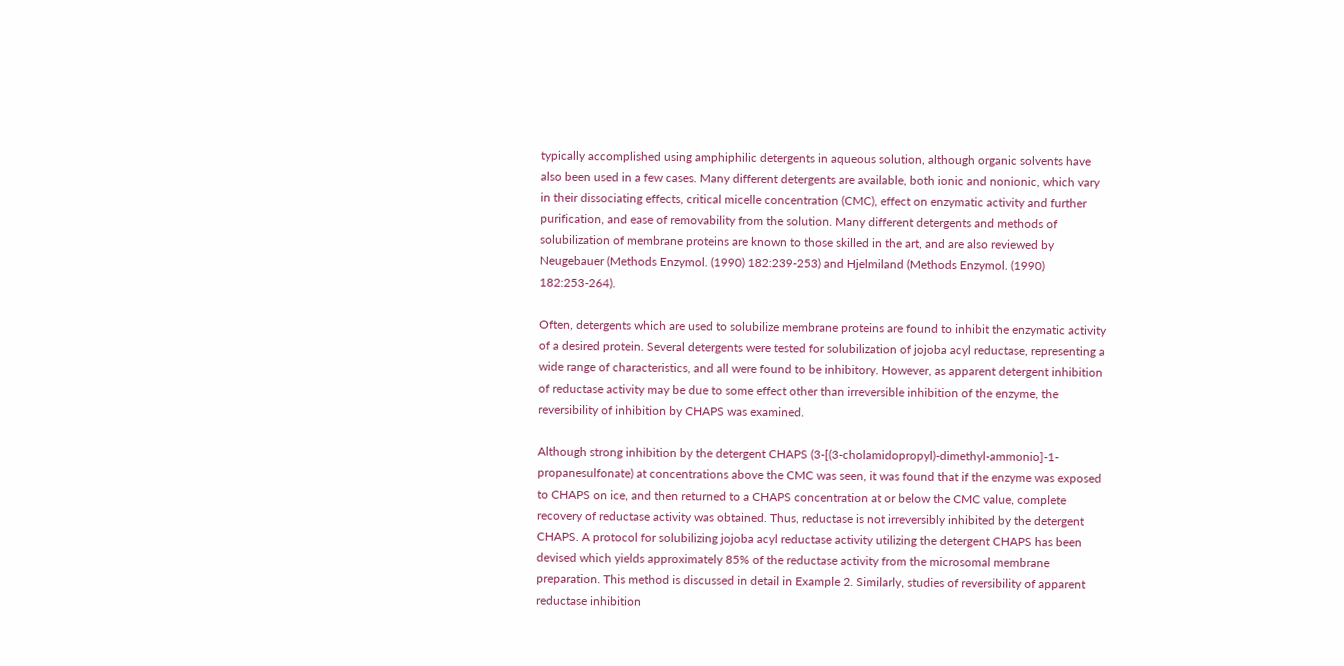typically accomplished using amphiphilic detergents in aqueous solution, although organic solvents have also been used in a few cases. Many different detergents are available, both ionic and nonionic, which vary in their dissociating effects, critical micelle concentration (CMC), effect on enzymatic activity and further purification, and ease of removability from the solution. Many different detergents and methods of solubilization of membrane proteins are known to those skilled in the art, and are also reviewed by Neugebauer (Methods Enzymol. (1990) 182:239-253) and Hjelmiland (Methods Enzymol. (1990) 182:253-264).

Often, detergents which are used to solubilize membrane proteins are found to inhibit the enzymatic activity of a desired protein. Several detergents were tested for solubilization of jojoba acyl reductase, representing a wide range of characteristics, and all were found to be inhibitory. However, as apparent detergent inhibition of reductase activity may be due to some effect other than irreversible inhibition of the enzyme, the reversibility of inhibition by CHAPS was examined.

Although strong inhibition by the detergent CHAPS (3-[(3-cholamidopropyl)-dimethyl-ammonio]-1-propanesulfonate) at concentrations above the CMC was seen, it was found that if the enzyme was exposed to CHAPS on ice, and then returned to a CHAPS concentration at or below the CMC value, complete recovery of reductase activity was obtained. Thus, reductase is not irreversibly inhibited by the detergent CHAPS. A protocol for solubilizing jojoba acyl reductase activity utilizing the detergent CHAPS has been devised which yields approximately 85% of the reductase activity from the microsomal membrane preparation. This method is discussed in detail in Example 2. Similarly, studies of reversibility of apparent reductase inhibition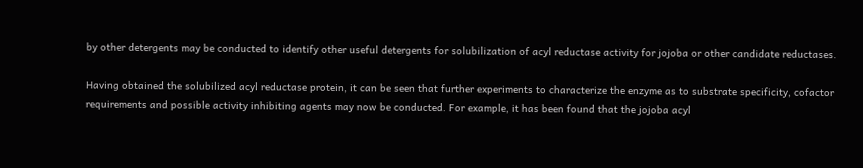by other detergents may be conducted to identify other useful detergents for solubilization of acyl reductase activity for jojoba or other candidate reductases.

Having obtained the solubilized acyl reductase protein, it can be seen that further experiments to characterize the enzyme as to substrate specificity, cofactor requirements and possible activity inhibiting agents may now be conducted. For example, it has been found that the jojoba acyl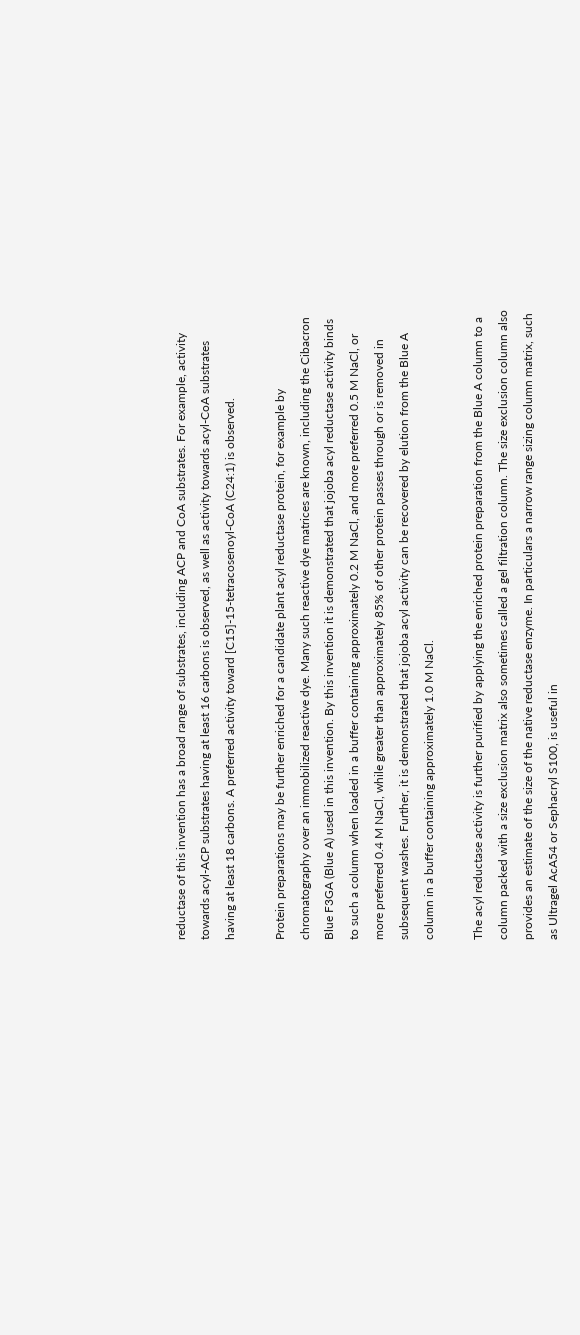reductase of this invention has a broad range of substrates, including ACP and CoA substrates. For example, activity towards acyl-ACP substrates having at least 16 carbons is observed, as well as activity towards acyl-CoA substrates having at least 18 carbons. A preferred activity toward [C15]-15-tetracosenoyl-CoA (C24:1) is observed.

Protein preparations may be further enriched for a candidate plant acyl reductase protein, for example by chromatography over an immobilized reactive dye. Many such reactive dye matrices are known, including the Cibacron Blue F3GA (Blue A) used in this invention. By this invention it is demonstrated that jojoba acyl reductase activity binds to such a column when loaded in a buffer containing approximately 0.2 M NaCl, and more preferred 0.5 M NaCl, or more preferred 0.4 M NaCl, while greater than approximately 85% of other protein passes through or is removed in subsequent washes. Further, it is demonstrated that jojoba acyl activity can be recovered by elution from the Blue A column in a buffer containing approximately 1.0 M NaCl.

The acyl reductase activity is further purified by applying the enriched protein preparation from the Blue A column to a column packed with a size exclusion matrix also sometimes called a gel filtration column. The size exclusion column also provides an estimate of the size of the native reductase enzyme. In particulars a narrow range sizing column matrix, such as Ultragel AcA54 or Sephacryl S100, is useful in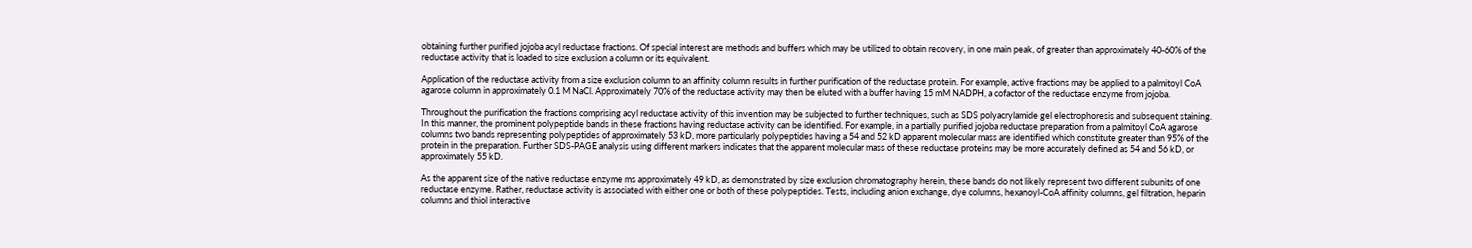obtaining further purified jojoba acyl reductase fractions. Of special interest are methods and buffers which may be utilized to obtain recovery, in one main peak, of greater than approximately 40-60% of the reductase activity that is loaded to size exclusion a column or its equivalent.

Application of the reductase activity from a size exclusion column to an affinity column results in further purification of the reductase protein. For example, active fractions may be applied to a palmitoyl CoA agarose column in approximately 0.1 M NaCl. Approximately 70% of the reductase activity may then be eluted with a buffer having 15 mM NADPH, a cofactor of the reductase enzyme from jojoba.

Throughout the purification the fractions comprising acyl reductase activity of this invention may be subjected to further techniques, such as SDS polyacrylamide gel electrophoresis and subsequent staining. In this manner, the prominent polypeptide bands in these fractions having reductase activity can be identified. For example, in a partially purified jojoba reductase preparation from a palmitoyl CoA agarose columns two bands representing polypeptides of approximately 53 kD, more particularly polypeptides having a 54 and 52 kD apparent molecular mass are identified which constitute greater than 95% of the protein in the preparation. Further SDS-PAGE analysis using different markers indicates that the apparent molecular mass of these reductase proteins may be more accurately defined as 54 and 56 kD, or approximately 55 kD.

As the apparent size of the native reductase enzyme ms approximately 49 kD, as demonstrated by size exclusion chromatography herein, these bands do not likely represent two different subunits of one reductase enzyme. Rather, reductase activity is associated with either one or both of these polypeptides. Tests, including anion exchange, dye columns, hexanoyl-CoA affinity columns, gel filtration, heparin columns and thiol interactive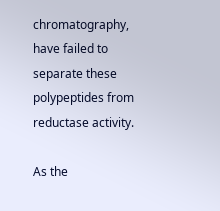chromatography, have failed to separate these polypeptides from reductase activity.

As the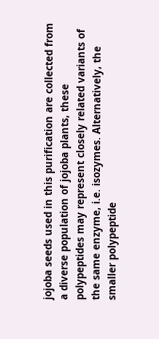jojoba seeds used in this purification are collected from a diverse population of jojoba plants, these polypeptides may represent closely related variants of the same enzyme, i.e. isozymes. Alternatively, the smaller polypeptide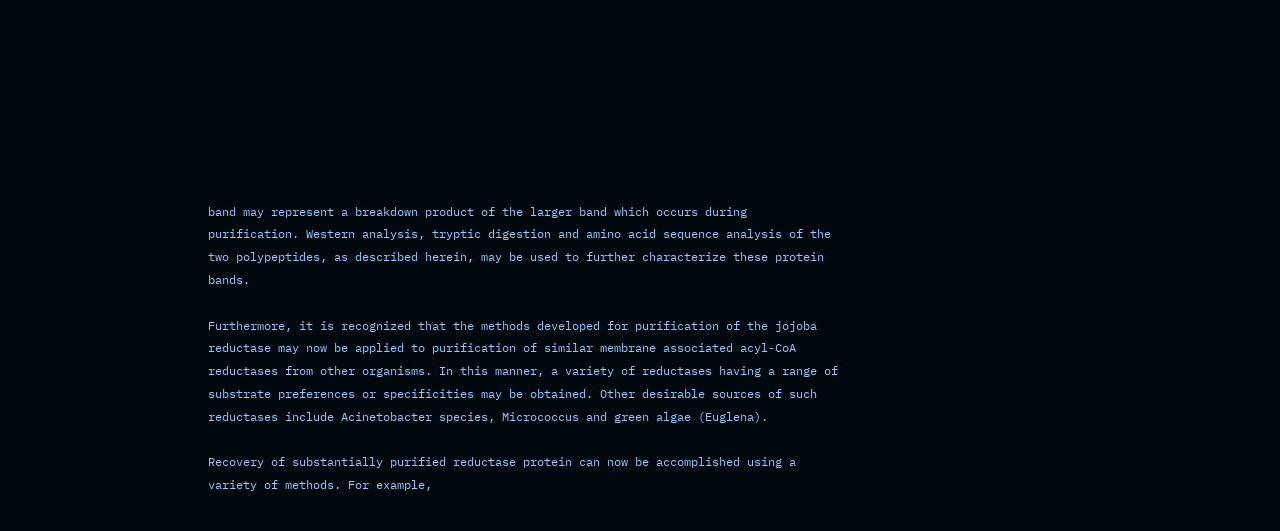band may represent a breakdown product of the larger band which occurs during purification. Western analysis, tryptic digestion and amino acid sequence analysis of the two polypeptides, as described herein, may be used to further characterize these protein bands.

Furthermore, it is recognized that the methods developed for purification of the jojoba reductase may now be applied to purification of similar membrane associated acyl-CoA reductases from other organisms. In this manner, a variety of reductases having a range of substrate preferences or specificities may be obtained. Other desirable sources of such reductases include Acinetobacter species, Micrococcus and green algae (Euglena).

Recovery of substantially purified reductase protein can now be accomplished using a variety of methods. For example,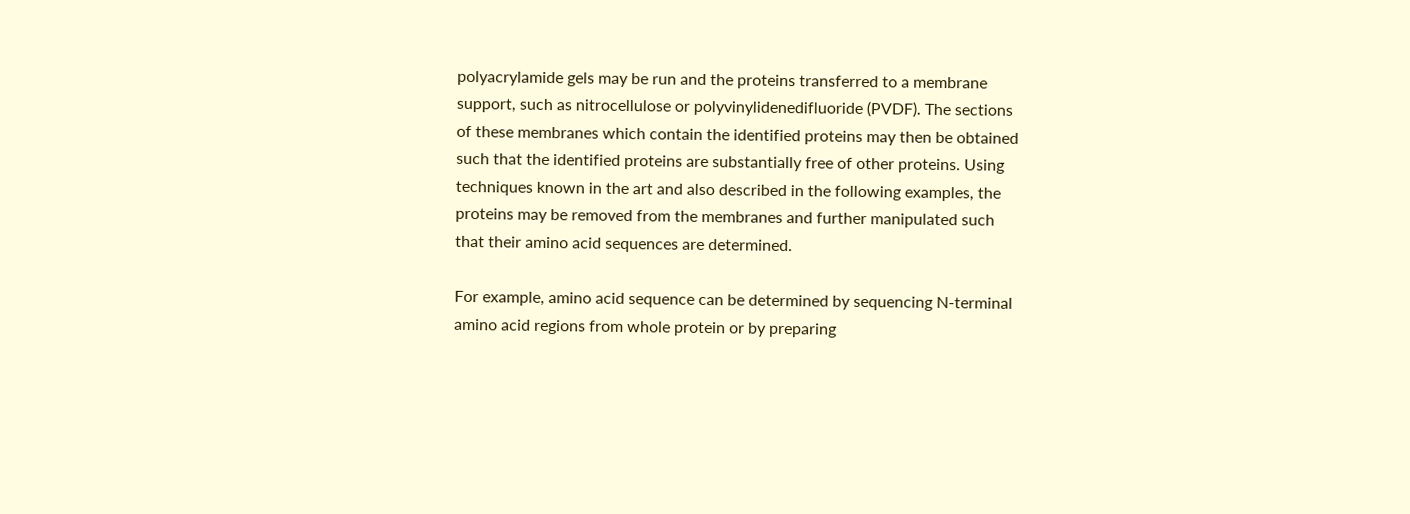polyacrylamide gels may be run and the proteins transferred to a membrane support, such as nitrocellulose or polyvinylidenedifluoride (PVDF). The sections of these membranes which contain the identified proteins may then be obtained such that the identified proteins are substantially free of other proteins. Using techniques known in the art and also described in the following examples, the proteins may be removed from the membranes and further manipulated such that their amino acid sequences are determined.

For example, amino acid sequence can be determined by sequencing N-terminal amino acid regions from whole protein or by preparing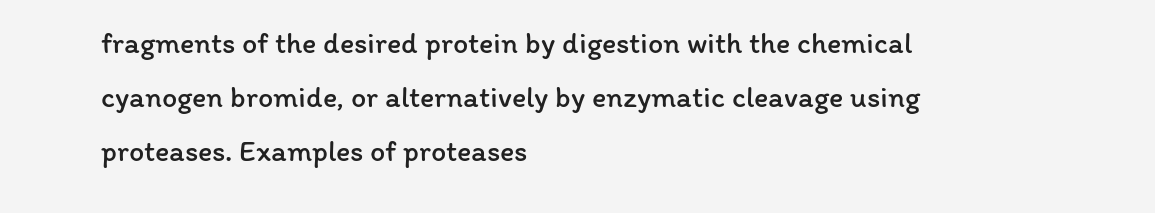fragments of the desired protein by digestion with the chemical cyanogen bromide, or alternatively by enzymatic cleavage using proteases. Examples of proteases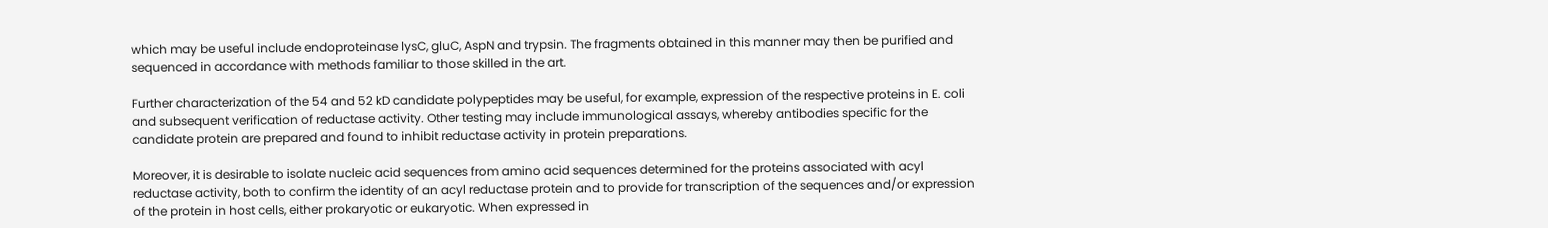which may be useful include endoproteinase lysC, gluC, AspN and trypsin. The fragments obtained in this manner may then be purified and sequenced in accordance with methods familiar to those skilled in the art.

Further characterization of the 54 and 52 kD candidate polypeptides may be useful, for example, expression of the respective proteins in E. coli and subsequent verification of reductase activity. Other testing may include immunological assays, whereby antibodies specific for the candidate protein are prepared and found to inhibit reductase activity in protein preparations.

Moreover, it is desirable to isolate nucleic acid sequences from amino acid sequences determined for the proteins associated with acyl reductase activity, both to confirm the identity of an acyl reductase protein and to provide for transcription of the sequences and/or expression of the protein in host cells, either prokaryotic or eukaryotic. When expressed in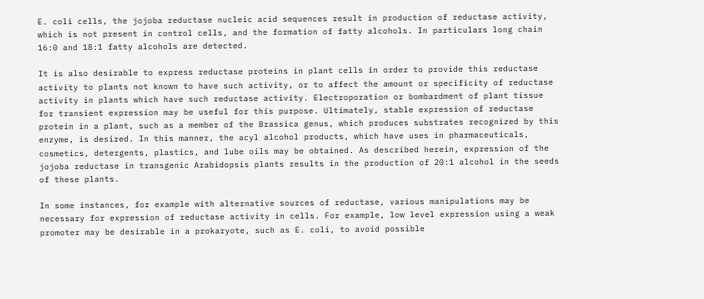E. coli cells, the jojoba reductase nucleic acid sequences result in production of reductase activity, which is not present in control cells, and the formation of fatty alcohols. In particulars long chain 16:0 and 18:1 fatty alcohols are detected.

It is also desirable to express reductase proteins in plant cells in order to provide this reductase activity to plants not known to have such activity, or to affect the amount or specificity of reductase activity in plants which have such reductase activity. Electroporation or bombardment of plant tissue for transient expression may be useful for this purpose. Ultimately, stable expression of reductase protein in a plant, such as a member of the Brassica genus, which produces substrates recognized by this enzyme, is desired. In this manner, the acyl alcohol products, which have uses in pharmaceuticals, cosmetics, detergents, plastics, and lube oils may be obtained. As described herein, expression of the jojoba reductase in transgenic Arabidopsis plants results in the production of 20:1 alcohol in the seeds of these plants.

In some instances, for example with alternative sources of reductase, various manipulations may be necessary for expression of reductase activity in cells. For example, low level expression using a weak promoter may be desirable in a prokaryote, such as E. coli, to avoid possible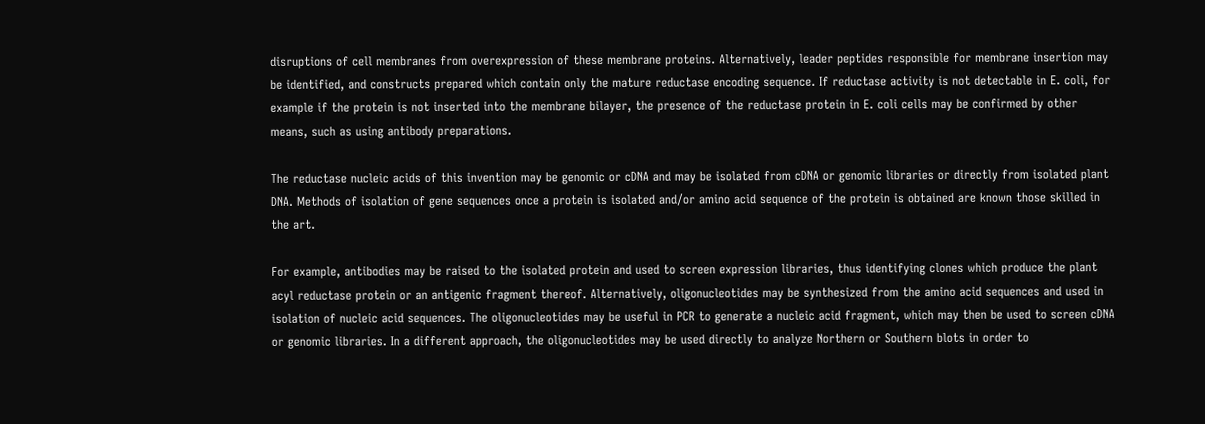disruptions of cell membranes from overexpression of these membrane proteins. Alternatively, leader peptides responsible for membrane insertion may be identified, and constructs prepared which contain only the mature reductase encoding sequence. If reductase activity is not detectable in E. coli, for example if the protein is not inserted into the membrane bilayer, the presence of the reductase protein in E. coli cells may be confirmed by other means, such as using antibody preparations.

The reductase nucleic acids of this invention may be genomic or cDNA and may be isolated from cDNA or genomic libraries or directly from isolated plant DNA. Methods of isolation of gene sequences once a protein is isolated and/or amino acid sequence of the protein is obtained are known those skilled in the art.

For example, antibodies may be raised to the isolated protein and used to screen expression libraries, thus identifying clones which produce the plant acyl reductase protein or an antigenic fragment thereof. Alternatively, oligonucleotides may be synthesized from the amino acid sequences and used in isolation of nucleic acid sequences. The oligonucleotides may be useful in PCR to generate a nucleic acid fragment, which may then be used to screen cDNA or genomic libraries. In a different approach, the oligonucleotides may be used directly to analyze Northern or Southern blots in order to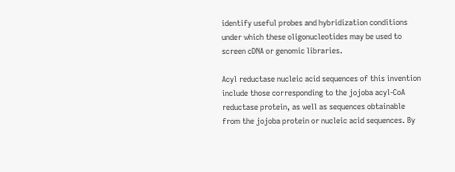identify useful probes and hybridization conditions under which these oligonucleotides may be used to screen cDNA or genomic libraries.

Acyl reductase nucleic acid sequences of this invention include those corresponding to the jojoba acyl-CoA reductase protein, as well as sequences obtainable from the jojoba protein or nucleic acid sequences. By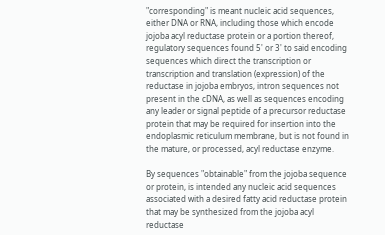"corresponding" is meant nucleic acid sequences, either DNA or RNA, including those which encode jojoba acyl reductase protein or a portion thereof, regulatory sequences found 5' or 3' to said encoding sequences which direct the transcription or transcription and translation (expression) of the reductase in jojoba embryos, intron sequences not present in the cDNA, as well as sequences encoding any leader or signal peptide of a precursor reductase protein that may be required for insertion into the endoplasmic reticulum membrane, but is not found in the mature, or processed, acyl reductase enzyme.

By sequences "obtainable" from the jojoba sequence or protein, is intended any nucleic acid sequences associated with a desired fatty acid reductase protein that may be synthesized from the jojoba acyl reductase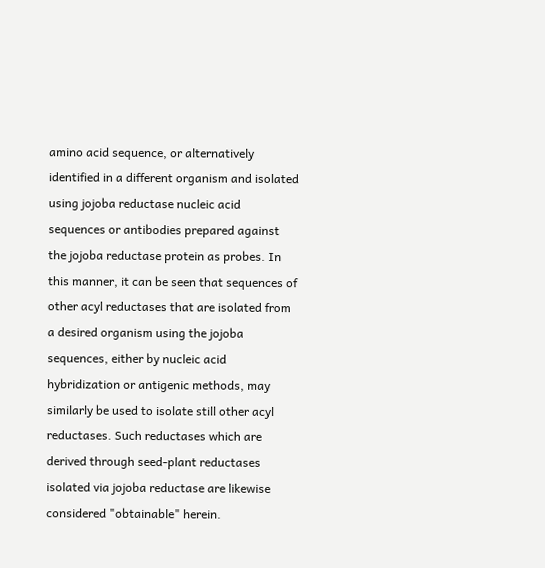amino acid sequence, or alternatively identified in a different organism and isolated using jojoba reductase nucleic acid sequences or antibodies prepared against the jojoba reductase protein as probes. In this manner, it can be seen that sequences of other acyl reductases that are isolated from a desired organism using the jojoba sequences, either by nucleic acid hybridization or antigenic methods, may similarly be used to isolate still other acyl reductases. Such reductases which are derived through seed-plant reductases isolated via jojoba reductase are likewise considered "obtainable" herein.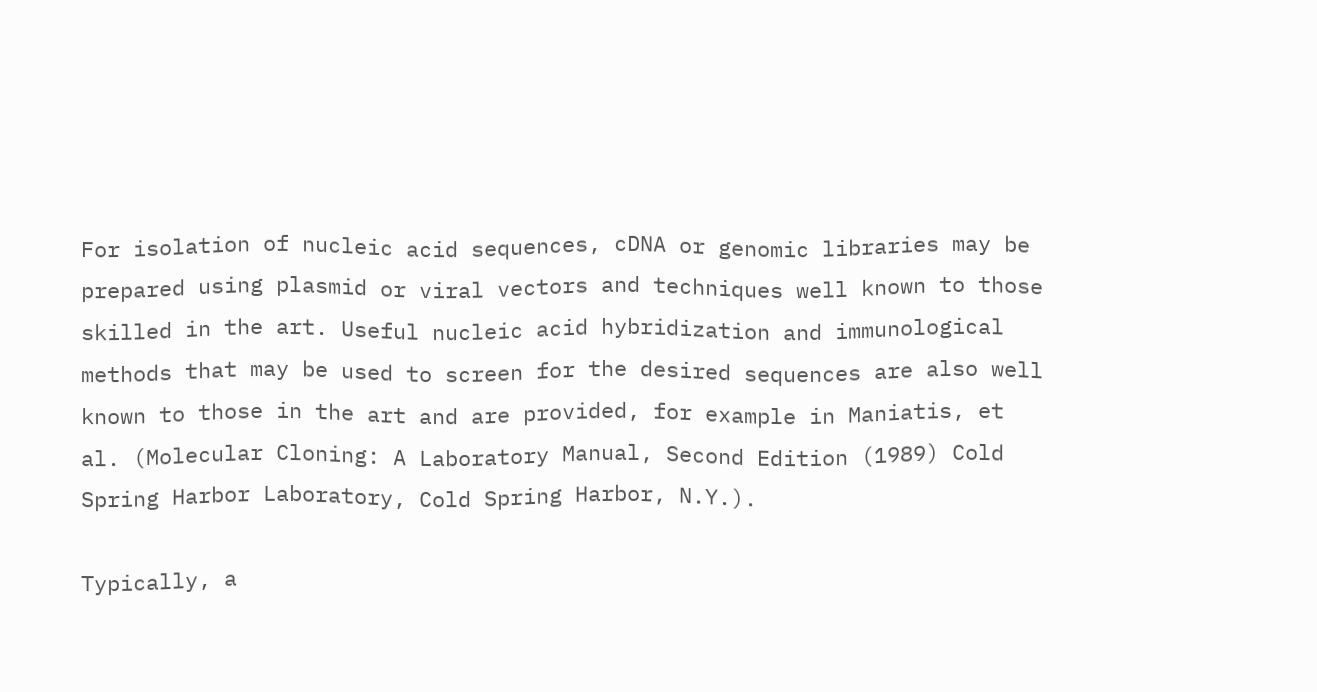For isolation of nucleic acid sequences, cDNA or genomic libraries may be prepared using plasmid or viral vectors and techniques well known to those skilled in the art. Useful nucleic acid hybridization and immunological methods that may be used to screen for the desired sequences are also well known to those in the art and are provided, for example in Maniatis, et al. (Molecular Cloning: A Laboratory Manual, Second Edition (1989) Cold Spring Harbor Laboratory, Cold Spring Harbor, N.Y.).

Typically, a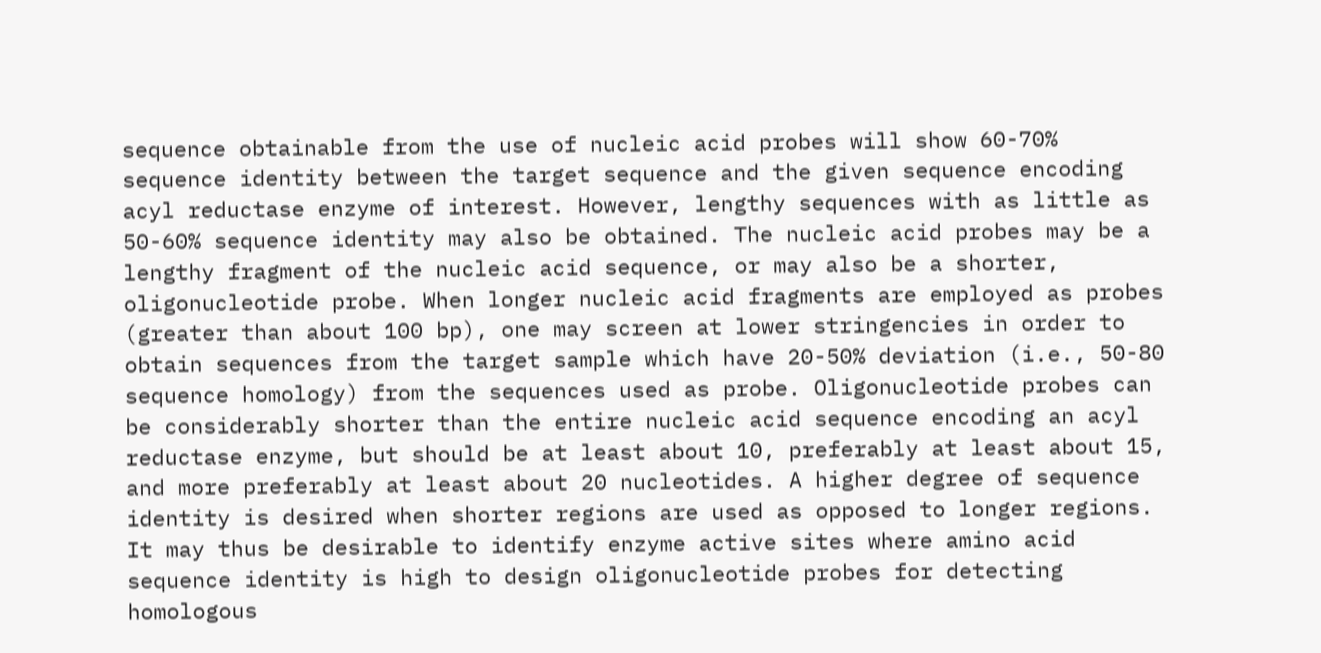sequence obtainable from the use of nucleic acid probes will show 60-70% sequence identity between the target sequence and the given sequence encoding acyl reductase enzyme of interest. However, lengthy sequences with as little as 50-60% sequence identity may also be obtained. The nucleic acid probes may be a lengthy fragment of the nucleic acid sequence, or may also be a shorter, oligonucleotide probe. When longer nucleic acid fragments are employed as probes (greater than about 100 bp), one may screen at lower stringencies in order to obtain sequences from the target sample which have 20-50% deviation (i.e., 50-80 sequence homology) from the sequences used as probe. Oligonucleotide probes can be considerably shorter than the entire nucleic acid sequence encoding an acyl reductase enzyme, but should be at least about 10, preferably at least about 15, and more preferably at least about 20 nucleotides. A higher degree of sequence identity is desired when shorter regions are used as opposed to longer regions. It may thus be desirable to identify enzyme active sites where amino acid sequence identity is high to design oligonucleotide probes for detecting homologous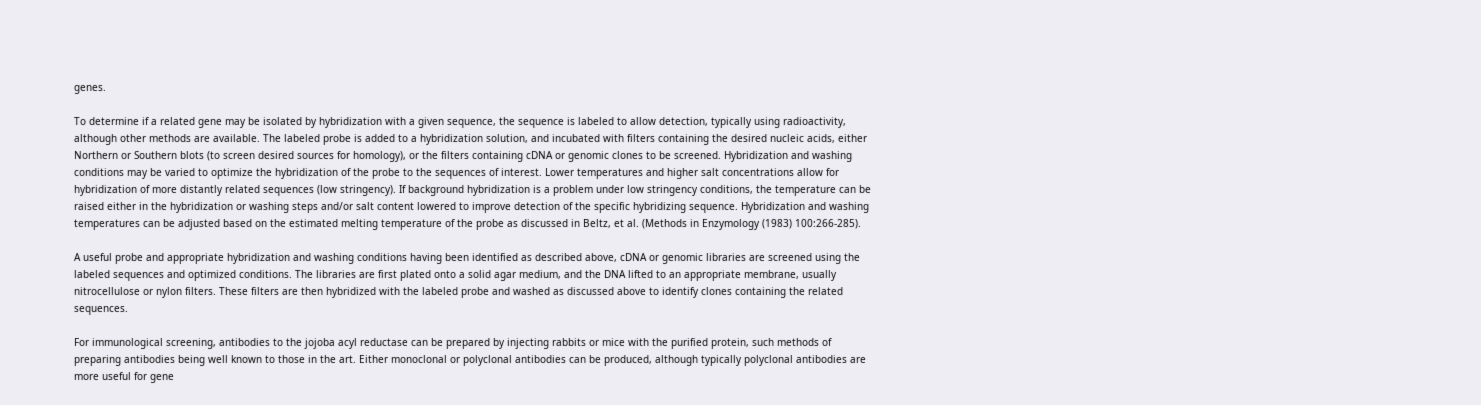genes.

To determine if a related gene may be isolated by hybridization with a given sequence, the sequence is labeled to allow detection, typically using radioactivity, although other methods are available. The labeled probe is added to a hybridization solution, and incubated with filters containing the desired nucleic acids, either Northern or Southern blots (to screen desired sources for homology), or the filters containing cDNA or genomic clones to be screened. Hybridization and washing conditions may be varied to optimize the hybridization of the probe to the sequences of interest. Lower temperatures and higher salt concentrations allow for hybridization of more distantly related sequences (low stringency). If background hybridization is a problem under low stringency conditions, the temperature can be raised either in the hybridization or washing steps and/or salt content lowered to improve detection of the specific hybridizing sequence. Hybridization and washing temperatures can be adjusted based on the estimated melting temperature of the probe as discussed in Beltz, et al. (Methods in Enzymology (1983) 100:266-285).

A useful probe and appropriate hybridization and washing conditions having been identified as described above, cDNA or genomic libraries are screened using the labeled sequences and optimized conditions. The libraries are first plated onto a solid agar medium, and the DNA lifted to an appropriate membrane, usually nitrocellulose or nylon filters. These filters are then hybridized with the labeled probe and washed as discussed above to identify clones containing the related sequences.

For immunological screening, antibodies to the jojoba acyl reductase can be prepared by injecting rabbits or mice with the purified protein, such methods of preparing antibodies being well known to those in the art. Either monoclonal or polyclonal antibodies can be produced, although typically polyclonal antibodies are more useful for gene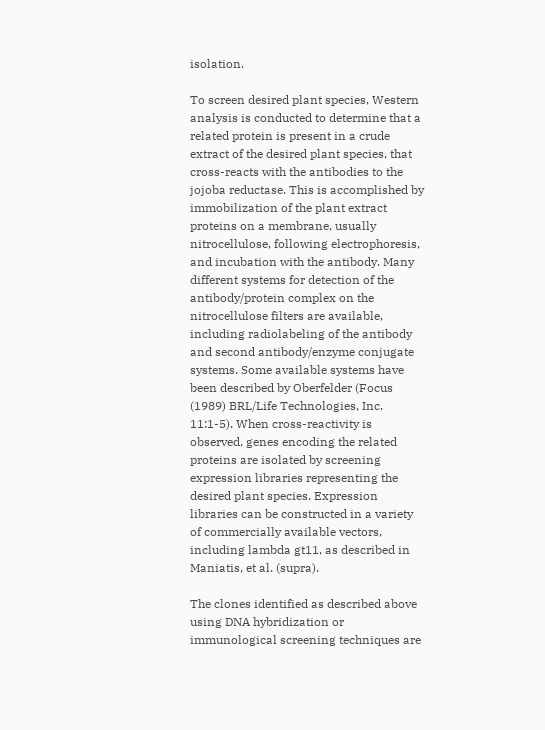isolation.

To screen desired plant species, Western analysis is conducted to determine that a related protein is present in a crude extract of the desired plant species, that cross-reacts with the antibodies to the jojoba reductase. This is accomplished by immobilization of the plant extract proteins on a membrane, usually nitrocellulose, following electrophoresis, and incubation with the antibody. Many different systems for detection of the antibody/protein complex on the nitrocellulose filters are available, including radiolabeling of the antibody and second antibody/enzyme conjugate systems. Some available systems have been described by Oberfelder (Focus (1989) BRL/Life Technologies, Inc. 11:1-5). When cross-reactivity is observed, genes encoding the related proteins are isolated by screening expression libraries representing the desired plant species. Expression libraries can be constructed in a variety of commercially available vectors, including lambda gt11, as described in Maniatis, et al. (supra).

The clones identified as described above using DNA hybridization or immunological screening techniques are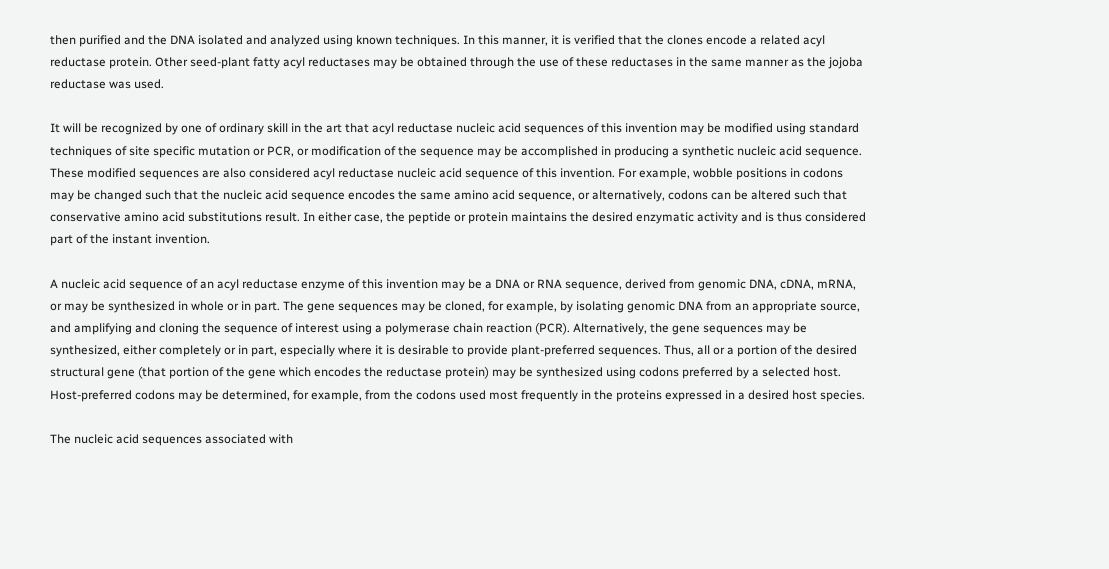then purified and the DNA isolated and analyzed using known techniques. In this manner, it is verified that the clones encode a related acyl reductase protein. Other seed-plant fatty acyl reductases may be obtained through the use of these reductases in the same manner as the jojoba reductase was used.

It will be recognized by one of ordinary skill in the art that acyl reductase nucleic acid sequences of this invention may be modified using standard techniques of site specific mutation or PCR, or modification of the sequence may be accomplished in producing a synthetic nucleic acid sequence. These modified sequences are also considered acyl reductase nucleic acid sequence of this invention. For example, wobble positions in codons may be changed such that the nucleic acid sequence encodes the same amino acid sequence, or alternatively, codons can be altered such that conservative amino acid substitutions result. In either case, the peptide or protein maintains the desired enzymatic activity and is thus considered part of the instant invention.

A nucleic acid sequence of an acyl reductase enzyme of this invention may be a DNA or RNA sequence, derived from genomic DNA, cDNA, mRNA, or may be synthesized in whole or in part. The gene sequences may be cloned, for example, by isolating genomic DNA from an appropriate source, and amplifying and cloning the sequence of interest using a polymerase chain reaction (PCR). Alternatively, the gene sequences may be synthesized, either completely or in part, especially where it is desirable to provide plant-preferred sequences. Thus, all or a portion of the desired structural gene (that portion of the gene which encodes the reductase protein) may be synthesized using codons preferred by a selected host. Host-preferred codons may be determined, for example, from the codons used most frequently in the proteins expressed in a desired host species.

The nucleic acid sequences associated with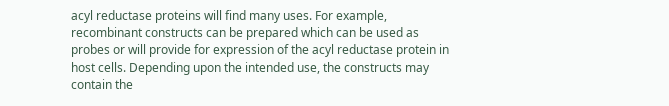acyl reductase proteins will find many uses. For example, recombinant constructs can be prepared which can be used as probes or will provide for expression of the acyl reductase protein in host cells. Depending upon the intended use, the constructs may contain the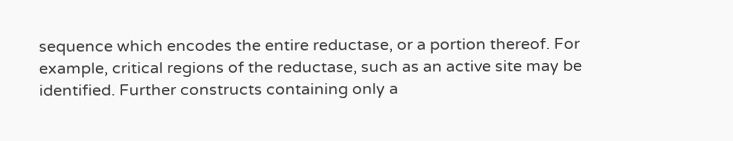sequence which encodes the entire reductase, or a portion thereof. For example, critical regions of the reductase, such as an active site may be identified. Further constructs containing only a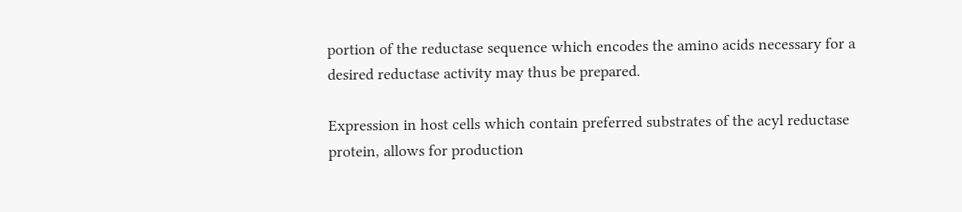portion of the reductase sequence which encodes the amino acids necessary for a desired reductase activity may thus be prepared.

Expression in host cells which contain preferred substrates of the acyl reductase protein, allows for production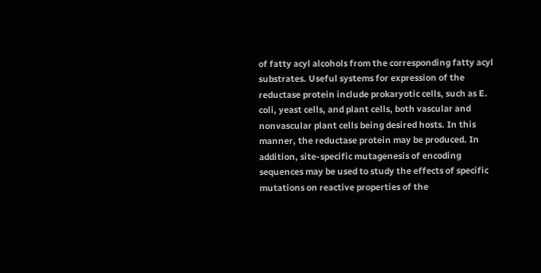of fatty acyl alcohols from the corresponding fatty acyl substrates. Useful systems for expression of the reductase protein include prokaryotic cells, such as E. coli, yeast cells, and plant cells, both vascular and nonvascular plant cells being desired hosts. In this manner, the reductase protein may be produced. In addition, site-specific mutagenesis of encoding sequences may be used to study the effects of specific mutations on reactive properties of the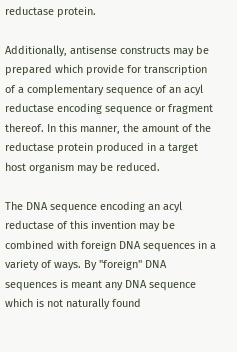reductase protein.

Additionally, antisense constructs may be prepared which provide for transcription of a complementary sequence of an acyl reductase encoding sequence or fragment thereof. In this manner, the amount of the reductase protein produced in a target host organism may be reduced.

The DNA sequence encoding an acyl reductase of this invention may be combined with foreign DNA sequences in a variety of ways. By "foreign" DNA sequences is meant any DNA sequence which is not naturally found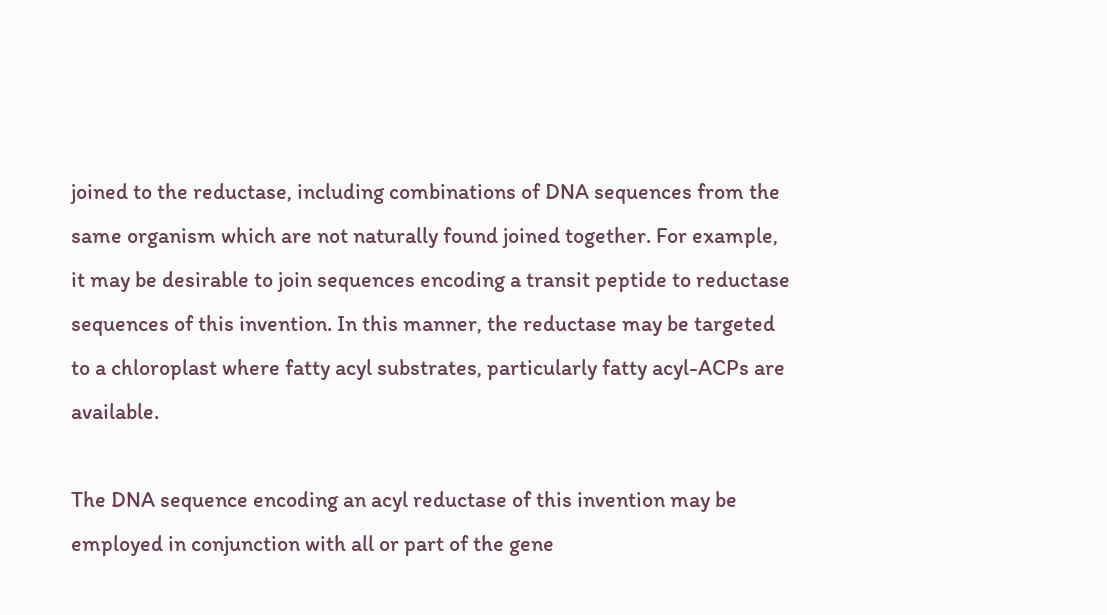joined to the reductase, including combinations of DNA sequences from the same organism which are not naturally found joined together. For example, it may be desirable to join sequences encoding a transit peptide to reductase sequences of this invention. In this manner, the reductase may be targeted to a chloroplast where fatty acyl substrates, particularly fatty acyl-ACPs are available.

The DNA sequence encoding an acyl reductase of this invention may be employed in conjunction with all or part of the gene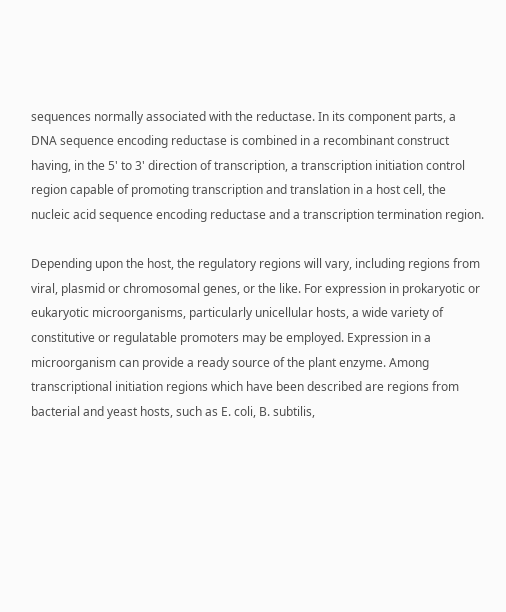sequences normally associated with the reductase. In its component parts, a DNA sequence encoding reductase is combined in a recombinant construct having, in the 5' to 3' direction of transcription, a transcription initiation control region capable of promoting transcription and translation in a host cell, the nucleic acid sequence encoding reductase and a transcription termination region.

Depending upon the host, the regulatory regions will vary, including regions from viral, plasmid or chromosomal genes, or the like. For expression in prokaryotic or eukaryotic microorganisms, particularly unicellular hosts, a wide variety of constitutive or regulatable promoters may be employed. Expression in a microorganism can provide a ready source of the plant enzyme. Among transcriptional initiation regions which have been described are regions from bacterial and yeast hosts, such as E. coli, B. subtilis,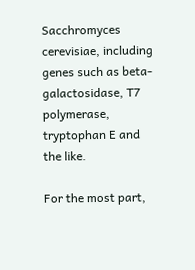Sacchromyces cerevisiae, including genes such as beta-galactosidase, T7 polymerase, tryptophan E and the like.

For the most part,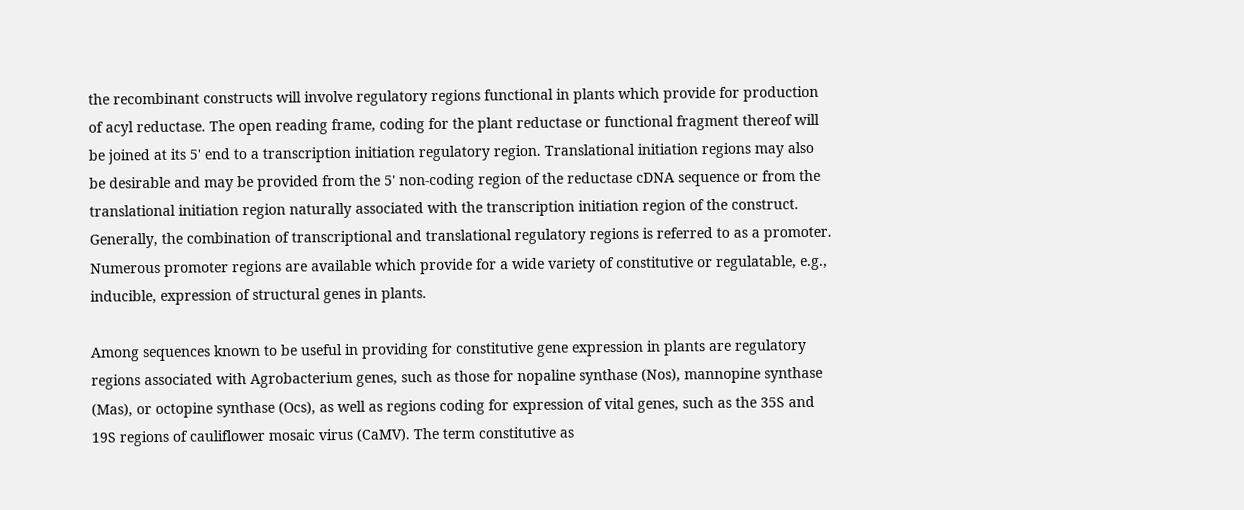the recombinant constructs will involve regulatory regions functional in plants which provide for production of acyl reductase. The open reading frame, coding for the plant reductase or functional fragment thereof will be joined at its 5' end to a transcription initiation regulatory region. Translational initiation regions may also be desirable and may be provided from the 5' non-coding region of the reductase cDNA sequence or from the translational initiation region naturally associated with the transcription initiation region of the construct. Generally, the combination of transcriptional and translational regulatory regions is referred to as a promoter. Numerous promoter regions are available which provide for a wide variety of constitutive or regulatable, e.g., inducible, expression of structural genes in plants.

Among sequences known to be useful in providing for constitutive gene expression in plants are regulatory regions associated with Agrobacterium genes, such as those for nopaline synthase (Nos), mannopine synthase (Mas), or octopine synthase (Ocs), as well as regions coding for expression of vital genes, such as the 35S and 19S regions of cauliflower mosaic virus (CaMV). The term constitutive as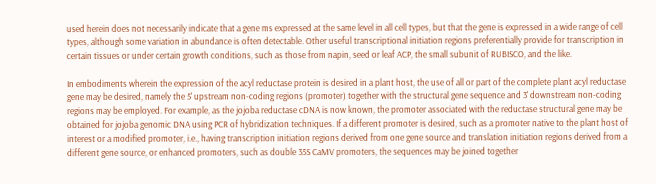used herein does not necessarily indicate that a gene ms expressed at the same level in all cell types, but that the gene is expressed in a wide range of cell types, although some variation in abundance is often detectable. Other useful transcriptional initiation regions preferentially provide for transcription in certain tissues or under certain growth conditions, such as those from napin, seed or leaf ACP, the small subunit of RUBISCO, and the like.

In embodiments wherein the expression of the acyl reductase protein is desired in a plant host, the use of all or part of the complete plant acyl reductase gene may be desired, namely the 5' upstream non-coding regions (promoter) together with the structural gene sequence and 3' downstream non-coding regions may be employed. For example, as the jojoba reductase cDNA is now known, the promoter associated with the reductase structural gene may be obtained for jojoba genomic DNA using PCR of hybridization techniques. If a different promoter is desired, such as a promoter native to the plant host of interest or a modified promoter, i.e., having transcription initiation regions derived from one gene source and translation initiation regions derived from a different gene source, or enhanced promoters, such as double 35S CaMV promoters, the sequences may be joined together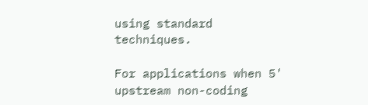using standard techniques.

For applications when 5' upstream non-coding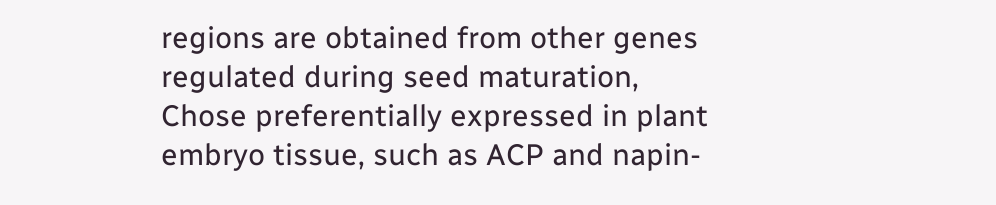regions are obtained from other genes regulated during seed maturation, Chose preferentially expressed in plant embryo tissue, such as ACP and napin-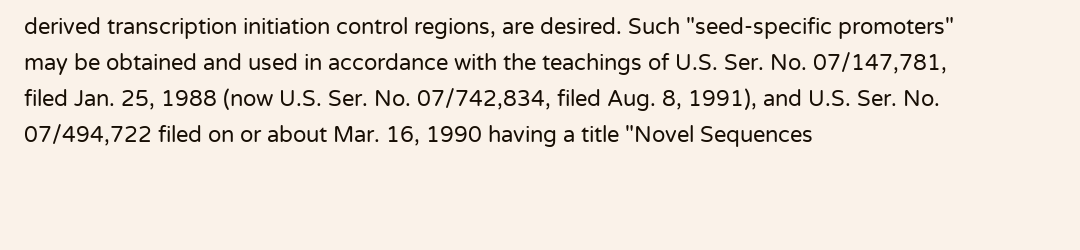derived transcription initiation control regions, are desired. Such "seed-specific promoters" may be obtained and used in accordance with the teachings of U.S. Ser. No. 07/147,781, filed Jan. 25, 1988 (now U.S. Ser. No. 07/742,834, filed Aug. 8, 1991), and U.S. Ser. No. 07/494,722 filed on or about Mar. 16, 1990 having a title "Novel Sequences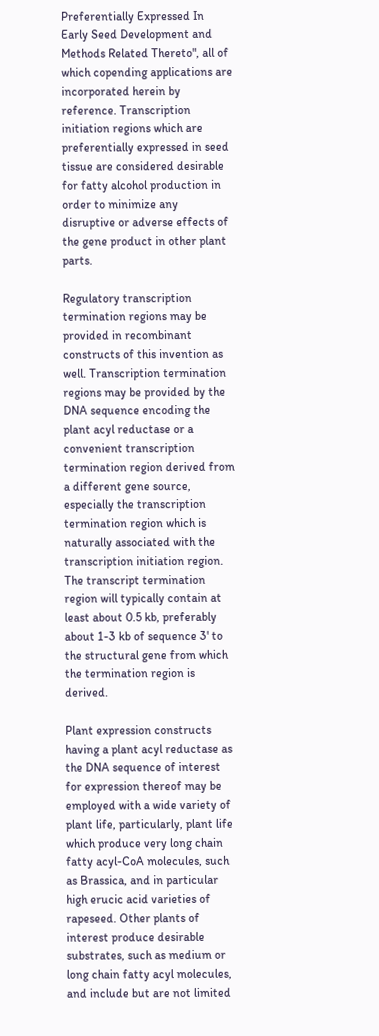Preferentially Expressed In Early Seed Development and Methods Related Thereto", all of which copending applications are incorporated herein by reference. Transcription initiation regions which are preferentially expressed in seed tissue are considered desirable for fatty alcohol production in order to minimize any disruptive or adverse effects of the gene product in other plant parts.

Regulatory transcription termination regions may be provided in recombinant constructs of this invention as well. Transcription termination regions may be provided by the DNA sequence encoding the plant acyl reductase or a convenient transcription termination region derived from a different gene source, especially the transcription termination region which is naturally associated with the transcription initiation region. The transcript termination region will typically contain at least about 0.5 kb, preferably about 1-3 kb of sequence 3' to the structural gene from which the termination region is derived.

Plant expression constructs having a plant acyl reductase as the DNA sequence of interest for expression thereof may be employed with a wide variety of plant life, particularly, plant life which produce very long chain fatty acyl-CoA molecules, such as Brassica, and in particular high erucic acid varieties of rapeseed. Other plants of interest produce desirable substrates, such as medium or long chain fatty acyl molecules, and include but are not limited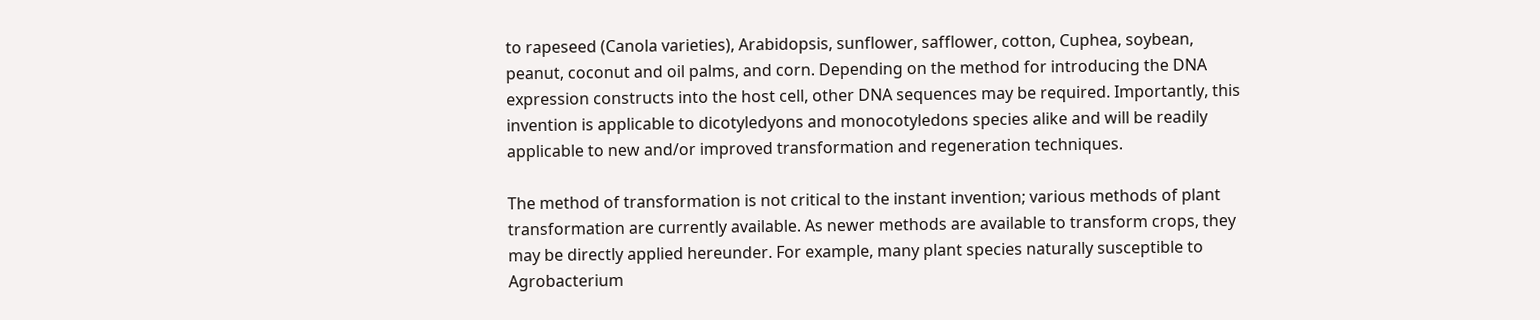to rapeseed (Canola varieties), Arabidopsis, sunflower, safflower, cotton, Cuphea, soybean, peanut, coconut and oil palms, and corn. Depending on the method for introducing the DNA expression constructs into the host cell, other DNA sequences may be required. Importantly, this invention is applicable to dicotyledyons and monocotyledons species alike and will be readily applicable to new and/or improved transformation and regeneration techniques.

The method of transformation is not critical to the instant invention; various methods of plant transformation are currently available. As newer methods are available to transform crops, they may be directly applied hereunder. For example, many plant species naturally susceptible to Agrobacterium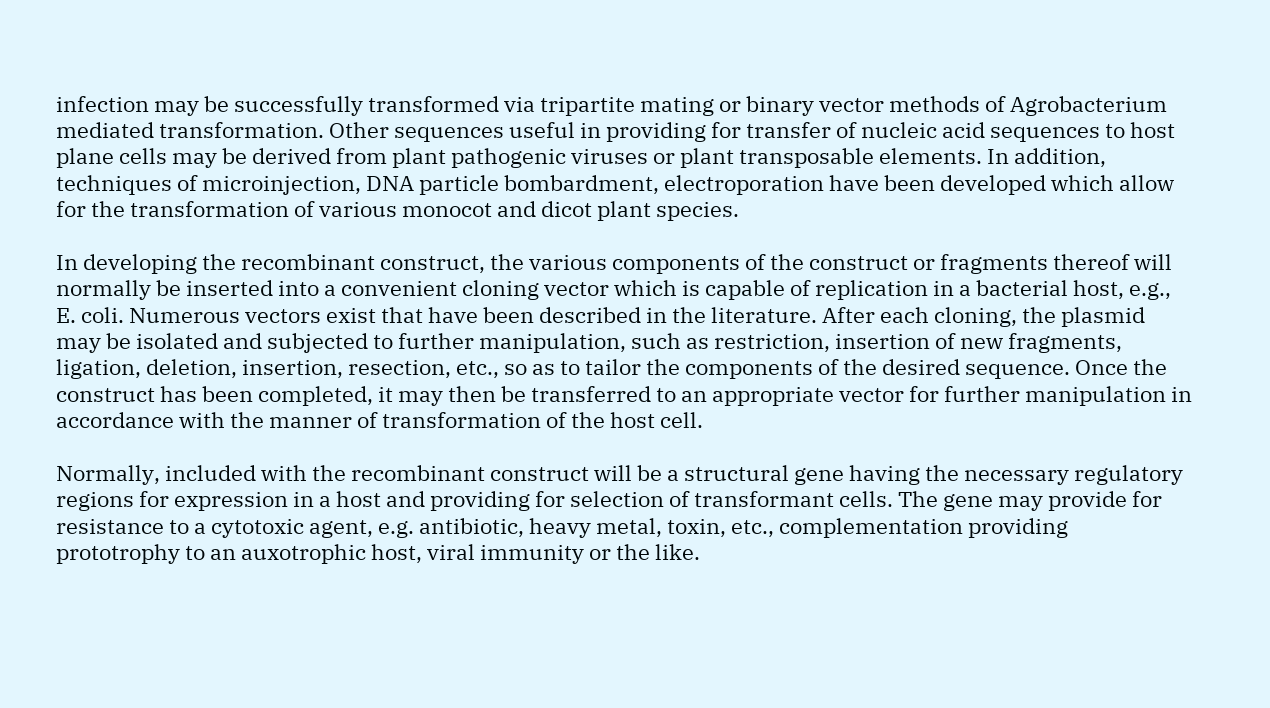infection may be successfully transformed via tripartite mating or binary vector methods of Agrobacterium mediated transformation. Other sequences useful in providing for transfer of nucleic acid sequences to host plane cells may be derived from plant pathogenic viruses or plant transposable elements. In addition, techniques of microinjection, DNA particle bombardment, electroporation have been developed which allow for the transformation of various monocot and dicot plant species.

In developing the recombinant construct, the various components of the construct or fragments thereof will normally be inserted into a convenient cloning vector which is capable of replication in a bacterial host, e.g., E. coli. Numerous vectors exist that have been described in the literature. After each cloning, the plasmid may be isolated and subjected to further manipulation, such as restriction, insertion of new fragments, ligation, deletion, insertion, resection, etc., so as to tailor the components of the desired sequence. Once the construct has been completed, it may then be transferred to an appropriate vector for further manipulation in accordance with the manner of transformation of the host cell.

Normally, included with the recombinant construct will be a structural gene having the necessary regulatory regions for expression in a host and providing for selection of transformant cells. The gene may provide for resistance to a cytotoxic agent, e.g. antibiotic, heavy metal, toxin, etc., complementation providing prototrophy to an auxotrophic host, viral immunity or the like.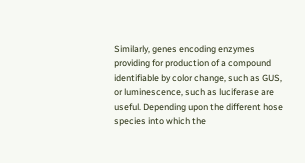Similarly, genes encoding enzymes providing for production of a compound identifiable by color change, such as GUS, or luminescence, such as luciferase are useful. Depending upon the different hose species into which the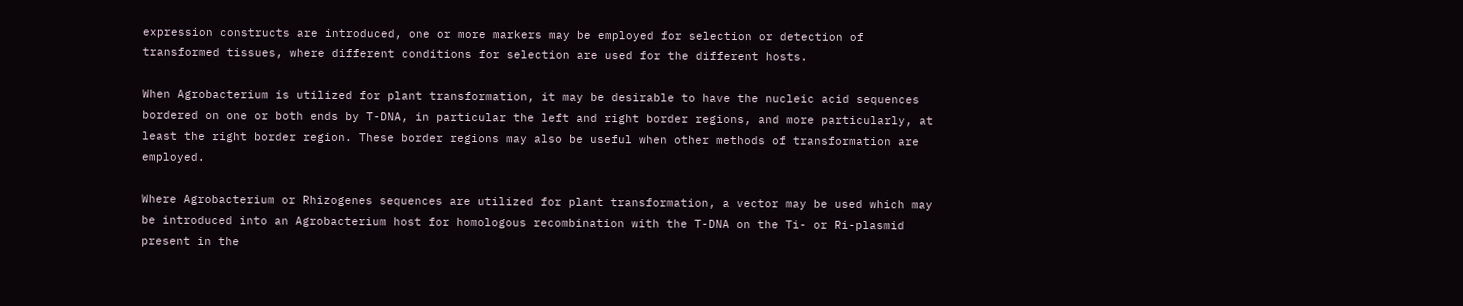expression constructs are introduced, one or more markers may be employed for selection or detection of transformed tissues, where different conditions for selection are used for the different hosts.

When Agrobacterium is utilized for plant transformation, it may be desirable to have the nucleic acid sequences bordered on one or both ends by T-DNA, in particular the left and right border regions, and more particularly, at least the right border region. These border regions may also be useful when other methods of transformation are employed.

Where Agrobacterium or Rhizogenes sequences are utilized for plant transformation, a vector may be used which may be introduced into an Agrobacterium host for homologous recombination with the T-DNA on the Ti- or Ri-plasmid present in the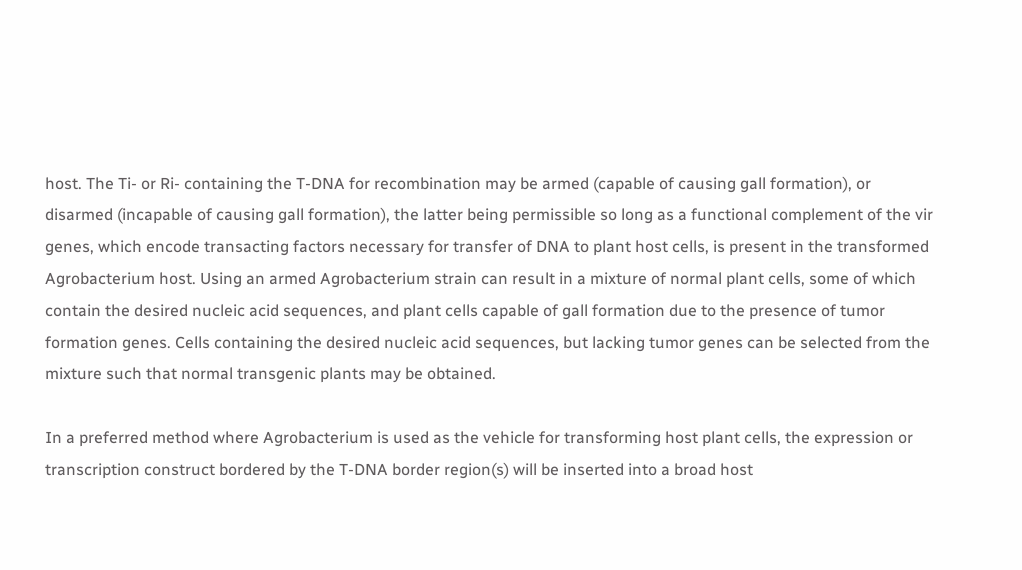host. The Ti- or Ri- containing the T-DNA for recombination may be armed (capable of causing gall formation), or disarmed (incapable of causing gall formation), the latter being permissible so long as a functional complement of the vir genes, which encode transacting factors necessary for transfer of DNA to plant host cells, is present in the transformed Agrobacterium host. Using an armed Agrobacterium strain can result in a mixture of normal plant cells, some of which contain the desired nucleic acid sequences, and plant cells capable of gall formation due to the presence of tumor formation genes. Cells containing the desired nucleic acid sequences, but lacking tumor genes can be selected from the mixture such that normal transgenic plants may be obtained.

In a preferred method where Agrobacterium is used as the vehicle for transforming host plant cells, the expression or transcription construct bordered by the T-DNA border region(s) will be inserted into a broad host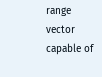range vector capable of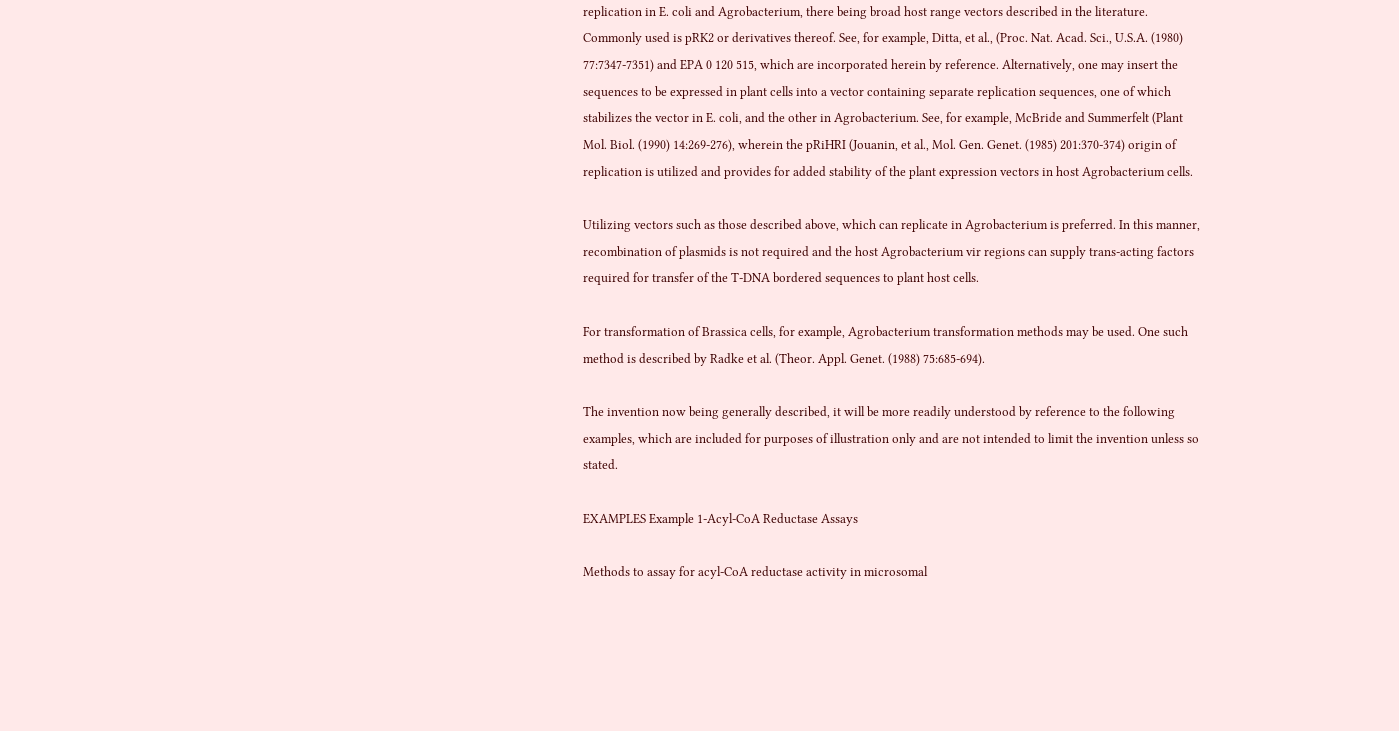replication in E. coli and Agrobacterium, there being broad host range vectors described in the literature. Commonly used is pRK2 or derivatives thereof. See, for example, Ditta, et al., (Proc. Nat. Acad. Sci., U.S.A. (1980) 77:7347-7351) and EPA 0 120 515, which are incorporated herein by reference. Alternatively, one may insert the sequences to be expressed in plant cells into a vector containing separate replication sequences, one of which stabilizes the vector in E. coli, and the other in Agrobacterium. See, for example, McBride and Summerfelt (Plant Mol. Biol. (1990) 14:269-276), wherein the pRiHRI (Jouanin, et al., Mol. Gen. Genet. (1985) 201:370-374) origin of replication is utilized and provides for added stability of the plant expression vectors in host Agrobacterium cells.

Utilizing vectors such as those described above, which can replicate in Agrobacterium is preferred. In this manner, recombination of plasmids is not required and the host Agrobacterium vir regions can supply trans-acting factors required for transfer of the T-DNA bordered sequences to plant host cells.

For transformation of Brassica cells, for example, Agrobacterium transformation methods may be used. One such method is described by Radke et al. (Theor. Appl. Genet. (1988) 75:685-694).

The invention now being generally described, it will be more readily understood by reference to the following examples, which are included for purposes of illustration only and are not intended to limit the invention unless so stated.

EXAMPLES Example 1-Acyl-CoA Reductase Assays

Methods to assay for acyl-CoA reductase activity in microsomal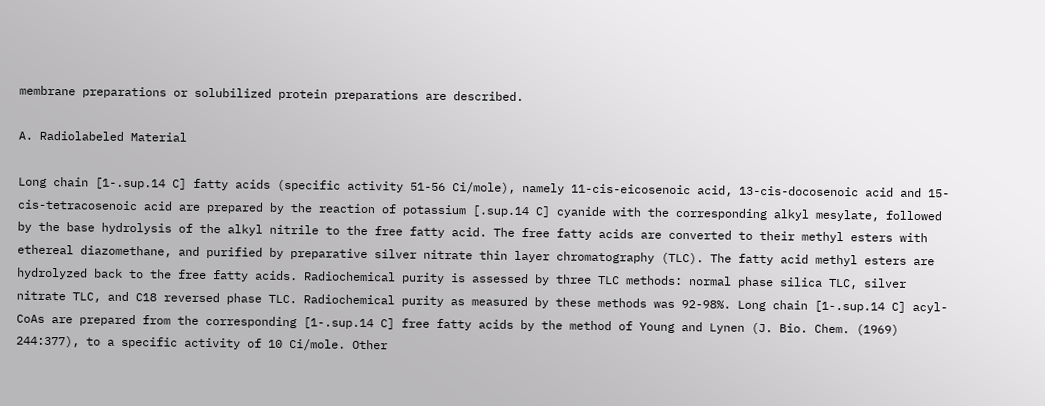membrane preparations or solubilized protein preparations are described.

A. Radiolabeled Material

Long chain [1-.sup.14 C] fatty acids (specific activity 51-56 Ci/mole), namely 11-cis-eicosenoic acid, 13-cis-docosenoic acid and 15-cis-tetracosenoic acid are prepared by the reaction of potassium [.sup.14 C] cyanide with the corresponding alkyl mesylate, followed by the base hydrolysis of the alkyl nitrile to the free fatty acid. The free fatty acids are converted to their methyl esters with ethereal diazomethane, and purified by preparative silver nitrate thin layer chromatography (TLC). The fatty acid methyl esters are hydrolyzed back to the free fatty acids. Radiochemical purity is assessed by three TLC methods: normal phase silica TLC, silver nitrate TLC, and C18 reversed phase TLC. Radiochemical purity as measured by these methods was 92-98%. Long chain [1-.sup.14 C] acyl-CoAs are prepared from the corresponding [1-.sup.14 C] free fatty acids by the method of Young and Lynen (J. Bio. Chem. (1969) 244:377), to a specific activity of 10 Ci/mole. Other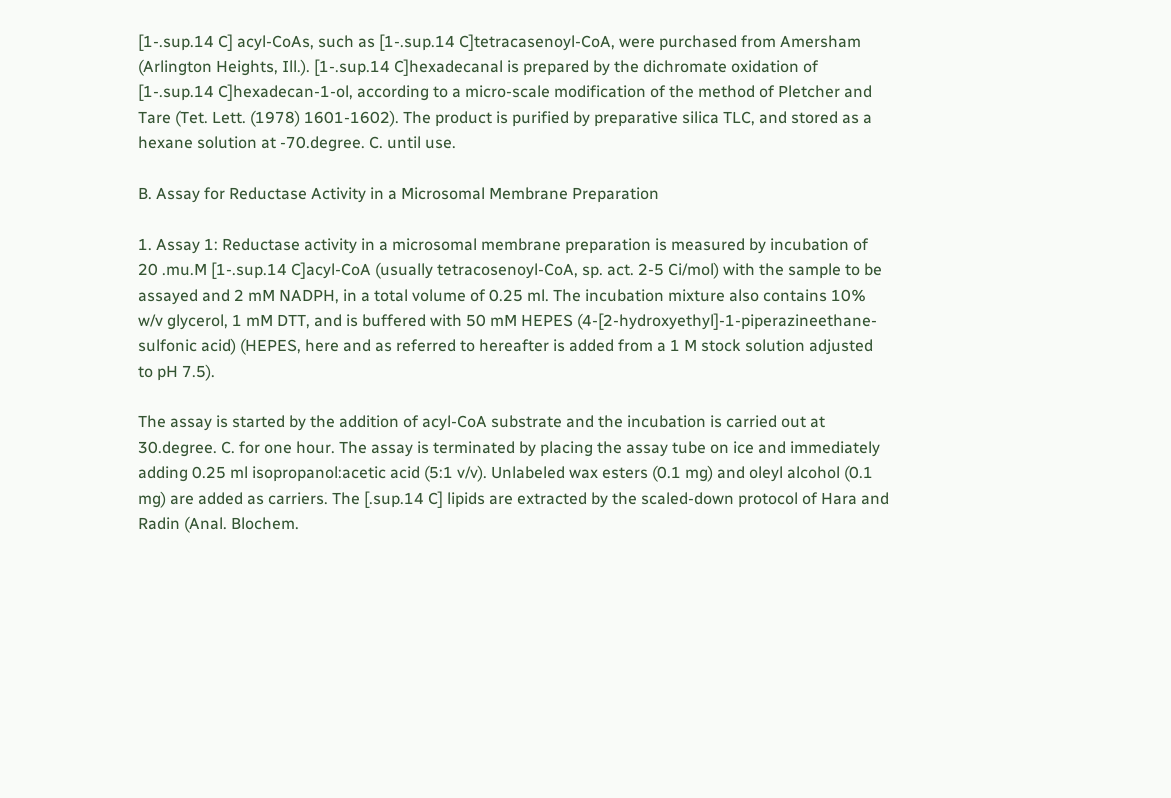[1-.sup.14 C] acyl-CoAs, such as [1-.sup.14 C]tetracasenoyl-CoA, were purchased from Amersham (Arlington Heights, Ill.). [1-.sup.14 C]hexadecanal is prepared by the dichromate oxidation of [1-.sup.14 C]hexadecan-1-ol, according to a micro-scale modification of the method of Pletcher and Tare (Tet. Lett. (1978) 1601-1602). The product is purified by preparative silica TLC, and stored as a hexane solution at -70.degree. C. until use.

B. Assay for Reductase Activity in a Microsomal Membrane Preparation

1. Assay 1: Reductase activity in a microsomal membrane preparation is measured by incubation of 20 .mu.M [1-.sup.14 C]acyl-CoA (usually tetracosenoyl-CoA, sp. act. 2-5 Ci/mol) with the sample to be assayed and 2 mM NADPH, in a total volume of 0.25 ml. The incubation mixture also contains 10% w/v glycerol, 1 mM DTT, and is buffered with 50 mM HEPES (4-[2-hydroxyethyl]-1-piperazineethane-sulfonic acid) (HEPES, here and as referred to hereafter is added from a 1 M stock solution adjusted to pH 7.5).

The assay is started by the addition of acyl-CoA substrate and the incubation is carried out at 30.degree. C. for one hour. The assay is terminated by placing the assay tube on ice and immediately adding 0.25 ml isopropanol:acetic acid (5:1 v/v). Unlabeled wax esters (0.1 mg) and oleyl alcohol (0.1 mg) are added as carriers. The [.sup.14 C] lipids are extracted by the scaled-down protocol of Hara and Radin (Anal. Blochem.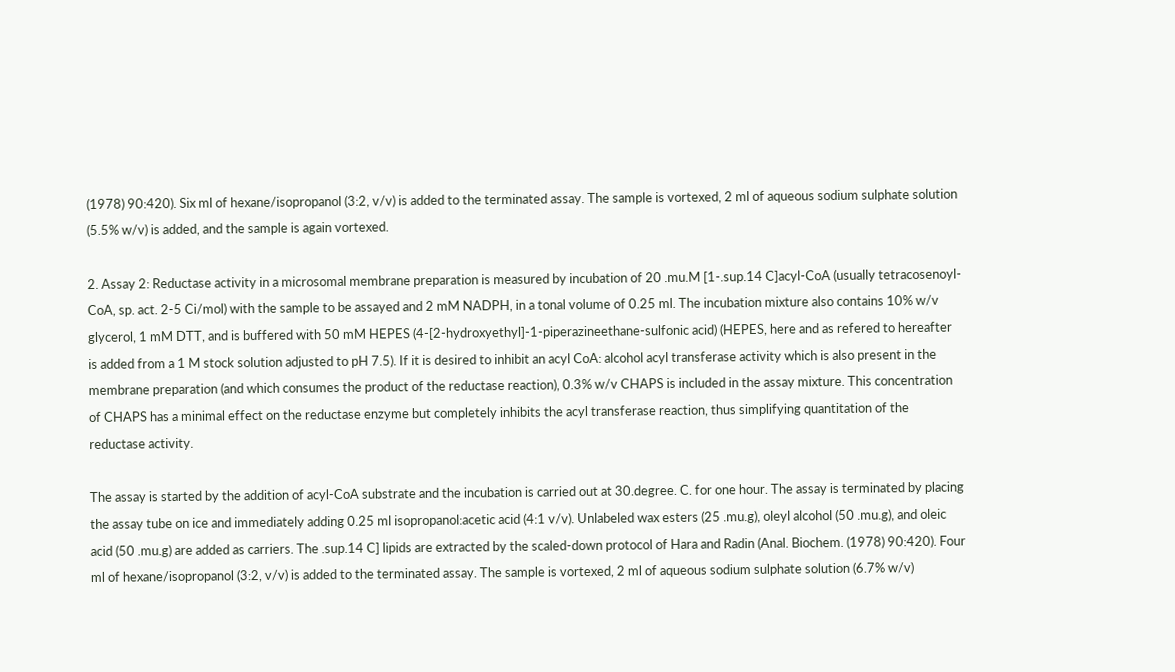(1978) 90:420). Six ml of hexane/isopropanol (3:2, v/v) is added to the terminated assay. The sample is vortexed, 2 ml of aqueous sodium sulphate solution (5.5% w/v) is added, and the sample is again vortexed.

2. Assay 2: Reductase activity in a microsomal membrane preparation is measured by incubation of 20 .mu.M [1-.sup.14 C]acyl-CoA (usually tetracosenoyl-CoA, sp. act. 2-5 Ci/mol) with the sample to be assayed and 2 mM NADPH, in a tonal volume of 0.25 ml. The incubation mixture also contains 10% w/v glycerol, 1 mM DTT, and is buffered with 50 mM HEPES (4-[2-hydroxyethyl]-1-piperazineethane-sulfonic acid) (HEPES, here and as refered to hereafter is added from a 1 M stock solution adjusted to pH 7.5). If it is desired to inhibit an acyl CoA: alcohol acyl transferase activity which is also present in the membrane preparation (and which consumes the product of the reductase reaction), 0.3% w/v CHAPS is included in the assay mixture. This concentration of CHAPS has a minimal effect on the reductase enzyme but completely inhibits the acyl transferase reaction, thus simplifying quantitation of the reductase activity.

The assay is started by the addition of acyl-CoA substrate and the incubation is carried out at 30.degree. C. for one hour. The assay is terminated by placing the assay tube on ice and immediately adding 0.25 ml isopropanol:acetic acid (4:1 v/v). Unlabeled wax esters (25 .mu.g), oleyl alcohol (50 .mu.g), and oleic acid (50 .mu.g) are added as carriers. The .sup.14 C] lipids are extracted by the scaled-down protocol of Hara and Radin (Anal. Biochem. (1978) 90:420). Four ml of hexane/isopropanol (3:2, v/v) is added to the terminated assay. The sample is vortexed, 2 ml of aqueous sodium sulphate solution (6.7% w/v)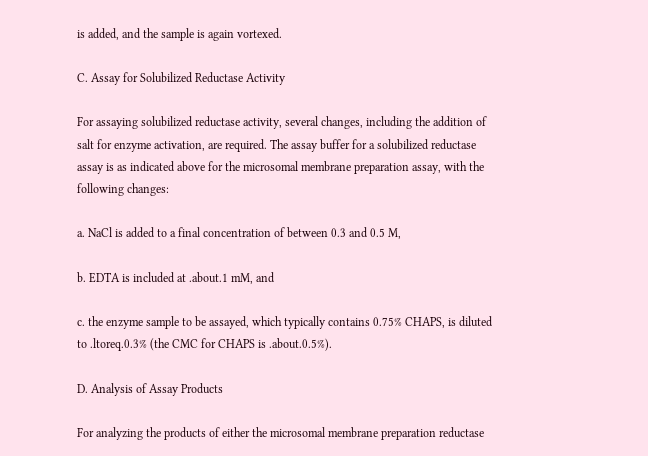is added, and the sample is again vortexed.

C. Assay for Solubilized Reductase Activity

For assaying solubilized reductase activity, several changes, including the addition of salt for enzyme activation, are required. The assay buffer for a solubilized reductase assay is as indicated above for the microsomal membrane preparation assay, with the following changes:

a. NaCl is added to a final concentration of between 0.3 and 0.5 M,

b. EDTA is included at .about.1 mM, and

c. the enzyme sample to be assayed, which typically contains 0.75% CHAPS, is diluted to .ltoreq.0.3% (the CMC for CHAPS is .about.0.5%).

D. Analysis of Assay Products

For analyzing the products of either the microsomal membrane preparation reductase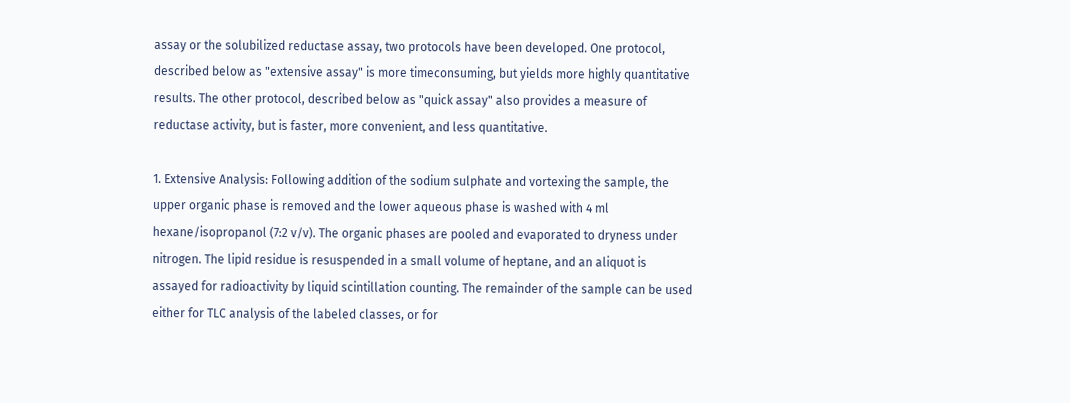assay or the solubilized reductase assay, two protocols have been developed. One protocol, described below as "extensive assay" is more timeconsuming, but yields more highly quantitative results. The other protocol, described below as "quick assay" also provides a measure of reductase activity, but is faster, more convenient, and less quantitative.

1. Extensive Analysis: Following addition of the sodium sulphate and vortexing the sample, the upper organic phase is removed and the lower aqueous phase is washed with 4 ml hexane/isopropanol (7:2 v/v). The organic phases are pooled and evaporated to dryness under nitrogen. The lipid residue is resuspended in a small volume of heptane, and an aliquot is assayed for radioactivity by liquid scintillation counting. The remainder of the sample can be used either for TLC analysis of the labeled classes, or for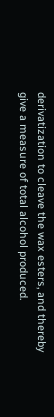derivatization to cleave the wax esters, and thereby give a measure of total alcohol produced.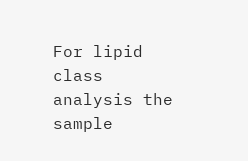For lipid class analysis the sample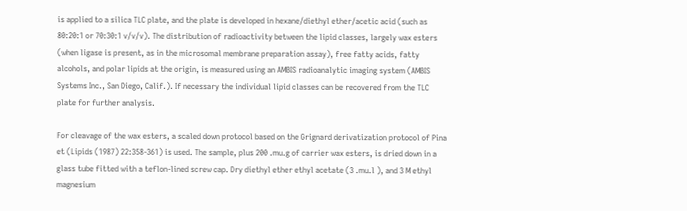is applied to a silica TLC plate, and the plate is developed in hexane/diethyl ether/acetic acid (such as 80:20:1 or 70:30:1 v/v/v). The distribution of radioactivity between the lipid classes, largely wax esters (when ligase is present, as in the microsomal membrane preparation assay), free fatty acids, fatty alcohols, and polar lipids at the origin, is measured using an AMBIS radioanalytic imaging system (AMBIS Systems Inc., San Diego, Calif.). If necessary the individual lipid classes can be recovered from the TLC plate for further analysis.

For cleavage of the wax esters, a scaled down protocol based on the Grignard derivatization protocol of Pina et (Lipids (1987) 22:358-361) is used. The sample, plus 200 .mu.g of carrier wax esters, is dried down in a glass tube fitted with a teflon-lined screw cap. Dry diethyl ether ethyl acetate (3 .mu.l ), and 3 M ethyl magnesium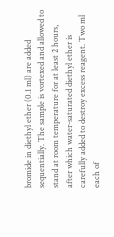bromide in diethyl ether (0.1 ml) are added sequentially. The sample is vortexed and allowed to stand at room temperature for at least 2 hours, after which water-saturated diethyl ether is carefully added to destroy excess reagent. Two ml each of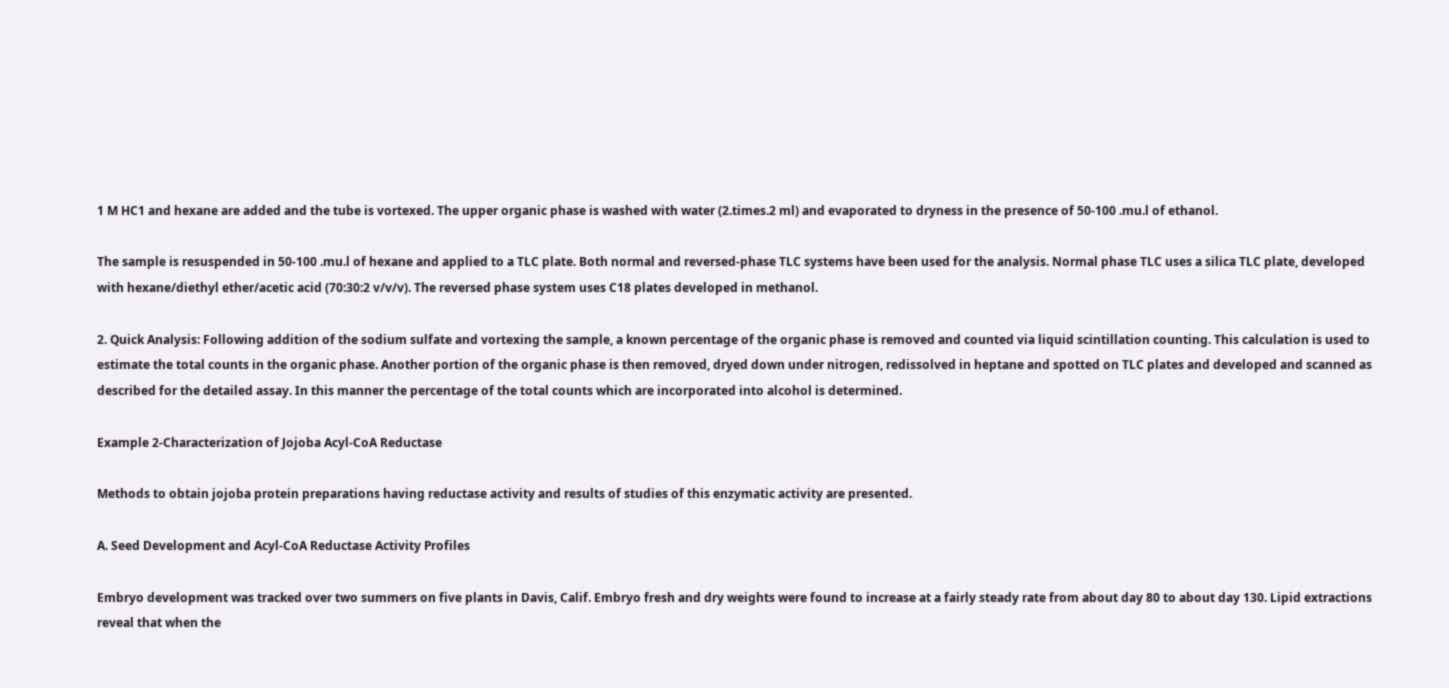1 M HC1 and hexane are added and the tube is vortexed. The upper organic phase is washed with water (2.times.2 ml) and evaporated to dryness in the presence of 50-100 .mu.l of ethanol.

The sample is resuspended in 50-100 .mu.l of hexane and applied to a TLC plate. Both normal and reversed-phase TLC systems have been used for the analysis. Normal phase TLC uses a silica TLC plate, developed with hexane/diethyl ether/acetic acid (70:30:2 v/v/v). The reversed phase system uses C18 plates developed in methanol.

2. Quick Analysis: Following addition of the sodium sulfate and vortexing the sample, a known percentage of the organic phase is removed and counted via liquid scintillation counting. This calculation is used to estimate the total counts in the organic phase. Another portion of the organic phase is then removed, dryed down under nitrogen, redissolved in heptane and spotted on TLC plates and developed and scanned as described for the detailed assay. In this manner the percentage of the total counts which are incorporated into alcohol is determined.

Example 2-Characterization of Jojoba Acyl-CoA Reductase

Methods to obtain jojoba protein preparations having reductase activity and results of studies of this enzymatic activity are presented.

A. Seed Development and Acyl-CoA Reductase Activity Profiles

Embryo development was tracked over two summers on five plants in Davis, Calif. Embryo fresh and dry weights were found to increase at a fairly steady rate from about day 80 to about day 130. Lipid extractions reveal that when the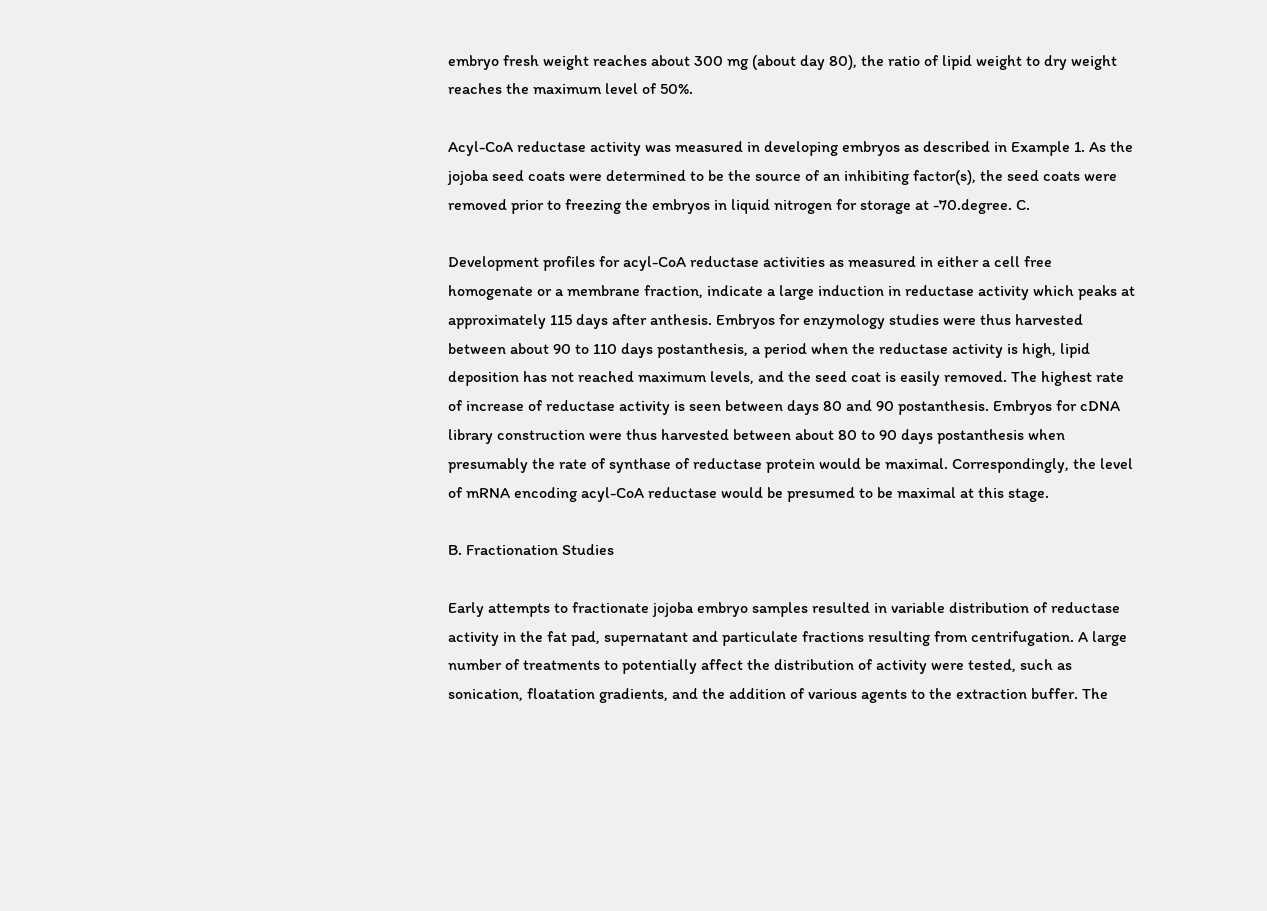embryo fresh weight reaches about 300 mg (about day 80), the ratio of lipid weight to dry weight reaches the maximum level of 50%.

Acyl-CoA reductase activity was measured in developing embryos as described in Example 1. As the jojoba seed coats were determined to be the source of an inhibiting factor(s), the seed coats were removed prior to freezing the embryos in liquid nitrogen for storage at -70.degree. C.

Development profiles for acyl-CoA reductase activities as measured in either a cell free homogenate or a membrane fraction, indicate a large induction in reductase activity which peaks at approximately 115 days after anthesis. Embryos for enzymology studies were thus harvested between about 90 to 110 days postanthesis, a period when the reductase activity is high, lipid deposition has not reached maximum levels, and the seed coat is easily removed. The highest rate of increase of reductase activity is seen between days 80 and 90 postanthesis. Embryos for cDNA library construction were thus harvested between about 80 to 90 days postanthesis when presumably the rate of synthase of reductase protein would be maximal. Correspondingly, the level of mRNA encoding acyl-CoA reductase would be presumed to be maximal at this stage.

B. Fractionation Studies

Early attempts to fractionate jojoba embryo samples resulted in variable distribution of reductase activity in the fat pad, supernatant and particulate fractions resulting from centrifugation. A large number of treatments to potentially affect the distribution of activity were tested, such as sonication, floatation gradients, and the addition of various agents to the extraction buffer. The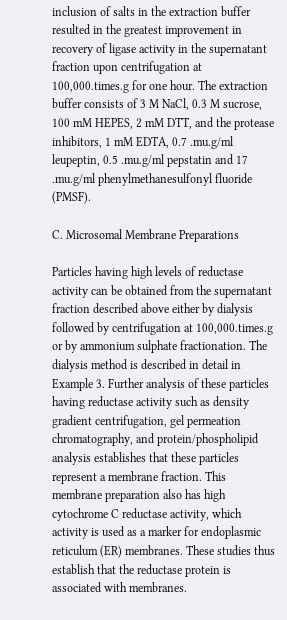inclusion of salts in the extraction buffer resulted in the greatest improvement in recovery of ligase activity in the supernatant fraction upon centrifugation at 100,000.times.g for one hour. The extraction buffer consists of 3 M NaCl, 0.3 M sucrose, 100 mM HEPES, 2 mM DTT, and the protease inhibitors, 1 mM EDTA, 0.7 .mu.g/ml leupeptin, 0.5 .mu.g/ml pepstatin and 17 .mu.g/ml phenylmethanesulfonyl fluoride (PMSF).

C. Microsomal Membrane Preparations

Particles having high levels of reductase activity can be obtained from the supernatant fraction described above either by dialysis followed by centrifugation at 100,000.times.g or by ammonium sulphate fractionation. The dialysis method is described in detail in Example 3. Further analysis of these particles having reductase activity such as density gradient centrifugation, gel permeation chromatography, and protein/phospholipid analysis establishes that these particles represent a membrane fraction. This membrane preparation also has high cytochrome C reductase activity, which activity is used as a marker for endoplasmic reticulum (ER) membranes. These studies thus establish that the reductase protein is associated with membranes.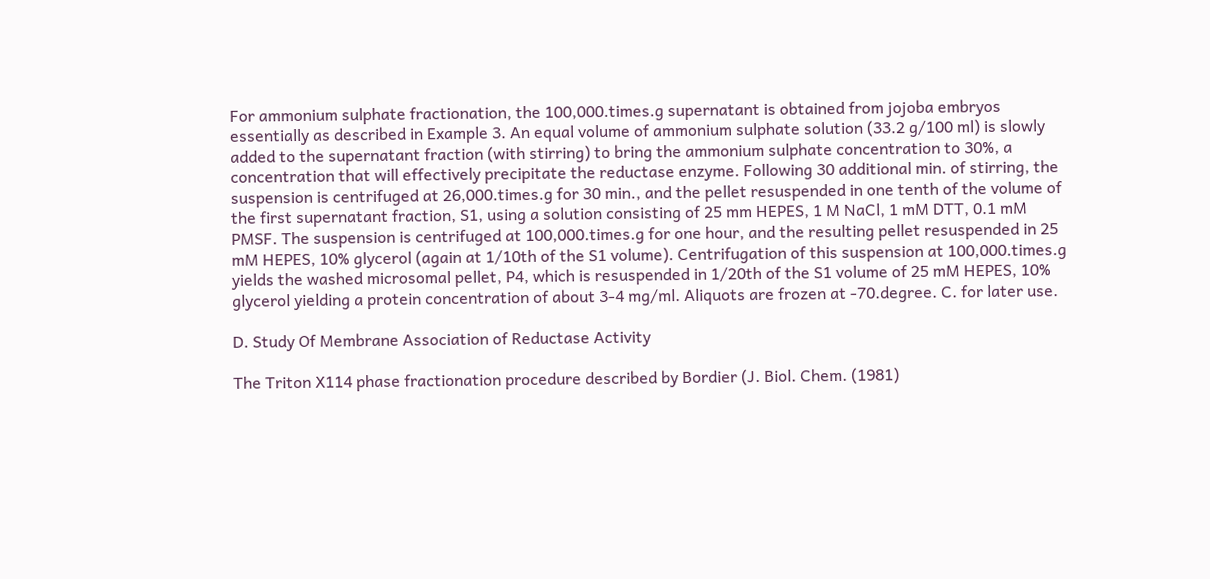For ammonium sulphate fractionation, the 100,000.times.g supernatant is obtained from jojoba embryos essentially as described in Example 3. An equal volume of ammonium sulphate solution (33.2 g/100 ml) is slowly added to the supernatant fraction (with stirring) to bring the ammonium sulphate concentration to 30%, a concentration that will effectively precipitate the reductase enzyme. Following 30 additional min. of stirring, the suspension is centrifuged at 26,000.times.g for 30 min., and the pellet resuspended in one tenth of the volume of the first supernatant fraction, S1, using a solution consisting of 25 mm HEPES, 1 M NaCl, 1 mM DTT, 0.1 mM PMSF. The suspension is centrifuged at 100,000.times.g for one hour, and the resulting pellet resuspended in 25 mM HEPES, 10% glycerol (again at 1/10th of the S1 volume). Centrifugation of this suspension at 100,000.times.g yields the washed microsomal pellet, P4, which is resuspended in 1/20th of the S1 volume of 25 mM HEPES, 10% glycerol yielding a protein concentration of about 3-4 mg/ml. Aliquots are frozen at -70.degree. C. for later use.

D. Study Of Membrane Association of Reductase Activity

The Triton X114 phase fractionation procedure described by Bordier (J. Biol. Chem. (1981)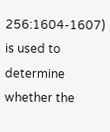256:1604-1607) is used to determine whether the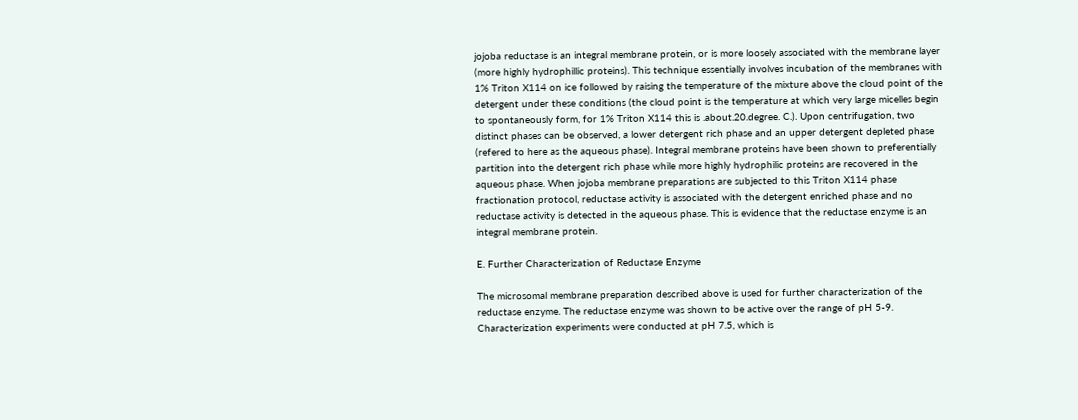jojoba reductase is an integral membrane protein, or is more loosely associated with the membrane layer (more highly hydrophillic proteins). This technique essentially involves incubation of the membranes with 1% Triton X114 on ice followed by raising the temperature of the mixture above the cloud point of the detergent under these conditions (the cloud point is the temperature at which very large micelles begin to spontaneously form, for 1% Triton X114 this is .about.20.degree. C.). Upon centrifugation, two distinct phases can be observed, a lower detergent rich phase and an upper detergent depleted phase (refered to here as the aqueous phase). Integral membrane proteins have been shown to preferentially partition into the detergent rich phase while more highly hydrophilic proteins are recovered in the aqueous phase. When jojoba membrane preparations are subjected to this Triton X114 phase fractionation protocol, reductase activity is associated with the detergent enriched phase and no reductase activity is detected in the aqueous phase. This is evidence that the reductase enzyme is an integral membrane protein.

E. Further Characterization of Reductase Enzyme

The microsomal membrane preparation described above is used for further characterization of the reductase enzyme. The reductase enzyme was shown to be active over the range of pH 5-9. Characterization experiments were conducted at pH 7.5, which is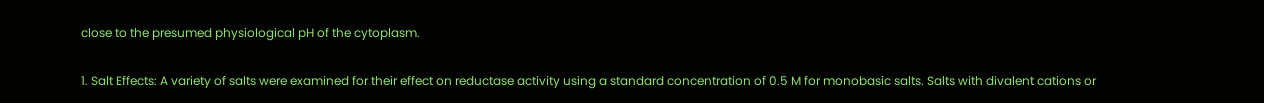close to the presumed physiological pH of the cytoplasm.

1. Salt Effects: A variety of salts were examined for their effect on reductase activity using a standard concentration of 0.5 M for monobasic salts. Salts with divalent cations or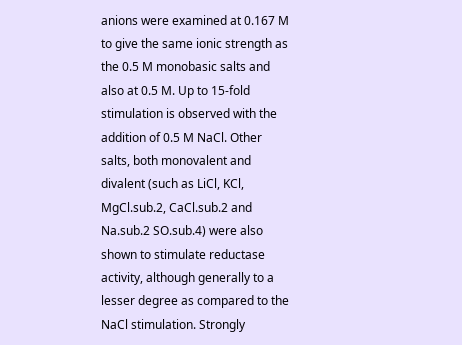anions were examined at 0.167 M to give the same ionic strength as the 0.5 M monobasic salts and also at 0.5 M. Up to 15-fold stimulation is observed with the addition of 0.5 M NaCl. Other salts, both monovalent and divalent (such as LiCl, KCl, MgCl.sub.2, CaCl.sub.2 and Na.sub.2 SO.sub.4) were also shown to stimulate reductase activity, although generally to a lesser degree as compared to the NaCl stimulation. Strongly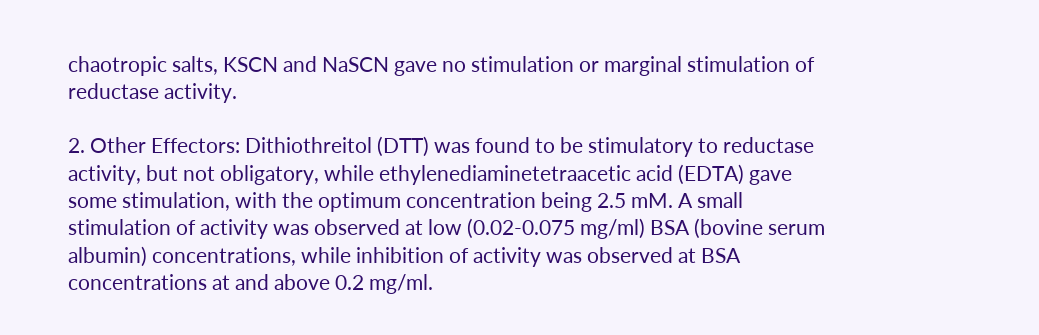chaotropic salts, KSCN and NaSCN gave no stimulation or marginal stimulation of reductase activity.

2. Other Effectors: Dithiothreitol (DTT) was found to be stimulatory to reductase activity, but not obligatory, while ethylenediaminetetraacetic acid (EDTA) gave some stimulation, with the optimum concentration being 2.5 mM. A small stimulation of activity was observed at low (0.02-0.075 mg/ml) BSA (bovine serum albumin) concentrations, while inhibition of activity was observed at BSA concentrations at and above 0.2 mg/ml.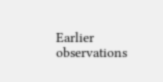Earlier observations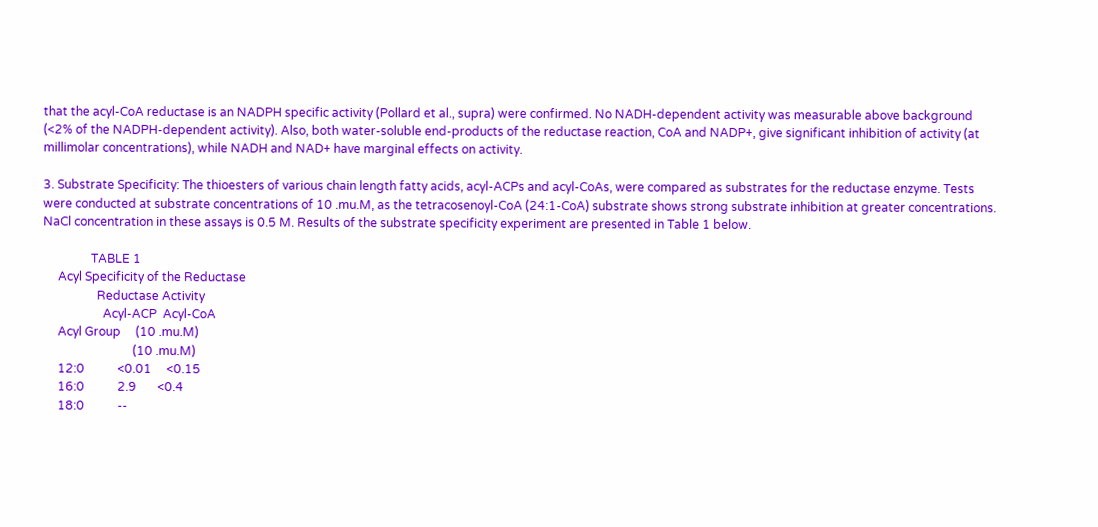that the acyl-CoA reductase is an NADPH specific activity (Pollard et al., supra) were confirmed. No NADH-dependent activity was measurable above background (<2% of the NADPH-dependent activity). Also, both water-soluble end-products of the reductase reaction, CoA and NADP+, give significant inhibition of activity (at millimolar concentrations), while NADH and NAD+ have marginal effects on activity.

3. Substrate Specificity: The thioesters of various chain length fatty acids, acyl-ACPs and acyl-CoAs, were compared as substrates for the reductase enzyme. Tests were conducted at substrate concentrations of 10 .mu.M, as the tetracosenoyl-CoA (24:1-CoA) substrate shows strong substrate inhibition at greater concentrations. NaCl concentration in these assays is 0.5 M. Results of the substrate specificity experiment are presented in Table 1 below.

                TABLE 1
     Acyl Specificity of the Reductase
                  Reductase Activity
                    Acyl-ACP  Acyl-CoA
     Acyl Group     (10 .mu.M)
                              (10 .mu.M)
     12:0           <0.01     <0.15
     16:0           2.9       <0.4
     18:0           --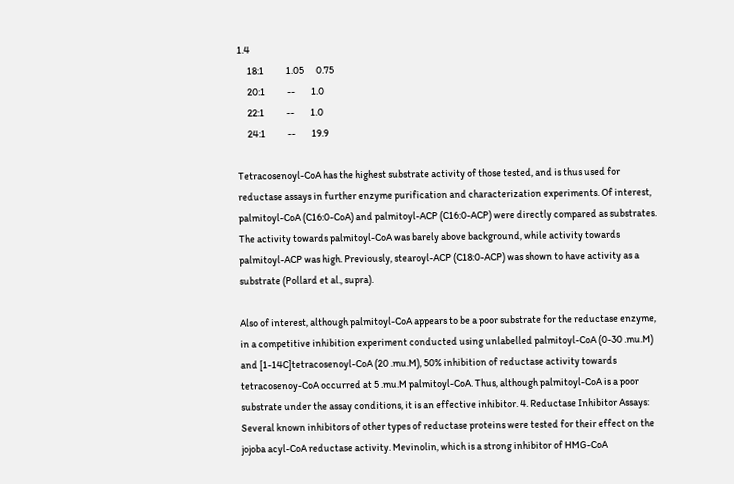1.4
     18:1           1.05      0.75
     20:1           --        1.0
     22:1           --        1.0
     24:1           --        19.9

Tetracosenoyl-CoA has the highest substrate activity of those tested, and is thus used for reductase assays in further enzyme purification and characterization experiments. Of interest, palmitoyl-CoA (C16:0-CoA) and palmitoyl-ACP (C16:0-ACP) were directly compared as substrates. The activity towards palmitoyl-CoA was barely above background, while activity towards palmitoyl-ACP was high. Previously, stearoyl-ACP (C18:0-ACP) was shown to have activity as a substrate (Pollard et al., supra).

Also of interest, although palmitoyl-CoA appears to be a poor substrate for the reductase enzyme, in a competitive inhibition experiment conducted using unlabelled palmitoyl-CoA (0-30 .mu.M) and [1-14C]tetracosenoyl-CoA (20 .mu.M), 50% inhibition of reductase activity towards tetracosenoy-CoA occurred at 5 .mu.M palmitoyl-CoA. Thus, although palmitoyl-CoA is a poor substrate under the assay conditions, it is an effective inhibitor. 4. Reductase Inhibitor Assays: Several known inhibitors of other types of reductase proteins were tested for their effect on the jojoba acyl-CoA reductase activity. Mevinolin, which is a strong inhibitor of HMG-CoA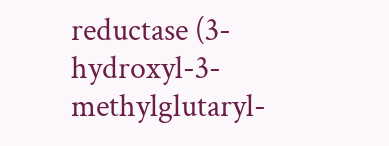reductase (3-hydroxyl-3-methylglutaryl-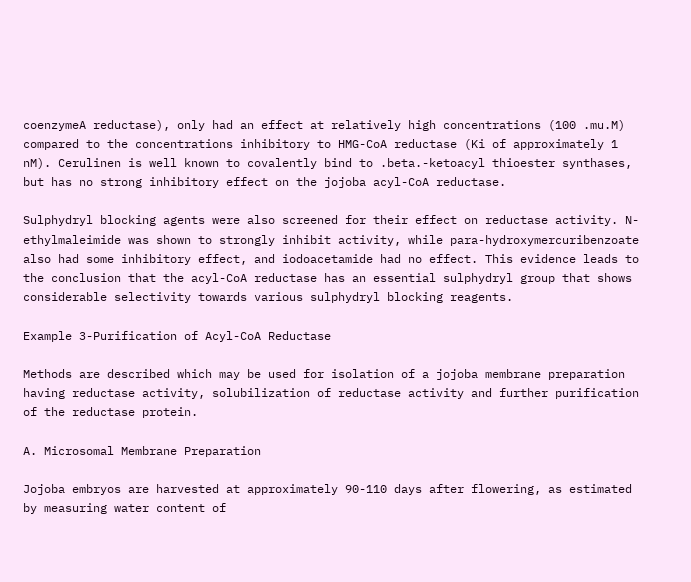coenzymeA reductase), only had an effect at relatively high concentrations (100 .mu.M) compared to the concentrations inhibitory to HMG-CoA reductase (Ki of approximately 1 nM). Cerulinen is well known to covalently bind to .beta.-ketoacyl thioester synthases, but has no strong inhibitory effect on the jojoba acyl-CoA reductase.

Sulphydryl blocking agents were also screened for their effect on reductase activity. N-ethylmaleimide was shown to strongly inhibit activity, while para-hydroxymercuribenzoate also had some inhibitory effect, and iodoacetamide had no effect. This evidence leads to the conclusion that the acyl-CoA reductase has an essential sulphydryl group that shows considerable selectivity towards various sulphydryl blocking reagents.

Example 3-Purification of Acyl-CoA Reductase

Methods are described which may be used for isolation of a jojoba membrane preparation having reductase activity, solubilization of reductase activity and further purification of the reductase protein.

A. Microsomal Membrane Preparation

Jojoba embryos are harvested at approximately 90-110 days after flowering, as estimated by measuring water content of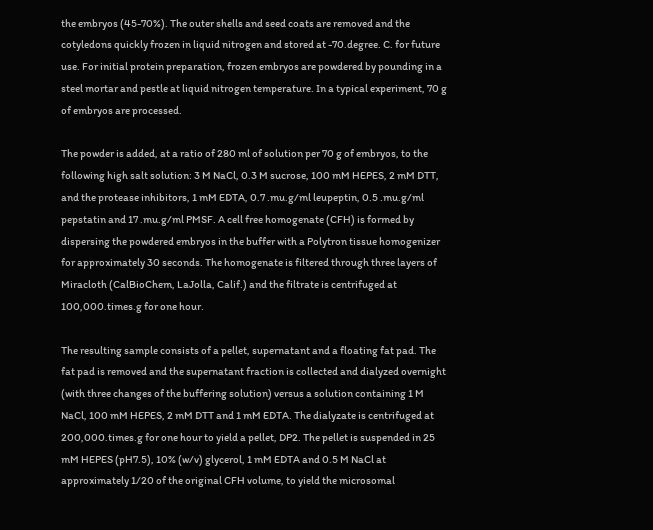the embryos (45-70%). The outer shells and seed coats are removed and the cotyledons quickly frozen in liquid nitrogen and stored at -70.degree. C. for future use. For initial protein preparation, frozen embryos are powdered by pounding in a steel mortar and pestle at liquid nitrogen temperature. In a typical experiment, 70 g of embryos are processed.

The powder is added, at a ratio of 280 ml of solution per 70 g of embryos, to the following high salt solution: 3 M NaCl, 0.3 M sucrose, 100 mM HEPES, 2 mM DTT, and the protease inhibitors, 1 mM EDTA, 0.7 .mu.g/ml leupeptin, 0.5 .mu.g/ml pepstatin and 17 .mu.g/ml PMSF. A cell free homogenate (CFH) is formed by dispersing the powdered embryos in the buffer with a Polytron tissue homogenizer for approximately 30 seconds. The homogenate is filtered through three layers of Miracloth (CalBioChem, LaJolla, Calif.) and the filtrate is centrifuged at 100,000.times.g for one hour.

The resulting sample consists of a pellet, supernatant and a floating fat pad. The fat pad is removed and the supernatant fraction is collected and dialyzed overnight (with three changes of the buffering solution) versus a solution containing 1 M NaCl, 100 mM HEPES, 2 mM DTT and 1 mM EDTA. The dialyzate is centrifuged at 200,000.times.g for one hour to yield a pellet, DP2. The pellet is suspended in 25 mM HEPES (pH7.5), 10% (w/v) glycerol, 1 mM EDTA and 0.5 M NaCl at approximately 1/20 of the original CFH volume, to yield the microsomal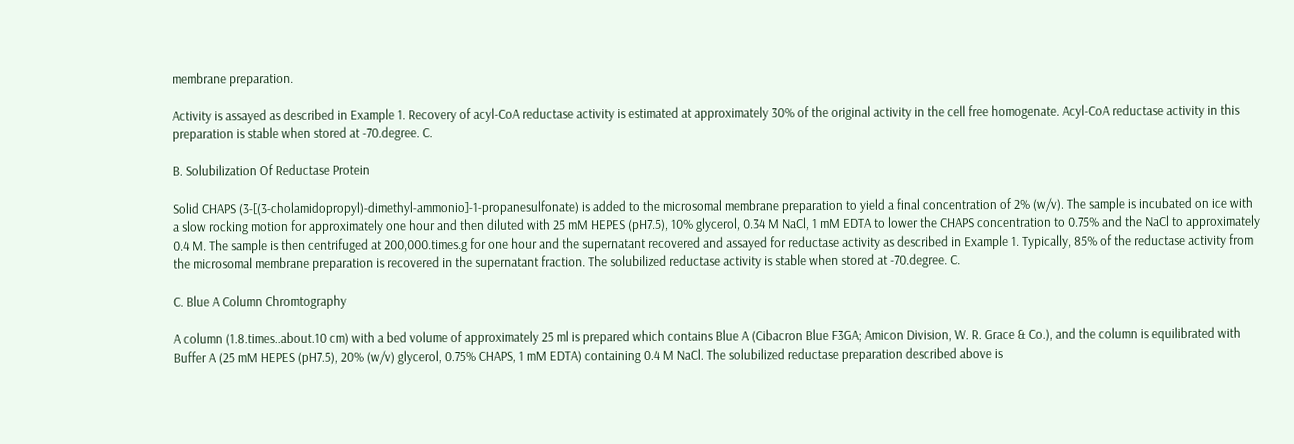membrane preparation.

Activity is assayed as described in Example 1. Recovery of acyl-CoA reductase activity is estimated at approximately 30% of the original activity in the cell free homogenate. Acyl-CoA reductase activity in this preparation is stable when stored at -70.degree. C.

B. Solubilization Of Reductase Protein

Solid CHAPS (3-[(3-cholamidopropyl)-dimethyl-ammonio]-1-propanesulfonate) is added to the microsomal membrane preparation to yield a final concentration of 2% (w/v). The sample is incubated on ice with a slow rocking motion for approximately one hour and then diluted with 25 mM HEPES (pH7.5), 10% glycerol, 0.34 M NaCl, 1 mM EDTA to lower the CHAPS concentration to 0.75% and the NaCl to approximately 0.4 M. The sample is then centrifuged at 200,000.times.g for one hour and the supernatant recovered and assayed for reductase activity as described in Example 1. Typically, 85% of the reductase activity from the microsomal membrane preparation is recovered in the supernatant fraction. The solubilized reductase activity is stable when stored at -70.degree. C.

C. Blue A Column Chromtography

A column (1.8.times..about.10 cm) with a bed volume of approximately 25 ml is prepared which contains Blue A (Cibacron Blue F3GA; Amicon Division, W. R. Grace & Co.), and the column is equilibrated with Buffer A (25 mM HEPES (pH7.5), 20% (w/v) glycerol, 0.75% CHAPS, 1 mM EDTA) containing 0.4 M NaCl. The solubilized reductase preparation described above is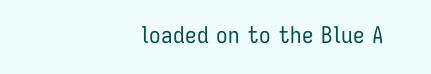loaded on to the Blue A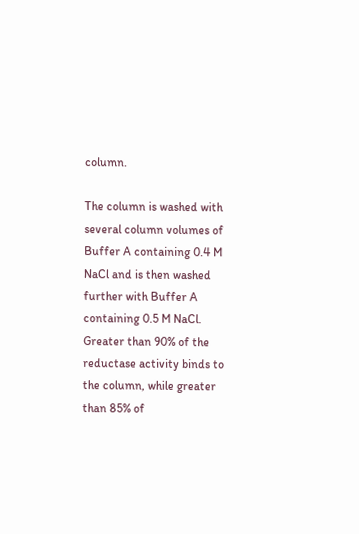column.

The column is washed with several column volumes of Buffer A containing 0.4 M NaCl and is then washed further with Buffer A containing 0.5 M NaCl. Greater than 90% of the reductase activity binds to the column, while greater than 85% of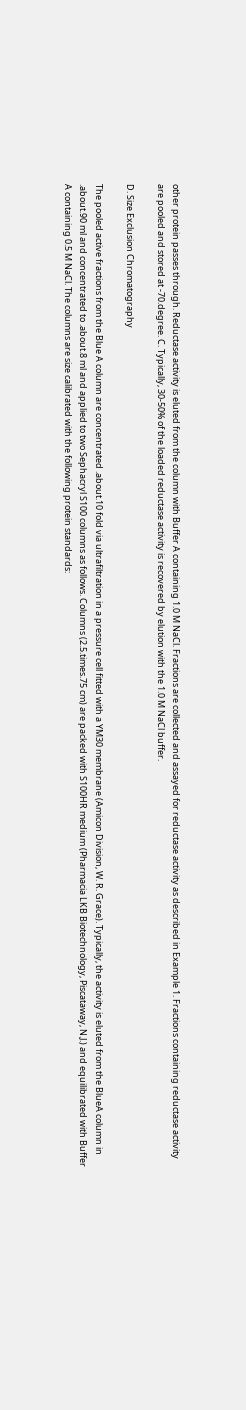other protein passes through. Reductase activity is eluted from the column with Buffer A containing 1.0 M NaCl. Fractions are collected and assayed for reductase activity as described in Example 1. Fractions containing reductase activity are pooled and stored at -70.degree. C. Typically, 30-50% of the loaded reductase activity is recovered by elution with the 1.0 M NaCl buffer.

D. Size Exclusion Chromatography

The pooled active fractions from the Blue A column are concentrated .about.10 fold via ultrafiltration in a pressure cell fitted with a YM30 membrane (Amicon Division, W. R. Grace). Typically, the activity is eluted from the BlueA column in .about.90 ml and concentrated to .about.8 ml and applied to two Sephacryl S100 columns as follows. Columns (2.5.times.75 cm) are packed with S100HR medium (Pharmacia LKB Biotechnology, Piscataway, N.J.) and equilibrated with Buffer A containing 0.5 M NaCl. The columns are size calibrated with the following protein standards: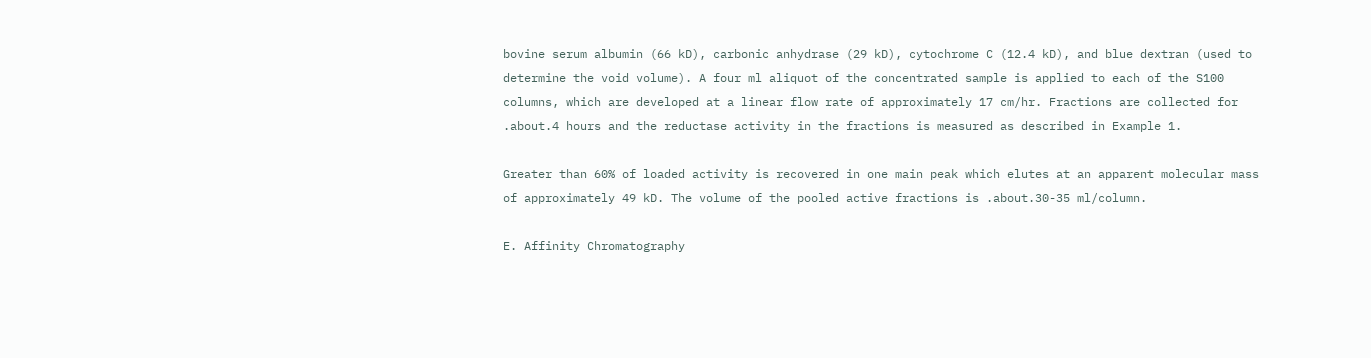bovine serum albumin (66 kD), carbonic anhydrase (29 kD), cytochrome C (12.4 kD), and blue dextran (used to determine the void volume). A four ml aliquot of the concentrated sample is applied to each of the S100 columns, which are developed at a linear flow rate of approximately 17 cm/hr. Fractions are collected for .about.4 hours and the reductase activity in the fractions is measured as described in Example 1.

Greater than 60% of loaded activity is recovered in one main peak which elutes at an apparent molecular mass of approximately 49 kD. The volume of the pooled active fractions is .about.30-35 ml/column.

E. Affinity Chromatography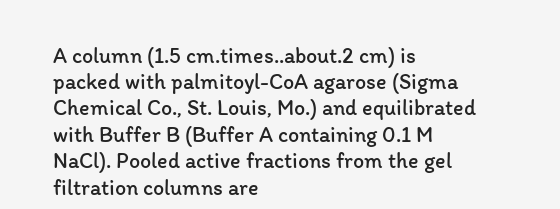A column (1.5 cm.times..about.2 cm) is packed with palmitoyl-CoA agarose (Sigma Chemical Co., St. Louis, Mo.) and equilibrated with Buffer B (Buffer A containing 0.1 M NaCl). Pooled active fractions from the gel filtration columns are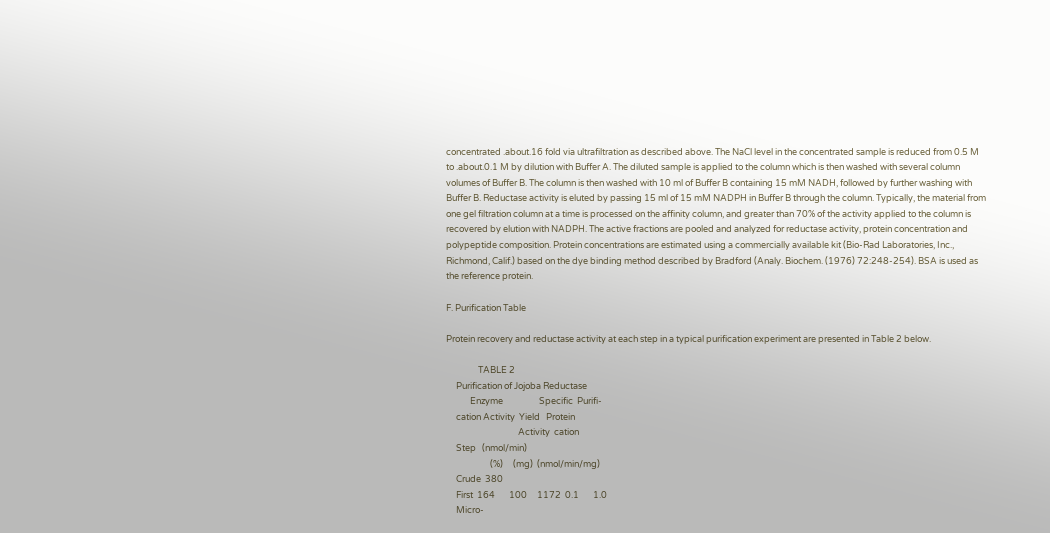concentrated .about.16 fold via ultrafiltration as described above. The NaCl level in the concentrated sample is reduced from 0.5 M to .about.0.1 M by dilution with Buffer A. The diluted sample is applied to the column which is then washed with several column volumes of Buffer B. The column is then washed with 10 ml of Buffer B containing 15 mM NADH, followed by further washing with Buffer B. Reductase activity is eluted by passing 15 ml of 15 mM NADPH in Buffer B through the column. Typically, the material from one gel filtration column at a time is processed on the affinity column, and greater than 70% of the activity applied to the column is recovered by elution with NADPH. The active fractions are pooled and analyzed for reductase activity, protein concentration and polypeptide composition. Protein concentrations are estimated using a commercially available kit (Bio-Rad Laboratories, Inc., Richmond, Calif.) based on the dye binding method described by Bradford (Analy. Biochem. (1976) 72:248-254). BSA is used as the reference protein.

F. Purification Table

Protein recovery and reductase activity at each step in a typical purification experiment are presented in Table 2 below.

                TABLE 2
     Purification of Jojoba Reductase
            Enzyme                  Specific  Purifi-
     cation Activity  Yield   Protein
                                    Activity  cation
     Step   (nmol/min)
                      (%)     (mg)  (nmol/min/mg)
     Crude  380
     First  164       100     1172  0.1       1.0
     Micro-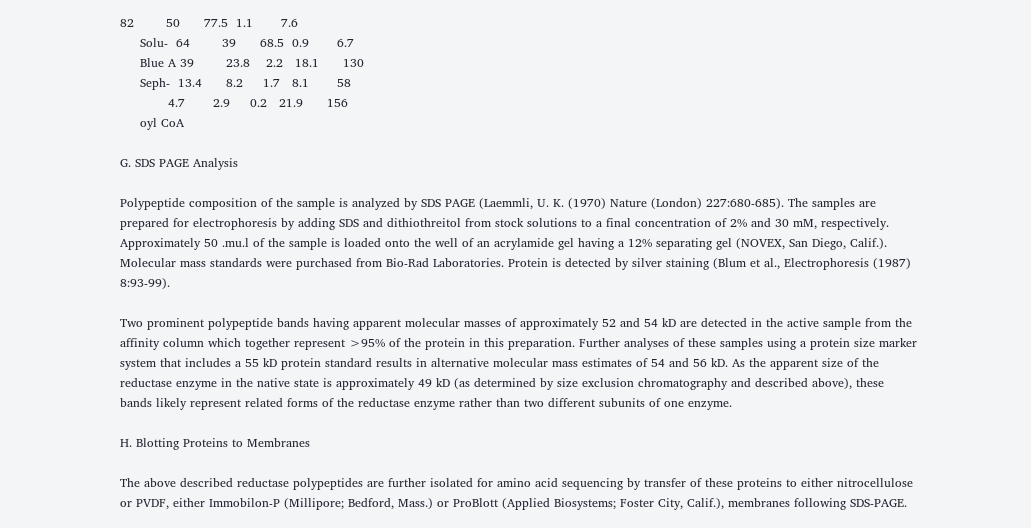82        50      77.5  1.1       7.6
     Solu-  64        39      68.5  0.9       6.7
     Blue A 39        23.8    2.2   18.1      130
     Seph-  13.4      8.2     1.7   8.1       58
            4.7       2.9     0.2   21.9      156
     oyl CoA

G. SDS PAGE Analysis

Polypeptide composition of the sample is analyzed by SDS PAGE (Laemmli, U. K. (1970) Nature (London) 227:680-685). The samples are prepared for electrophoresis by adding SDS and dithiothreitol from stock solutions to a final concentration of 2% and 30 mM, respectively. Approximately 50 .mu.l of the sample is loaded onto the well of an acrylamide gel having a 12% separating gel (NOVEX, San Diego, Calif.). Molecular mass standards were purchased from Bio-Rad Laboratories. Protein is detected by silver staining (Blum et al., Electrophoresis (1987) 8:93-99).

Two prominent polypeptide bands having apparent molecular masses of approximately 52 and 54 kD are detected in the active sample from the affinity column which together represent >95% of the protein in this preparation. Further analyses of these samples using a protein size marker system that includes a 55 kD protein standard results in alternative molecular mass estimates of 54 and 56 kD. As the apparent size of the reductase enzyme in the native state is approximately 49 kD (as determined by size exclusion chromatography and described above), these bands likely represent related forms of the reductase enzyme rather than two different subunits of one enzyme.

H. Blotting Proteins to Membranes

The above described reductase polypeptides are further isolated for amino acid sequencing by transfer of these proteins to either nitrocellulose or PVDF, either Immobilon-P (Millipore; Bedford, Mass.) or ProBlott (Applied Biosystems; Foster City, Calif.), membranes following SDS-PAGE.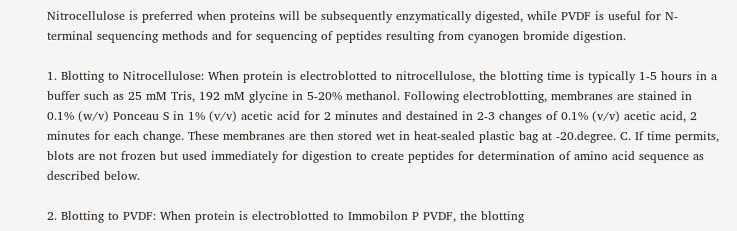Nitrocellulose is preferred when proteins will be subsequently enzymatically digested, while PVDF is useful for N-terminal sequencing methods and for sequencing of peptides resulting from cyanogen bromide digestion.

1. Blotting to Nitrocellulose: When protein is electroblotted to nitrocellulose, the blotting time is typically 1-5 hours in a buffer such as 25 mM Tris, 192 mM glycine in 5-20% methanol. Following electroblotting, membranes are stained in 0.1% (w/v) Ponceau S in 1% (v/v) acetic acid for 2 minutes and destained in 2-3 changes of 0.1% (v/v) acetic acid, 2 minutes for each change. These membranes are then stored wet in heat-sealed plastic bag at -20.degree. C. If time permits, blots are not frozen but used immediately for digestion to create peptides for determination of amino acid sequence as described below.

2. Blotting to PVDF: When protein is electroblotted to Immobilon P PVDF, the blotting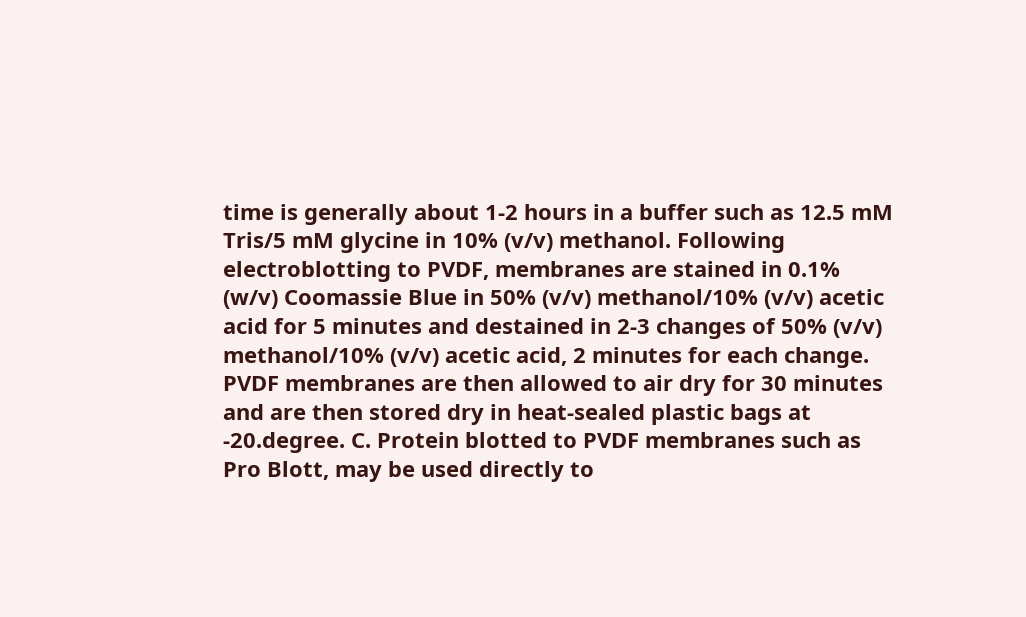time is generally about 1-2 hours in a buffer such as 12.5 mM Tris/5 mM glycine in 10% (v/v) methanol. Following electroblotting to PVDF, membranes are stained in 0.1% (w/v) Coomassie Blue in 50% (v/v) methanol/10% (v/v) acetic acid for 5 minutes and destained in 2-3 changes of 50% (v/v) methanol/10% (v/v) acetic acid, 2 minutes for each change. PVDF membranes are then allowed to air dry for 30 minutes and are then stored dry in heat-sealed plastic bags at -20.degree. C. Protein blotted to PVDF membranes such as Pro Blott, may be used directly to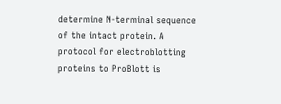determine N-terminal sequence of the intact protein. A protocol for electroblotting proteins to ProBlott is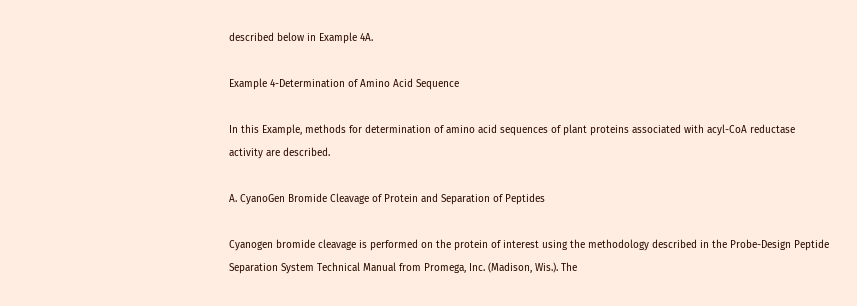described below in Example 4A.

Example 4-Determination of Amino Acid Sequence

In this Example, methods for determination of amino acid sequences of plant proteins associated with acyl-CoA reductase activity are described.

A. CyanoGen Bromide Cleavage of Protein and Separation of Peptides

Cyanogen bromide cleavage is performed on the protein of interest using the methodology described in the Probe-Design Peptide Separation System Technical Manual from Promega, Inc. (Madison, Wis.). The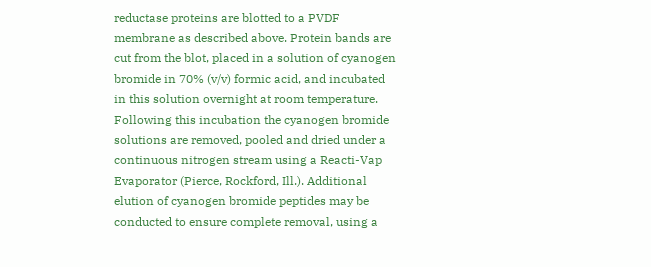reductase proteins are blotted to a PVDF membrane as described above. Protein bands are cut from the blot, placed in a solution of cyanogen bromide in 70% (v/v) formic acid, and incubated in this solution overnight at room temperature. Following this incubation the cyanogen bromide solutions are removed, pooled and dried under a continuous nitrogen stream using a Reacti-Vap Evaporator (Pierce, Rockford, Ill.). Additional elution of cyanogen bromide peptides may be conducted to ensure complete removal, using a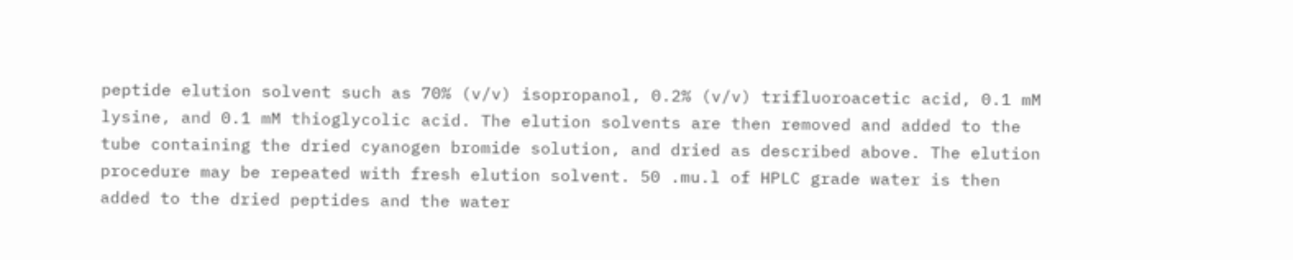peptide elution solvent such as 70% (v/v) isopropanol, 0.2% (v/v) trifluoroacetic acid, 0.1 mM lysine, and 0.1 mM thioglycolic acid. The elution solvents are then removed and added to the tube containing the dried cyanogen bromide solution, and dried as described above. The elution procedure may be repeated with fresh elution solvent. 50 .mu.l of HPLC grade water is then added to the dried peptides and the water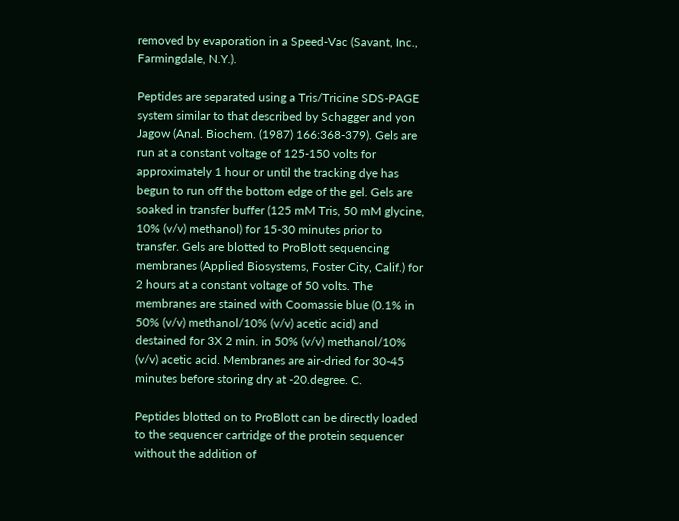removed by evaporation in a Speed-Vac (Savant, Inc., Farmingdale, N.Y.).

Peptides are separated using a Tris/Tricine SDS-PAGE system similar to that described by Schagger and yon Jagow (Anal. Biochem. (1987) 166:368-379). Gels are run at a constant voltage of 125-150 volts for approximately 1 hour or until the tracking dye has begun to run off the bottom edge of the gel. Gels are soaked in transfer buffer (125 mM Tris, 50 mM glycine, 10% (v/v) methanol) for 15-30 minutes prior to transfer. Gels are blotted to ProBlott sequencing membranes (Applied Biosystems, Foster City, Calif.) for 2 hours at a constant voltage of 50 volts. The membranes are stained with Coomassie blue (0.1% in 50% (v/v) methanol/10% (v/v) acetic acid) and destained for 3X 2 min. in 50% (v/v) methanol/10% (v/v) acetic acid. Membranes are air-dried for 30-45 minutes before storing dry at -20.degree. C.

Peptides blotted on to ProBlott can be directly loaded to the sequencer cartridge of the protein sequencer without the addition of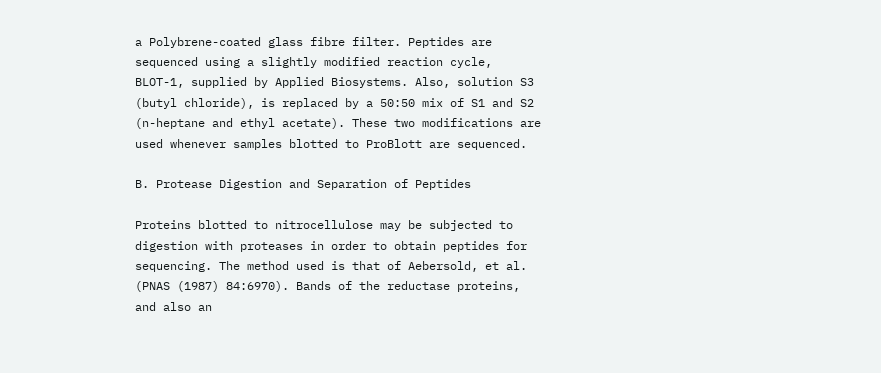a Polybrene-coated glass fibre filter. Peptides are sequenced using a slightly modified reaction cycle, BLOT-1, supplied by Applied Biosystems. Also, solution S3 (butyl chloride), is replaced by a 50:50 mix of S1 and S2 (n-heptane and ethyl acetate). These two modifications are used whenever samples blotted to ProBlott are sequenced.

B. Protease Digestion and Separation of Peptides

Proteins blotted to nitrocellulose may be subjected to digestion with proteases in order to obtain peptides for sequencing. The method used is that of Aebersold, et al. (PNAS (1987) 84:6970). Bands of the reductase proteins, and also an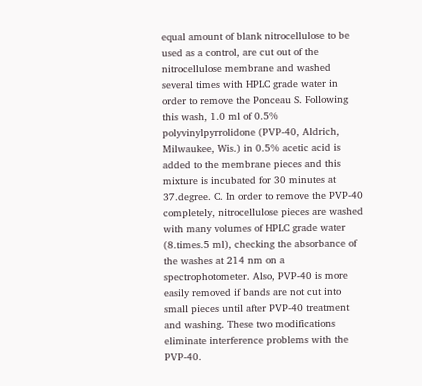equal amount of blank nitrocellulose to be used as a control, are cut out of the nitrocellulose membrane and washed several times with HPLC grade water in order to remove the Ponceau S. Following this wash, 1.0 ml of 0.5% polyvinylpyrrolidone (PVP-40, Aldrich, Milwaukee, Wis.) in 0.5% acetic acid is added to the membrane pieces and this mixture is incubated for 30 minutes at 37.degree. C. In order to remove the PVP-40 completely, nitrocellulose pieces are washed with many volumes of HPLC grade water (8.times.5 ml), checking the absorbance of the washes at 214 nm on a spectrophotometer. Also, PVP-40 is more easily removed if bands are not cut into small pieces until after PVP-40 treatment and washing. These two modifications eliminate interference problems with the PVP-40.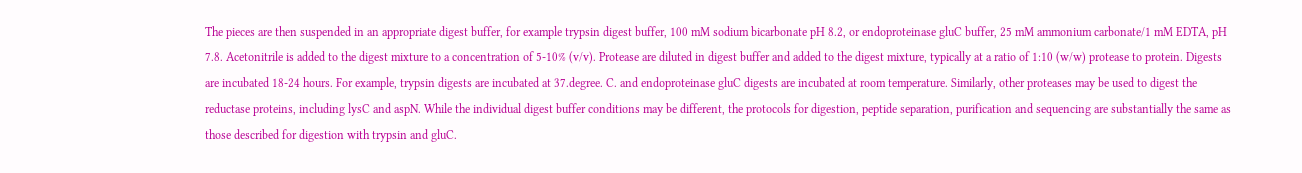The pieces are then suspended in an appropriate digest buffer, for example trypsin digest buffer, 100 mM sodium bicarbonate pH 8.2, or endoproteinase gluC buffer, 25 mM ammonium carbonate/1 mM EDTA, pH 7.8. Acetonitrile is added to the digest mixture to a concentration of 5-10% (v/v). Protease are diluted in digest buffer and added to the digest mixture, typically at a ratio of 1:10 (w/w) protease to protein. Digests are incubated 18-24 hours. For example, trypsin digests are incubated at 37.degree. C. and endoproteinase gluC digests are incubated at room temperature. Similarly, other proteases may be used to digest the reductase proteins, including lysC and aspN. While the individual digest buffer conditions may be different, the protocols for digestion, peptide separation, purification and sequencing are substantially the same as those described for digestion with trypsin and gluC.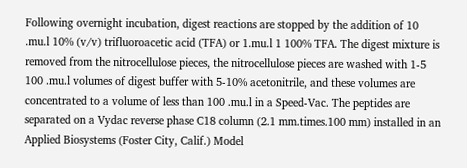Following overnight incubation, digest reactions are stopped by the addition of 10 .mu.l 10% (v/v) trifluoroacetic acid (TFA) or 1.mu.l 1 100% TFA. The digest mixture is removed from the nitrocellulose pieces, the nitrocellulose pieces are washed with 1-5 100 .mu.l volumes of digest buffer with 5-10% acetonitrile, and these volumes are concentrated to a volume of less than 100 .mu.l in a Speed-Vac. The peptides are separated on a Vydac reverse phase C18 column (2.1 mm.times.100 mm) installed in an Applied Biosystems (Foster City, Calif.) Model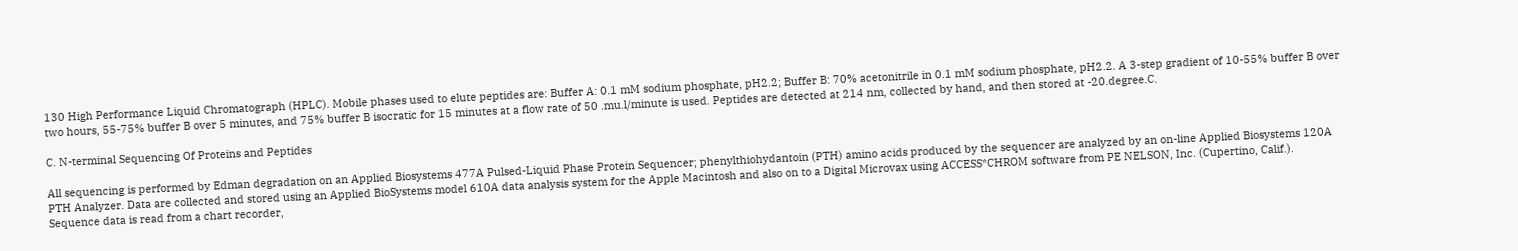130 High Performance Liquid Chromatograph (HPLC). Mobile phases used to elute peptides are: Buffer A: 0.1 mM sodium phosphate, pH2.2; Buffer B: 70% acetonitrile in 0.1 mM sodium phosphate, pH2.2. A 3-step gradient of 10-55% buffer B over two hours, 55-75% buffer B over 5 minutes, and 75% buffer B isocratic for 15 minutes at a flow rate of 50 .mu.l/minute is used. Peptides are detected at 214 nm, collected by hand, and then stored at -20.degree.C.

C. N-terminal Sequencing Of Proteins and Peptides

All sequencing is performed by Edman degradation on an Applied Biosystems 477A Pulsed-Liquid Phase Protein Sequencer; phenylthiohydantoin (PTH) amino acids produced by the sequencer are analyzed by an on-line Applied Biosystems 120A PTH Analyzer. Data are collected and stored using an Applied BioSystems model 610A data analysis system for the Apple Macintosh and also on to a Digital Microvax using ACCESS*CHROM software from PE NELSON, Inc. (Cupertino, Calif.). Sequence data is read from a chart recorder,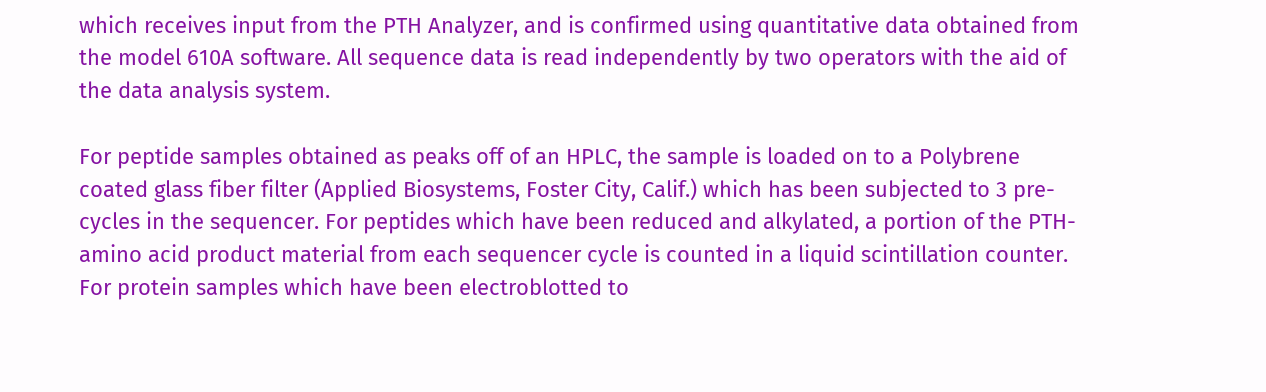which receives input from the PTH Analyzer, and is confirmed using quantitative data obtained from the model 610A software. All sequence data is read independently by two operators with the aid of the data analysis system.

For peptide samples obtained as peaks off of an HPLC, the sample is loaded on to a Polybrene coated glass fiber filter (Applied Biosystems, Foster City, Calif.) which has been subjected to 3 pre-cycles in the sequencer. For peptides which have been reduced and alkylated, a portion of the PTH-amino acid product material from each sequencer cycle is counted in a liquid scintillation counter. For protein samples which have been electroblotted to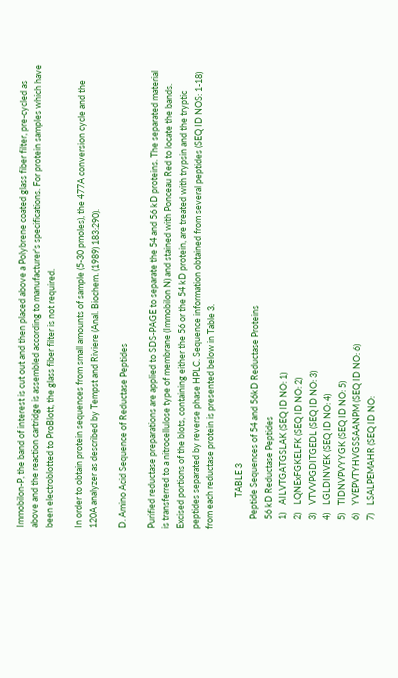Immobilon-P, the band of interest is cut out and then placed above a Polybrene coated glass fiber filter, pre-cycled as above and the reaction cartridge is assembled according to manufacturer's specifications. For protein samples which have been electroblotted to ProBlott, the glass fiber filter is not required.

In order to obtain protein sequences from small amounts of sample (5-30 pmoles), the 477A conversion cycle and the 120A analyzer as described by Tempst and Riviere (Anal. Biochem. (1989) 183:290).

D. Amino Acid Sequence of Reductase Peptides

Purified reductase preparations are applied to SDS-PAGE to separate the 54 and 56 kD proteins. The separated material is transferred to a nitrocellulose type of membrane (Immobilon N) and stained with Ponceau Red to locate the bands. Excised portions of the blots, containing either the 56 or the 54 kD protein, are treated with trypsin and the tryptic peptides separated by reverse phase HPLC. Sequence information obtained from several peptides (SEQ ID NOS: 1-18) from each reductase protein is presented below in Table 3.

                TABLE 3
     Peptide Sequences of 54 and 56kD Reductase Proteins
     56 kD Reductase Peptides
     1)    AILVTGATGSLAK (SEQ ID NO: 1)
     2)    LQNExFGKELFK (SEQ ID NO: 2)
     3)    VTVVPGDITGEDL (SEQ ID NO: 3)
     4)    LGLDINVEK (SEQ ID NO: 4)
     5)    TIDNVPVYYGK (SEQ ID NO: 5)
     6)    YVEPVTYHVGSSAANPM (SEQ ID NO: 6)
     7)    LSALPEMAHR (SEQ ID NO: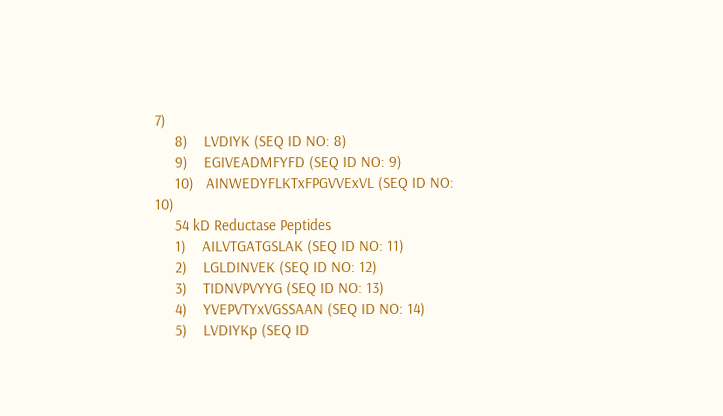7)
     8)    LVDIYK (SEQ ID NO: 8)
     9)    EGIVEADMFYFD (SEQ ID NO: 9)
     10)   AINWEDYFLKTxFPGVVExVL (SEQ ID NO: 10)
     54 kD Reductase Peptides
     1)    AILVTGATGSLAK (SEQ ID NO: 11)
     2)    LGLDINVEK (SEQ ID NO: 12)
     3)    TIDNVPVYYG (SEQ ID NO: 13)
     4)    YVEPVTYxVGSSAAN (SEQ ID NO: 14)
     5)    LVDIYKp (SEQ ID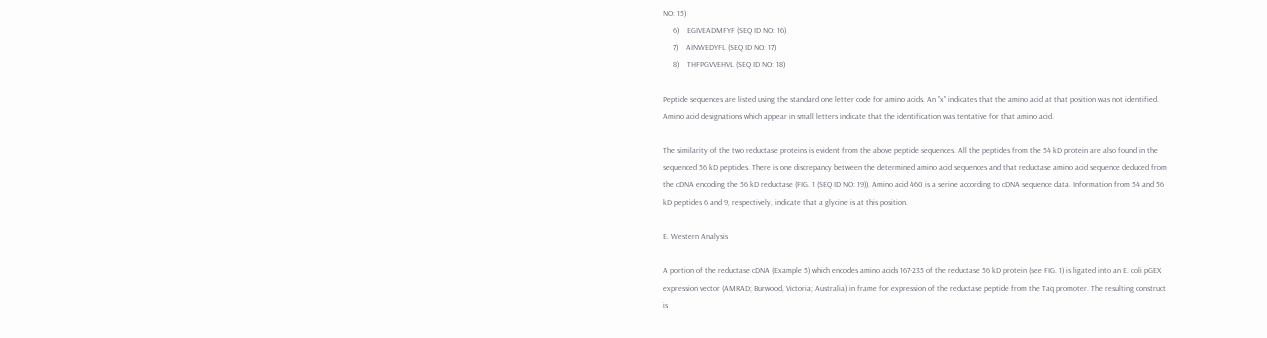NO: 15)
     6)    EGIVEADMFYF (SEQ ID NO: 16)
     7)    AINWEDYFL (SEQ ID NO: 17)
     8)    THFPGVVEHVL (SEQ ID NO: 18)

Peptide sequences are listed using the standard one letter code for amino acids. An "x" indicates that the amino acid at that position was not identified. Amino acid designations which appear in small letters indicate that the identification was tentative for that amino acid.

The similarity of the two reductase proteins is evident from the above peptide sequences. All the peptides from the 54 kD protein are also found in the sequenced 56 kD peptides. There is one discrepancy between the determined amino acid sequences and that reductase amino acid sequence deduced from the cDNA encoding the 56 kD reductase (FIG. 1 (SEQ ID NO: 19)). Amino acid 460 is a serine according to cDNA sequence data. Information from 54 and 56 kD peptides 6 and 9, respectively, indicate that a glycine is at this position.

E. Western Analysis

A portion of the reductase cDNA (Example 5) which encodes amino acids 167-235 of the reductase 56 kD protein (see FIG. 1) is ligated into an E. coli pGEX expression vector (AMRAD; Burwood, Victoria; Australia) in frame for expression of the reductase peptide from the Taq promoter. The resulting construct is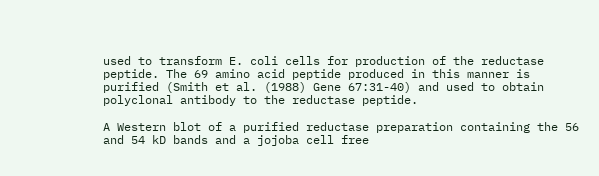used to transform E. coli cells for production of the reductase peptide. The 69 amino acid peptide produced in this manner is purified (Smith et al. (1988) Gene 67:31-40) and used to obtain polyclonal antibody to the reductase peptide.

A Western blot of a purified reductase preparation containing the 56 and 54 kD bands and a jojoba cell free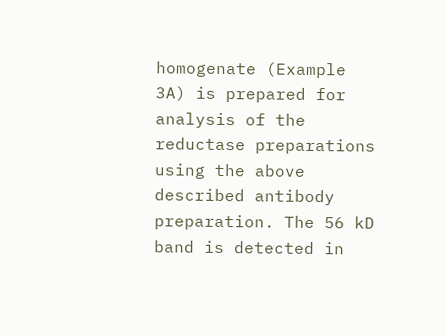homogenate (Example 3A) is prepared for analysis of the reductase preparations using the above described antibody preparation. The 56 kD band is detected in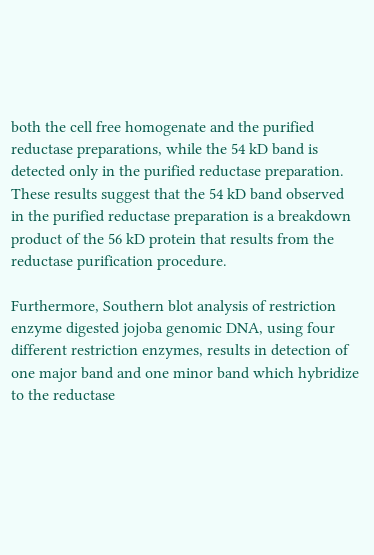both the cell free homogenate and the purified reductase preparations, while the 54 kD band is detected only in the purified reductase preparation. These results suggest that the 54 kD band observed in the purified reductase preparation is a breakdown product of the 56 kD protein that results from the reductase purification procedure.

Furthermore, Southern blot analysis of restriction enzyme digested jojoba genomic DNA, using four different restriction enzymes, results in detection of one major band and one minor band which hybridize to the reductase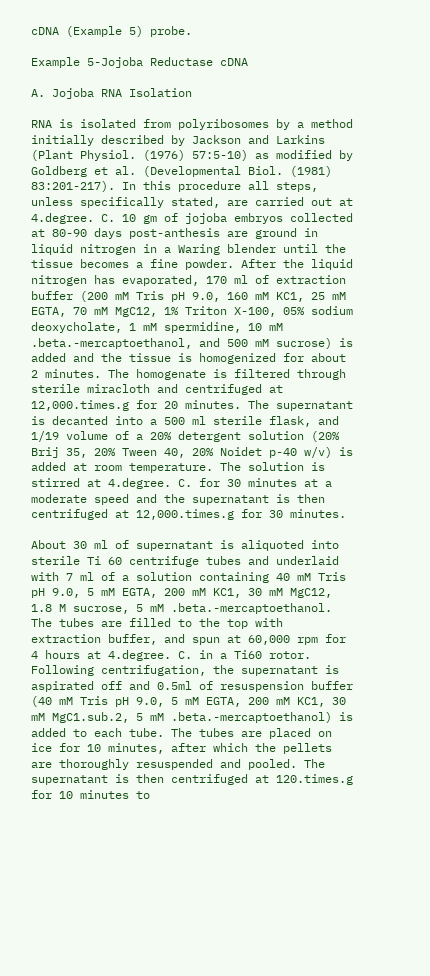cDNA (Example 5) probe.

Example 5-Jojoba Reductase cDNA

A. Jojoba RNA Isolation

RNA is isolated from polyribosomes by a method initially described by Jackson and Larkins (Plant Physiol. (1976) 57:5-10) as modified by Goldberg et al. (Developmental Biol. (1981) 83:201-217). In this procedure all steps, unless specifically stated, are carried out at 4.degree. C. 10 gm of jojoba embryos collected at 80-90 days post-anthesis are ground in liquid nitrogen in a Waring blender until the tissue becomes a fine powder. After the liquid nitrogen has evaporated, 170 ml of extraction buffer (200 mM Tris pH 9.0, 160 mM KC1, 25 mM EGTA, 70 mM MgC12, 1% Triton X-100, 05% sodium deoxycholate, 1 mM spermidine, 10 mM .beta.-mercaptoethanol, and 500 mM sucrose) is added and the tissue is homogenized for about 2 minutes. The homogenate is filtered through sterile miracloth and centrifuged at 12,000.times.g for 20 minutes. The supernatant is decanted into a 500 ml sterile flask, and 1/19 volume of a 20% detergent solution (20% Brij 35, 20% Tween 40, 20% Noidet p-40 w/v) is added at room temperature. The solution is stirred at 4.degree. C. for 30 minutes at a moderate speed and the supernatant is then centrifuged at 12,000.times.g for 30 minutes.

About 30 ml of supernatant is aliquoted into sterile Ti 60 centrifuge tubes and underlaid with 7 ml of a solution containing 40 mM Tris pH 9.0, 5 mM EGTA, 200 mM KC1, 30 mM MgC12, 1.8 M sucrose, 5 mM .beta.-mercaptoethanol. The tubes are filled to the top with extraction buffer, and spun at 60,000 rpm for 4 hours at 4.degree. C. in a Ti60 rotor. Following centrifugation, the supernatant is aspirated off and 0.5ml of resuspension buffer (40 mM Tris pH 9.0, 5 mM EGTA, 200 mM KC1, 30 mM MgC1.sub.2, 5 mM .beta.-mercaptoethanol) is added to each tube. The tubes are placed on ice for 10 minutes, after which the pellets are thoroughly resuspended and pooled. The supernatant is then centrifuged at 120.times.g for 10 minutes to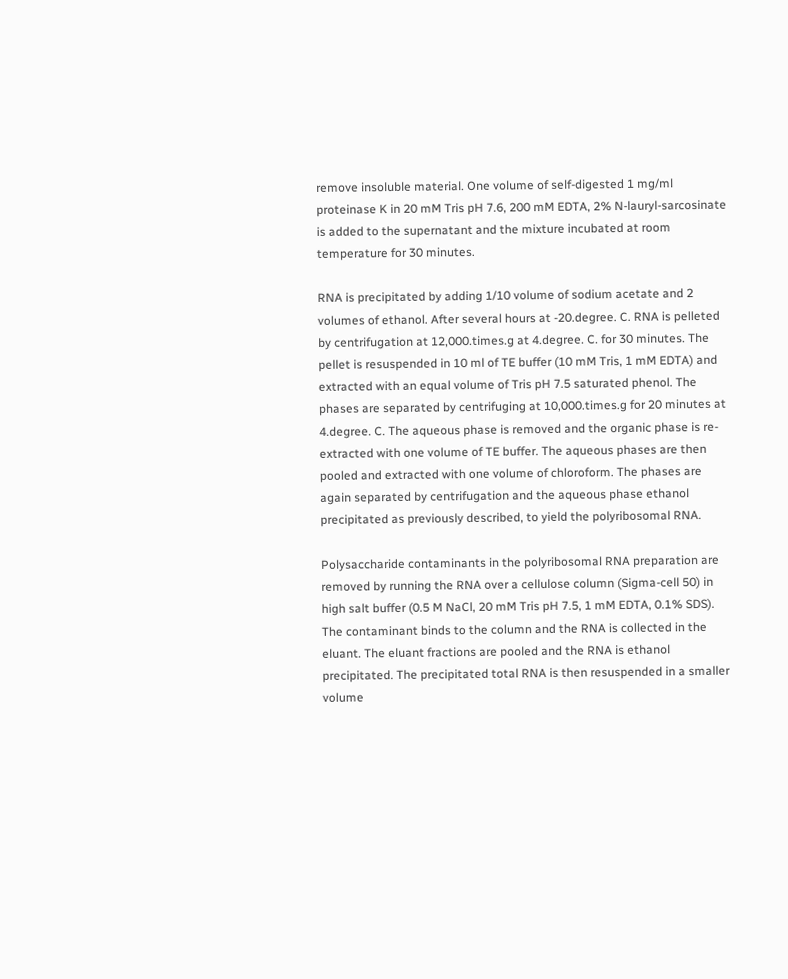remove insoluble material. One volume of self-digested 1 mg/ml proteinase K in 20 mM Tris pH 7.6, 200 mM EDTA, 2% N-lauryl-sarcosinate is added to the supernatant and the mixture incubated at room temperature for 30 minutes.

RNA is precipitated by adding 1/10 volume of sodium acetate and 2 volumes of ethanol. After several hours at -20.degree. C. RNA is pelleted by centrifugation at 12,000.times.g at 4.degree. C. for 30 minutes. The pellet is resuspended in 10 ml of TE buffer (10 mM Tris, 1 mM EDTA) and extracted with an equal volume of Tris pH 7.5 saturated phenol. The phases are separated by centrifuging at 10,000.times.g for 20 minutes at 4.degree. C. The aqueous phase is removed and the organic phase is re-extracted with one volume of TE buffer. The aqueous phases are then pooled and extracted with one volume of chloroform. The phases are again separated by centrifugation and the aqueous phase ethanol precipitated as previously described, to yield the polyribosomal RNA.

Polysaccharide contaminants in the polyribosomal RNA preparation are removed by running the RNA over a cellulose column (Sigma-cell 50) in high salt buffer (0.5 M NaCl, 20 mM Tris pH 7.5, 1 mM EDTA, 0.1% SDS). The contaminant binds to the column and the RNA is collected in the eluant. The eluant fractions are pooled and the RNA is ethanol precipitated. The precipitated total RNA is then resuspended in a smaller volume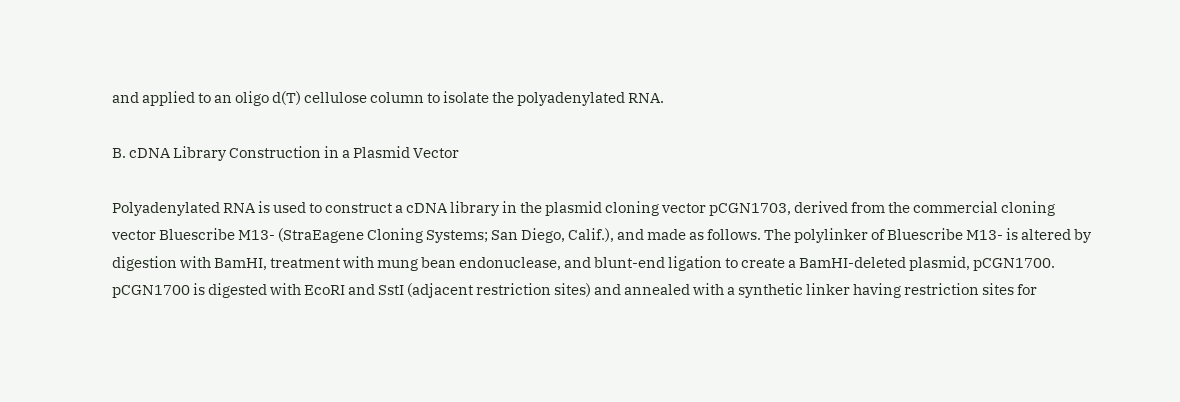and applied to an oligo d(T) cellulose column to isolate the polyadenylated RNA.

B. cDNA Library Construction in a Plasmid Vector

Polyadenylated RNA is used to construct a cDNA library in the plasmid cloning vector pCGN1703, derived from the commercial cloning vector Bluescribe M13- (StraEagene Cloning Systems; San Diego, Calif.), and made as follows. The polylinker of Bluescribe M13- is altered by digestion with BamHI, treatment with mung bean endonuclease, and blunt-end ligation to create a BamHI-deleted plasmid, pCGN1700. pCGN1700 is digested with EcoRI and SstI (adjacent restriction sites) and annealed with a synthetic linker having restriction sites for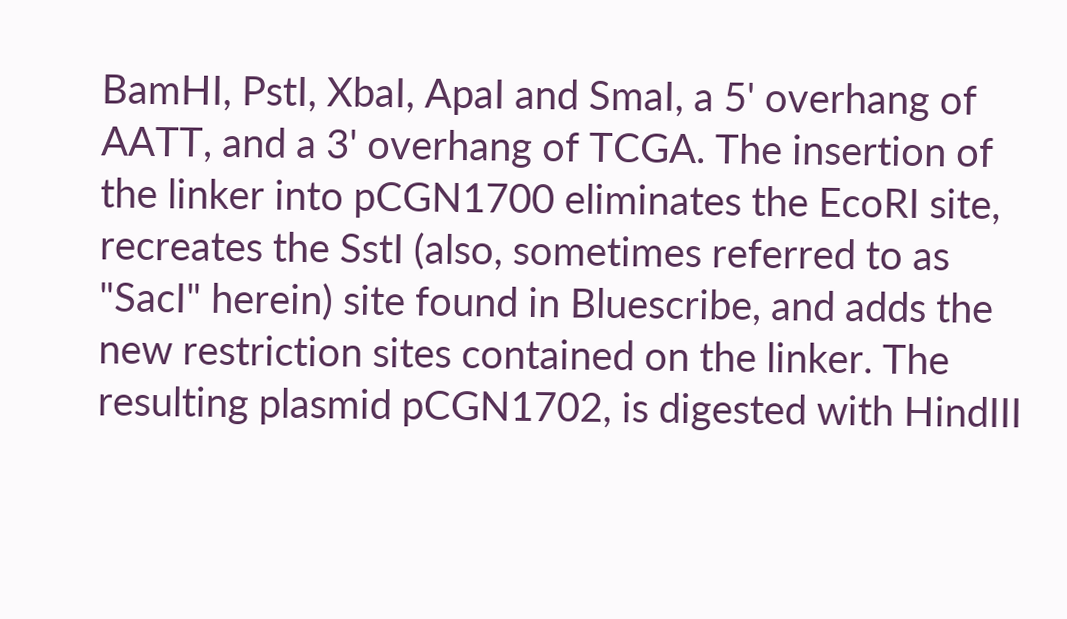BamHI, PstI, XbaI, ApaI and SmaI, a 5' overhang of AATT, and a 3' overhang of TCGA. The insertion of the linker into pCGN1700 eliminates the EcoRI site, recreates the SstI (also, sometimes referred to as "SacI" herein) site found in Bluescribe, and adds the new restriction sites contained on the linker. The resulting plasmid pCGN1702, is digested with HindIII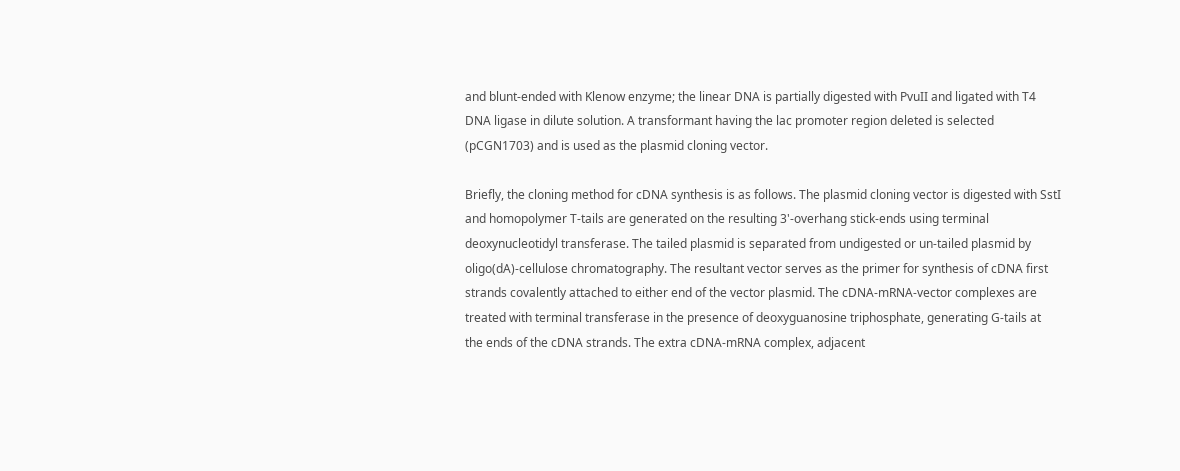and blunt-ended with Klenow enzyme; the linear DNA is partially digested with PvuII and ligated with T4 DNA ligase in dilute solution. A transformant having the lac promoter region deleted is selected (pCGN1703) and is used as the plasmid cloning vector.

Briefly, the cloning method for cDNA synthesis is as follows. The plasmid cloning vector is digested with SstI and homopolymer T-tails are generated on the resulting 3'-overhang stick-ends using terminal deoxynucleotidyl transferase. The tailed plasmid is separated from undigested or un-tailed plasmid by oligo(dA)-cellulose chromatography. The resultant vector serves as the primer for synthesis of cDNA first strands covalently attached to either end of the vector plasmid. The cDNA-mRNA-vector complexes are treated with terminal transferase in the presence of deoxyguanosine triphosphate, generating G-tails at the ends of the cDNA strands. The extra cDNA-mRNA complex, adjacent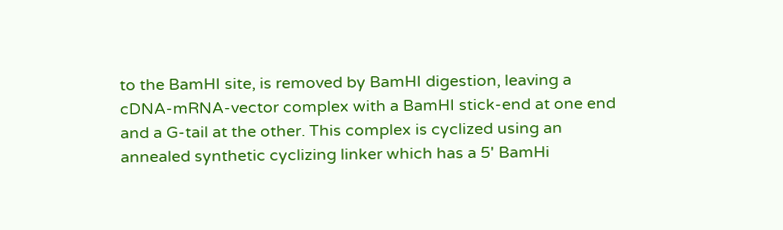to the BamHI site, is removed by BamHI digestion, leaving a cDNA-mRNA-vector complex with a BamHI stick-end at one end and a G-tail at the other. This complex is cyclized using an annealed synthetic cyclizing linker which has a 5' BamHi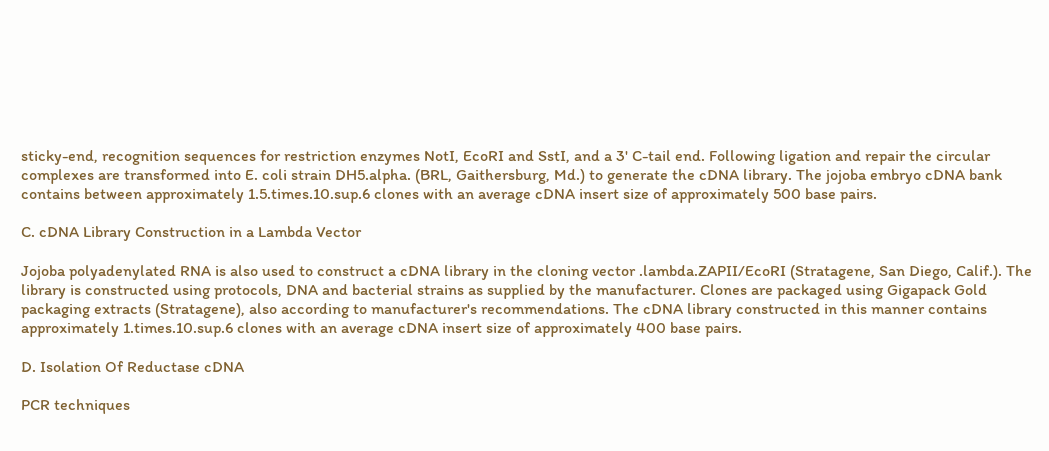sticky-end, recognition sequences for restriction enzymes NotI, EcoRI and SstI, and a 3' C-tail end. Following ligation and repair the circular complexes are transformed into E. coli strain DH5.alpha. (BRL, Gaithersburg, Md.) to generate the cDNA library. The jojoba embryo cDNA bank contains between approximately 1.5.times.10.sup.6 clones with an average cDNA insert size of approximately 500 base pairs.

C. cDNA Library Construction in a Lambda Vector

Jojoba polyadenylated RNA is also used to construct a cDNA library in the cloning vector .lambda.ZAPII/EcoRI (Stratagene, San Diego, Calif.). The library is constructed using protocols, DNA and bacterial strains as supplied by the manufacturer. Clones are packaged using Gigapack Gold packaging extracts (Stratagene), also according to manufacturer's recommendations. The cDNA library constructed in this manner contains approximately 1.times.10.sup.6 clones with an average cDNA insert size of approximately 400 base pairs.

D. Isolation Of Reductase cDNA

PCR techniques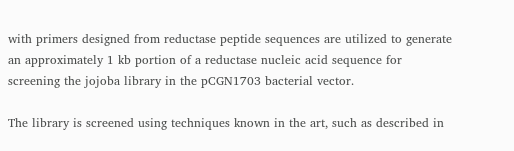with primers designed from reductase peptide sequences are utilized to generate an approximately 1 kb portion of a reductase nucleic acid sequence for screening the jojoba library in the pCGN1703 bacterial vector.

The library is screened using techniques known in the art, such as described in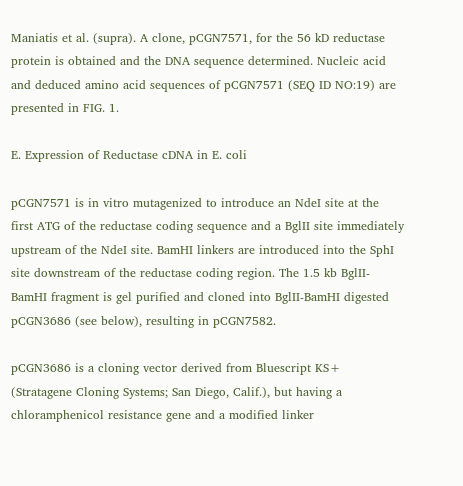Maniatis et al. (supra). A clone, pCGN7571, for the 56 kD reductase protein is obtained and the DNA sequence determined. Nucleic acid and deduced amino acid sequences of pCGN7571 (SEQ ID NO:19) are presented in FIG. 1.

E. Expression of Reductase cDNA in E. coli

pCGN7571 is in vitro mutagenized to introduce an NdeI site at the first ATG of the reductase coding sequence and a BglII site immediately upstream of the NdeI site. BamHI linkers are introduced into the SphI site downstream of the reductase coding region. The 1.5 kb BglII-BamHI fragment is gel purified and cloned into BglII-BamHI digested pCGN3686 (see below), resulting in pCGN7582.

pCGN3686 is a cloning vector derived from Bluescript KS+ (Stratagene Cloning Systems; San Diego, Calif.), but having a chloramphenicol resistance gene and a modified linker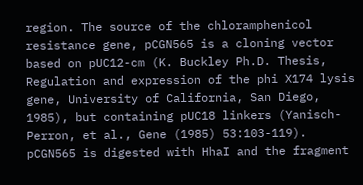region. The source of the chloramphenicol resistance gene, pCGN565 is a cloning vector based on pUC12-cm (K. Buckley Ph.D. Thesis, Regulation and expression of the phi X174 lysis gene, University of California, San Diego, 1985), but containing pUC18 linkers (Yanisch-Perron, et al., Gene (1985) 53:103-119). pCGN565 is digested with HhaI and the fragment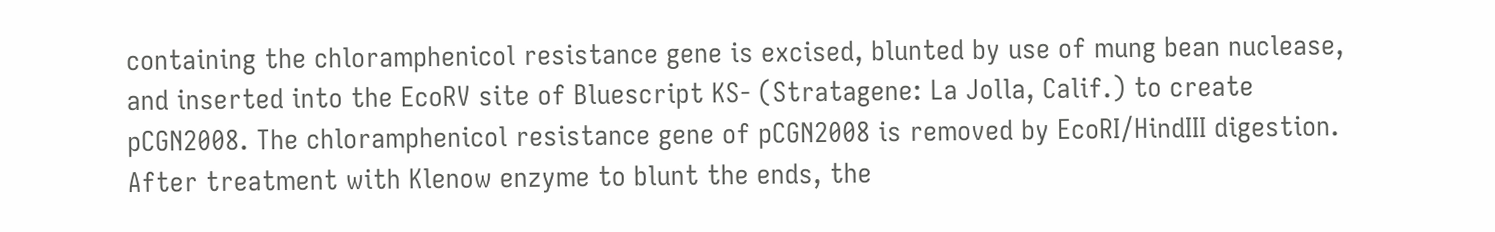containing the chloramphenicol resistance gene is excised, blunted by use of mung bean nuclease, and inserted into the EcoRV site of Bluescript KS- (Stratagene: La Jolla, Calif.) to create pCGN2008. The chloramphenicol resistance gene of pCGN2008 is removed by EcoRI/HindIII digestion. After treatment with Klenow enzyme to blunt the ends, the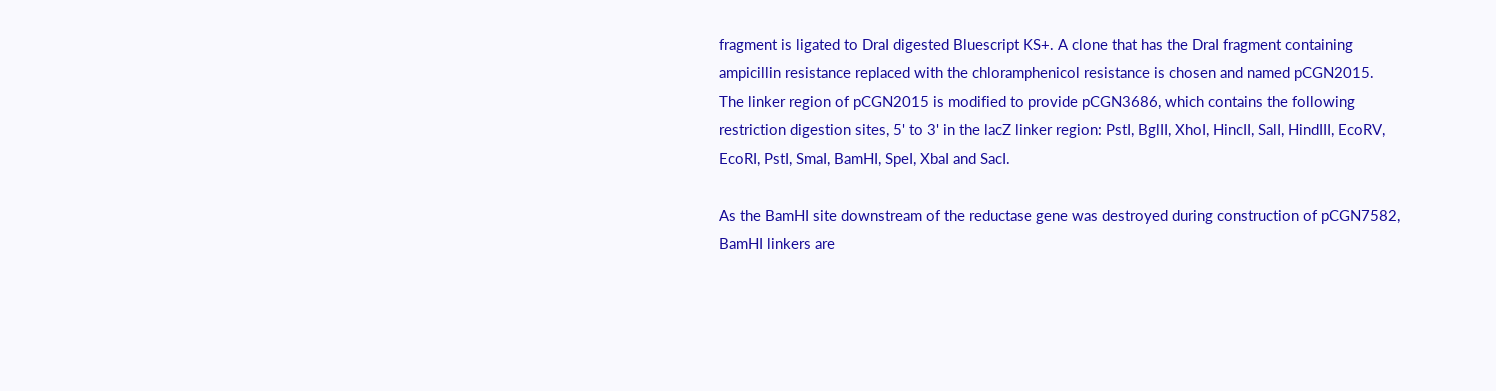fragment is ligated to DraI digested Bluescript KS+. A clone that has the DraI fragment containing ampicillin resistance replaced with the chloramphenicol resistance is chosen and named pCGN2015. The linker region of pCGN2015 is modified to provide pCGN3686, which contains the following restriction digestion sites, 5' to 3' in the lacZ linker region: PstI, BglII, XhoI, HincII, SalI, HindIII, EcoRV, EcoRI, PstI, SmaI, BamHI, SpeI, XbaI and SacI.

As the BamHI site downstream of the reductase gene was destroyed during construction of pCGN7582, BamHI linkers are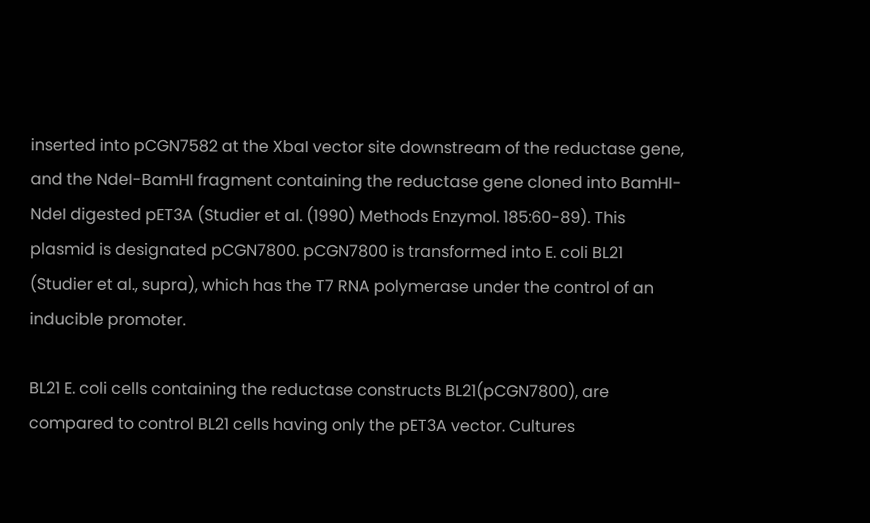inserted into pCGN7582 at the XbaI vector site downstream of the reductase gene, and the NdeI-BamHI fragment containing the reductase gene cloned into BamHI-NdeI digested pET3A (Studier et al. (1990) Methods Enzymol. 185:60-89). This plasmid is designated pCGN7800. pCGN7800 is transformed into E. coli BL21 (Studier et al., supra), which has the T7 RNA polymerase under the control of an inducible promoter.

BL21 E. coli cells containing the reductase constructs BL21(pCGN7800), are compared to control BL21 cells having only the pET3A vector. Cultures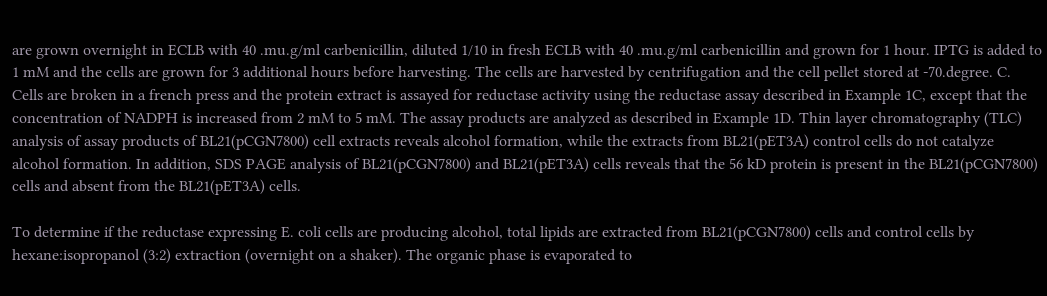are grown overnight in ECLB with 40 .mu.g/ml carbenicillin, diluted 1/10 in fresh ECLB with 40 .mu.g/ml carbenicillin and grown for 1 hour. IPTG is added to 1 mM and the cells are grown for 3 additional hours before harvesting. The cells are harvested by centrifugation and the cell pellet stored at -70.degree. C. Cells are broken in a french press and the protein extract is assayed for reductase activity using the reductase assay described in Example 1C, except that the concentration of NADPH is increased from 2 mM to 5 mM. The assay products are analyzed as described in Example 1D. Thin layer chromatography (TLC) analysis of assay products of BL21(pCGN7800) cell extracts reveals alcohol formation, while the extracts from BL21(pET3A) control cells do not catalyze alcohol formation. In addition, SDS PAGE analysis of BL21(pCGN7800) and BL21(pET3A) cells reveals that the 56 kD protein is present in the BL21(pCGN7800) cells and absent from the BL21(pET3A) cells.

To determine if the reductase expressing E. coli cells are producing alcohol, total lipids are extracted from BL21(pCGN7800) cells and control cells by hexane:isopropanol (3:2) extraction (overnight on a shaker). The organic phase is evaporated to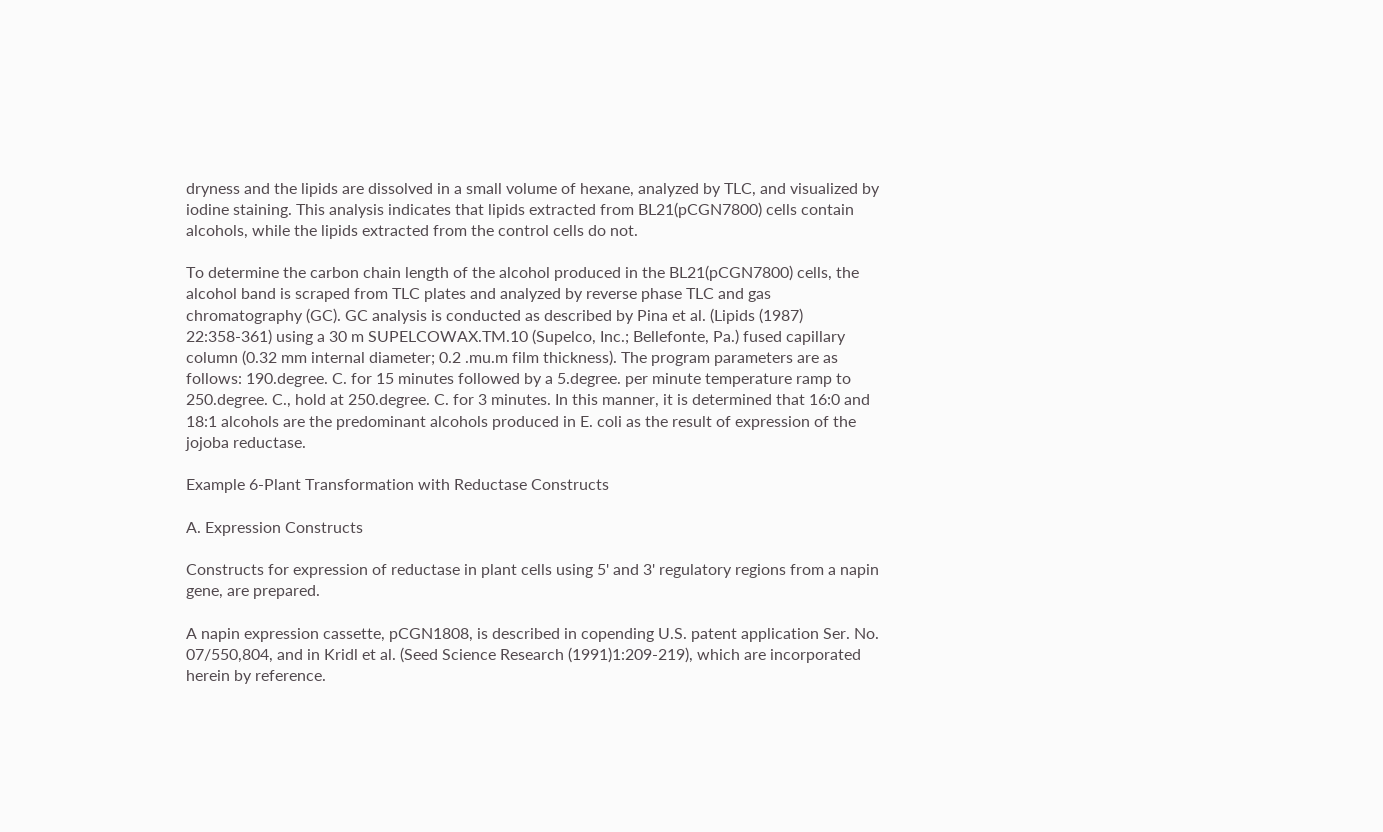dryness and the lipids are dissolved in a small volume of hexane, analyzed by TLC, and visualized by iodine staining. This analysis indicates that lipids extracted from BL21(pCGN7800) cells contain alcohols, while the lipids extracted from the control cells do not.

To determine the carbon chain length of the alcohol produced in the BL21(pCGN7800) cells, the alcohol band is scraped from TLC plates and analyzed by reverse phase TLC and gas chromatography (GC). GC analysis is conducted as described by Pina et al. (Lipids (1987) 22:358-361) using a 30 m SUPELCOWAX.TM.10 (Supelco, Inc.; Bellefonte, Pa.) fused capillary column (0.32 mm internal diameter; 0.2 .mu.m film thickness). The program parameters are as follows: 190.degree. C. for 15 minutes followed by a 5.degree. per minute temperature ramp to 250.degree. C., hold at 250.degree. C. for 3 minutes. In this manner, it is determined that 16:0 and 18:1 alcohols are the predominant alcohols produced in E. coli as the result of expression of the jojoba reductase.

Example 6-Plant Transformation with Reductase Constructs

A. Expression Constructs

Constructs for expression of reductase in plant cells using 5' and 3' regulatory regions from a napin gene, are prepared.

A napin expression cassette, pCGN1808, is described in copending U.S. patent application Ser. No. 07/550,804, and in Kridl et al. (Seed Science Research (1991)1:209-219), which are incorporated herein by reference.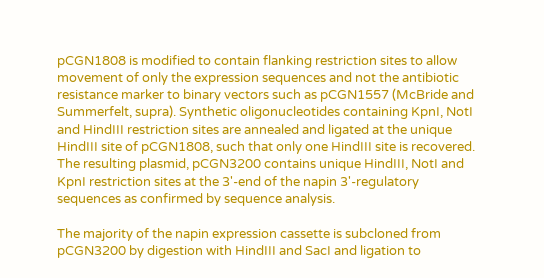pCGN1808 is modified to contain flanking restriction sites to allow movement of only the expression sequences and not the antibiotic resistance marker to binary vectors such as pCGN1557 (McBride and Summerfelt, supra). Synthetic oligonucleotides containing KpnI, NotI and HindIII restriction sites are annealed and ligated at the unique HindIII site of pCGN1808, such that only one HindIII site is recovered. The resulting plasmid, pCGN3200 contains unique HindIII, NotI and KpnI restriction sites at the 3'-end of the napin 3'-regulatory sequences as confirmed by sequence analysis.

The majority of the napin expression cassette is subcloned from pCGN3200 by digestion with HindIII and SacI and ligation to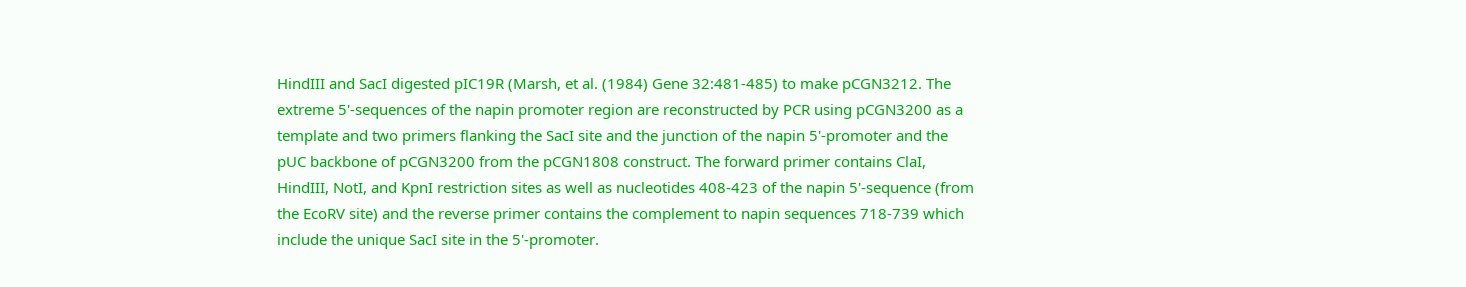HindIII and SacI digested pIC19R (Marsh, et al. (1984) Gene 32:481-485) to make pCGN3212. The extreme 5'-sequences of the napin promoter region are reconstructed by PCR using pCGN3200 as a template and two primers flanking the SacI site and the junction of the napin 5'-promoter and the pUC backbone of pCGN3200 from the pCGN1808 construct. The forward primer contains ClaI, HindIII, NotI, and KpnI restriction sites as well as nucleotides 408-423 of the napin 5'-sequence (from the EcoRV site) and the reverse primer contains the complement to napin sequences 718-739 which include the unique SacI site in the 5'-promoter.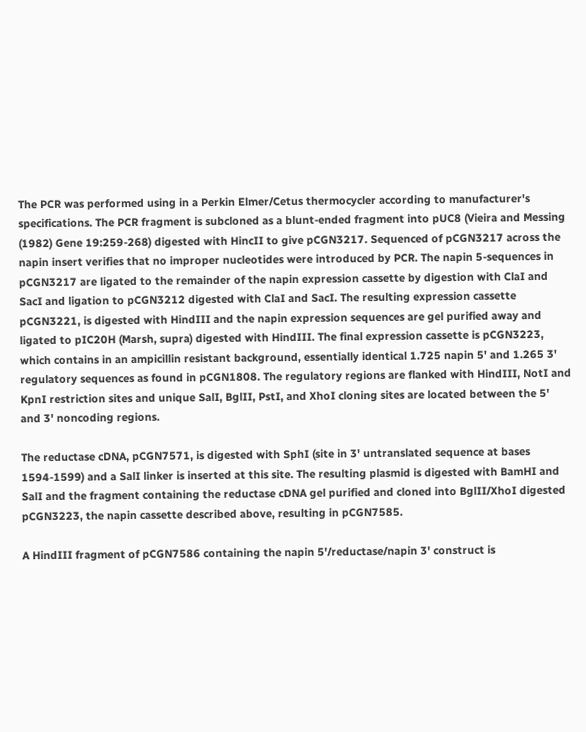The PCR was performed using in a Perkin Elmer/Cetus thermocycler according to manufacturer's specifications. The PCR fragment is subcloned as a blunt-ended fragment into pUC8 (Vieira and Messing (1982) Gene 19:259-268) digested with HincII to give pCGN3217. Sequenced of pCGN3217 across the napin insert verifies that no improper nucleotides were introduced by PCR. The napin 5-sequences in pCGN3217 are ligated to the remainder of the napin expression cassette by digestion with ClaI and SacI and ligation to pCGN3212 digested with ClaI and SacI. The resulting expression cassette pCGN3221, is digested with HindIII and the napin expression sequences are gel purified away and ligated to pIC20H (Marsh, supra) digested with HindIII. The final expression cassette is pCGN3223, which contains in an ampicillin resistant background, essentially identical 1.725 napin 5' and 1.265 3' regulatory sequences as found in pCGN1808. The regulatory regions are flanked with HindIII, NotI and KpnI restriction sites and unique SalI, BglII, PstI, and XhoI cloning sites are located between the 5' and 3' noncoding regions.

The reductase cDNA, pCGN7571, is digested with SphI (site in 3' untranslated sequence at bases 1594-1599) and a SalI linker is inserted at this site. The resulting plasmid is digested with BamHI and SalI and the fragment containing the reductase cDNA gel purified and cloned into BglII/XhoI digested pCGN3223, the napin cassette described above, resulting in pCGN7585.

A HindIII fragment of pCGN7586 containing the napin 5'/reductase/napin 3' construct is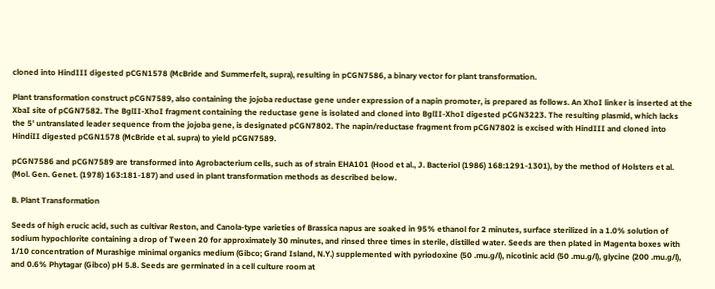cloned into HindIII digested pCGN1578 (McBride and Summerfelt, supra), resulting in pCGN7586, a binary vector for plant transformation.

Plant transformation construct pCGN7589, also containing the jojoba reductase gene under expression of a napin promoter, is prepared as follows. An XhoI linker is inserted at the XbaI site of pCGN7582. The BglII-XhoI fragment containing the reductase gene is isolated and cloned into BglII-XhoI digested pCGN3223. The resulting plasmid, which lacks the 5' untranslated leader sequence from the jojoba gene, is designated pCGN7802. The napin/reductase fragment from pCGN7802 is excised with HindIII and cloned into HindiII digested pCGN1578 (McBride et al. supra) to yield pCGN7589.

pCGN7586 and pCGN7589 are transformed into Agrobacterium cells, such as of strain EHA101 (Hood et al., J. Bacteriol (1986) 168:1291-1301), by the method of Holsters et al. (Mol. Gen. Genet. (1978) 163:181-187) and used in plant transformation methods as described below.

B. Plant Transformation

Seeds of high erucic acid, such as cultivar Reston, and Canola-type varieties of Brassica napus are soaked in 95% ethanol for 2 minutes, surface sterilized in a 1.0% solution of sodium hypochlorite containing a drop of Tween 20 for approximately 30 minutes, and rinsed three times in sterile, distilled water. Seeds are then plated in Magenta boxes with 1/10 concentration of Murashige minimal organics medium (Gibco; Grand Island, N.Y.) supplemented with pyriodoxine (50 .mu.g/l), nicotinic acid (50 .mu.g/l), glycine (200 .mu.g/l), and 0.6% Phytagar (Gibco) pH 5.8. Seeds are germinated in a cell culture room at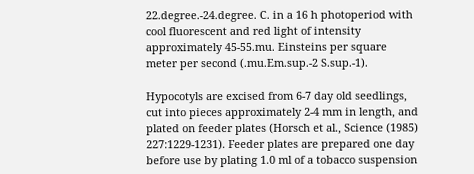22.degree.-24.degree. C. in a 16 h photoperiod with cool fluorescent and red light of intensity approximately 45-55.mu. Einsteins per square meter per second (.mu.Em.sup.-2 S.sup.-1).

Hypocotyls are excised from 6-7 day old seedlings, cut into pieces approximately 2-4 mm in length, and plated on feeder plates (Horsch et al., Science (1985) 227:1229-1231). Feeder plates are prepared one day before use by plating 1.0 ml of a tobacco suspension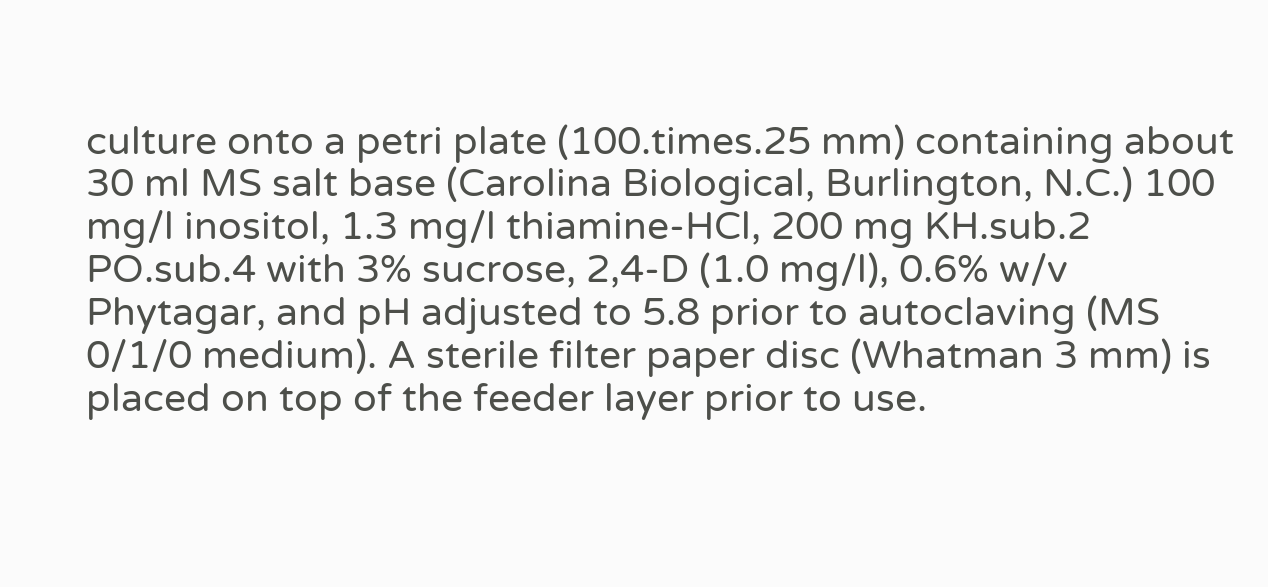culture onto a petri plate (100.times.25 mm) containing about 30 ml MS salt base (Carolina Biological, Burlington, N.C.) 100 mg/l inositol, 1.3 mg/l thiamine-HCl, 200 mg KH.sub.2 PO.sub.4 with 3% sucrose, 2,4-D (1.0 mg/l), 0.6% w/v Phytagar, and pH adjusted to 5.8 prior to autoclaving (MS 0/1/0 medium). A sterile filter paper disc (Whatman 3 mm) is placed on top of the feeder layer prior to use.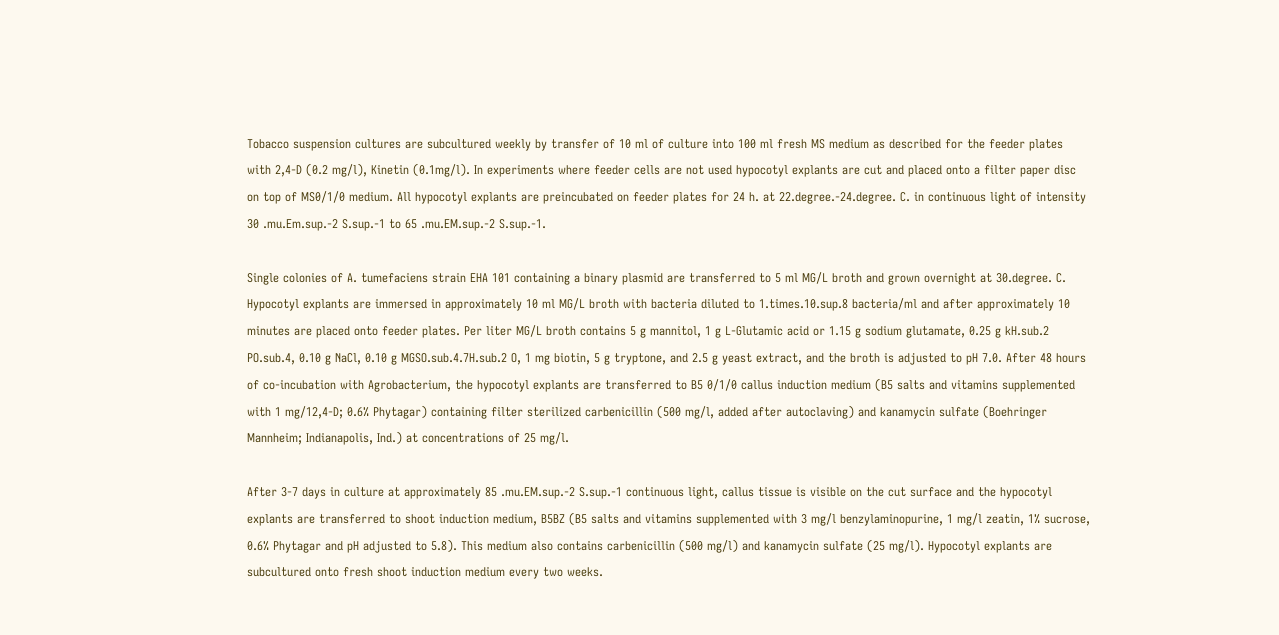Tobacco suspension cultures are subcultured weekly by transfer of 10 ml of culture into 100 ml fresh MS medium as described for the feeder plates with 2,4-D (0.2 mg/l), Kinetin (0.1mg/l). In experiments where feeder cells are not used hypocotyl explants are cut and placed onto a filter paper disc on top of MS0/1/0 medium. All hypocotyl explants are preincubated on feeder plates for 24 h. at 22.degree.-24.degree. C. in continuous light of intensity 30 .mu.Em.sup.-2 S.sup.-1 to 65 .mu.EM.sup.-2 S.sup.-1.

Single colonies of A. tumefaciens strain EHA 101 containing a binary plasmid are transferred to 5 ml MG/L broth and grown overnight at 30.degree. C. Hypocotyl explants are immersed in approximately 10 ml MG/L broth with bacteria diluted to 1.times.10.sup.8 bacteria/ml and after approximately 10 minutes are placed onto feeder plates. Per liter MG/L broth contains 5 g mannitol, 1 g L-Glutamic acid or 1.15 g sodium glutamate, 0.25 g kH.sub.2 PO.sub.4, 0.10 g NaCl, 0.10 g MGSO.sub.4.7H.sub.2 O, 1 mg biotin, 5 g tryptone, and 2.5 g yeast extract, and the broth is adjusted to pH 7.0. After 48 hours of co-incubation with Agrobacterium, the hypocotyl explants are transferred to B5 0/1/0 callus induction medium (B5 salts and vitamins supplemented with 1 mg/12,4-D; 0.6% Phytagar) containing filter sterilized carbenicillin (500 mg/l, added after autoclaving) and kanamycin sulfate (Boehringer Mannheim; Indianapolis, Ind.) at concentrations of 25 mg/l.

After 3-7 days in culture at approximately 85 .mu.EM.sup.-2 S.sup.-1 continuous light, callus tissue is visible on the cut surface and the hypocotyl explants are transferred to shoot induction medium, B5BZ (B5 salts and vitamins supplemented with 3 mg/l benzylaminopurine, 1 mg/l zeatin, 1% sucrose, 0.6% Phytagar and pH adjusted to 5.8). This medium also contains carbenicillin (500 mg/l) and kanamycin sulfate (25 mg/l). Hypocotyl explants are subcultured onto fresh shoot induction medium every two weeks.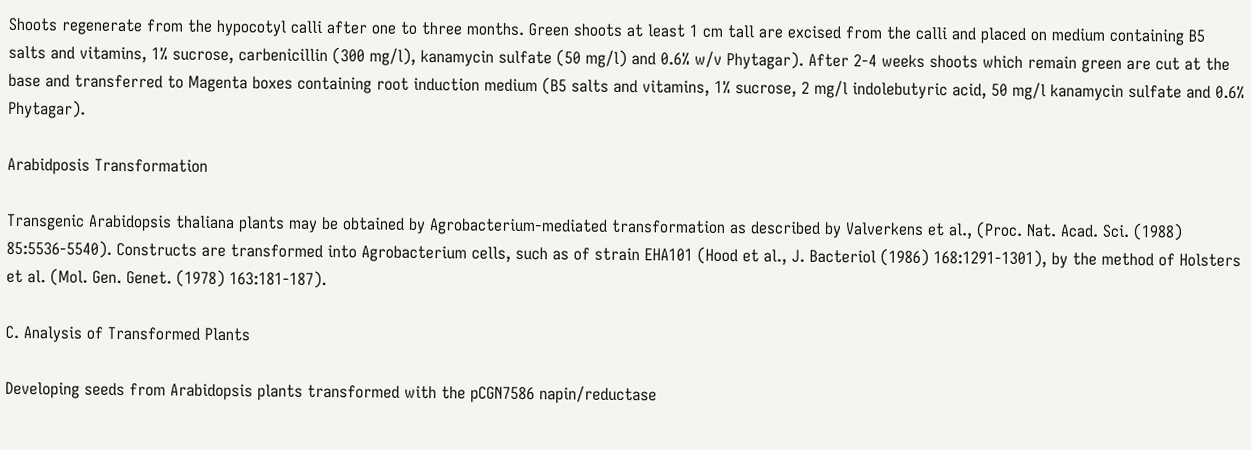Shoots regenerate from the hypocotyl calli after one to three months. Green shoots at least 1 cm tall are excised from the calli and placed on medium containing B5 salts and vitamins, 1% sucrose, carbenicillin (300 mg/l), kanamycin sulfate (50 mg/l) and 0.6% w/v Phytagar). After 2-4 weeks shoots which remain green are cut at the base and transferred to Magenta boxes containing root induction medium (B5 salts and vitamins, 1% sucrose, 2 mg/l indolebutyric acid, 50 mg/l kanamycin sulfate and 0.6% Phytagar).

Arabidposis Transformation

Transgenic Arabidopsis thaliana plants may be obtained by Agrobacterium-mediated transformation as described by Valverkens et al., (Proc. Nat. Acad. Sci. (1988) 85:5536-5540). Constructs are transformed into Agrobacterium cells, such as of strain EHA101 (Hood et al., J. Bacteriol (1986) 168:1291-1301), by the method of Holsters et al. (Mol. Gen. Genet. (1978) 163:181-187).

C. Analysis of Transformed Plants

Developing seeds from Arabidopsis plants transformed with the pCGN7586 napin/reductase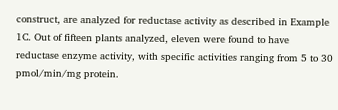construct, are analyzed for reductase activity as described in Example 1C. Out of fifteen plants analyzed, eleven were found to have reductase enzyme activity, with specific activities ranging from 5 to 30 pmol/min/mg protein.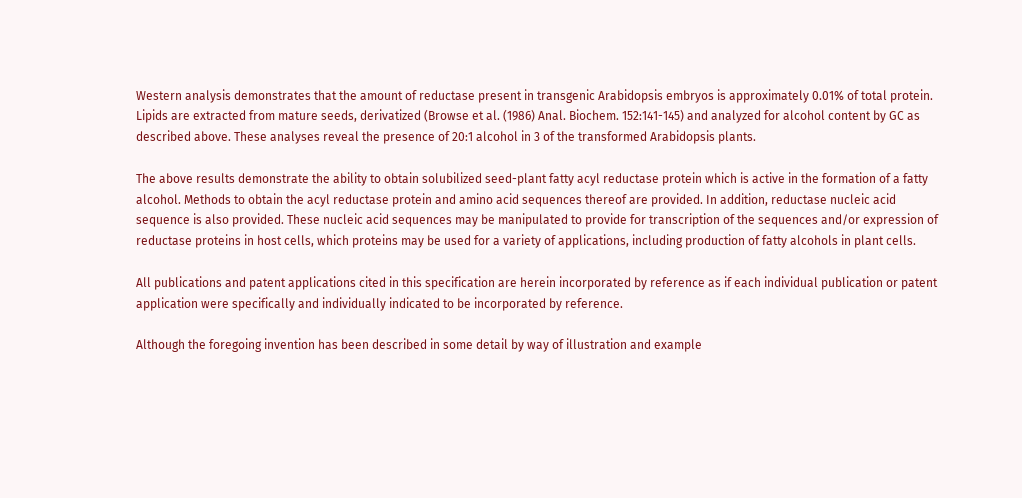Western analysis demonstrates that the amount of reductase present in transgenic Arabidopsis embryos is approximately 0.01% of total protein. Lipids are extracted from mature seeds, derivatized (Browse et al. (1986) Anal. Biochem. 152:141-145) and analyzed for alcohol content by GC as described above. These analyses reveal the presence of 20:1 alcohol in 3 of the transformed Arabidopsis plants.

The above results demonstrate the ability to obtain solubilized seed-plant fatty acyl reductase protein which is active in the formation of a fatty alcohol. Methods to obtain the acyl reductase protein and amino acid sequences thereof are provided. In addition, reductase nucleic acid sequence is also provided. These nucleic acid sequences may be manipulated to provide for transcription of the sequences and/or expression of reductase proteins in host cells, which proteins may be used for a variety of applications, including production of fatty alcohols in plant cells.

All publications and patent applications cited in this specification are herein incorporated by reference as if each individual publication or patent application were specifically and individually indicated to be incorporated by reference.

Although the foregoing invention has been described in some detail by way of illustration and example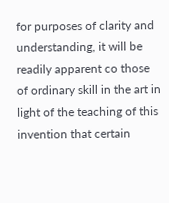for purposes of clarity and understanding, it will be readily apparent co those of ordinary skill in the art in light of the teaching of this invention that certain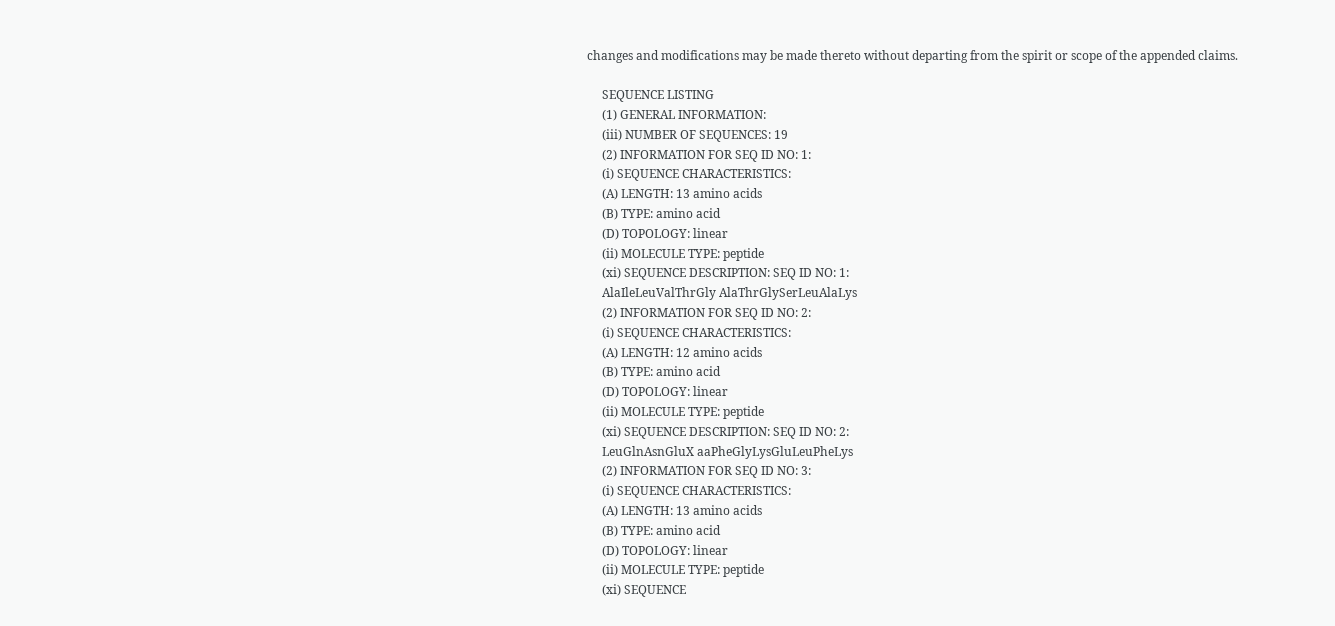changes and modifications may be made thereto without departing from the spirit or scope of the appended claims.

     SEQUENCE LISTING
     (1) GENERAL INFORMATION:
     (iii) NUMBER OF SEQUENCES: 19
     (2) INFORMATION FOR SEQ ID NO: 1:
     (i) SEQUENCE CHARACTERISTICS:
     (A) LENGTH: 13 amino acids
     (B) TYPE: amino acid
     (D) TOPOLOGY: linear
     (ii) MOLECULE TYPE: peptide
     (xi) SEQUENCE DESCRIPTION: SEQ ID NO: 1:
     AlaIleLeuValThrGly AlaThrGlySerLeuAlaLys
     (2) INFORMATION FOR SEQ ID NO: 2:
     (i) SEQUENCE CHARACTERISTICS:
     (A) LENGTH: 12 amino acids
     (B) TYPE: amino acid
     (D) TOPOLOGY: linear
     (ii) MOLECULE TYPE: peptide
     (xi) SEQUENCE DESCRIPTION: SEQ ID NO: 2:
     LeuGlnAsnGluX aaPheGlyLysGluLeuPheLys
     (2) INFORMATION FOR SEQ ID NO: 3:
     (i) SEQUENCE CHARACTERISTICS:
     (A) LENGTH: 13 amino acids
     (B) TYPE: amino acid
     (D) TOPOLOGY: linear
     (ii) MOLECULE TYPE: peptide
     (xi) SEQUENCE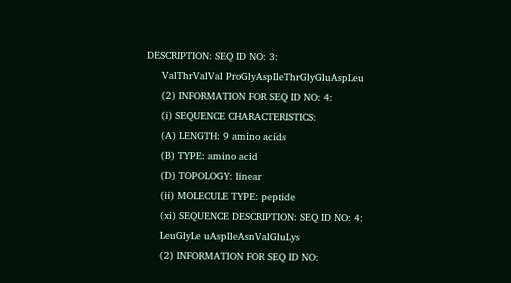DESCRIPTION: SEQ ID NO: 3:
     ValThrValVal ProGlyAspIleThrGlyGluAspLeu
     (2) INFORMATION FOR SEQ ID NO: 4:
     (i) SEQUENCE CHARACTERISTICS:
     (A) LENGTH: 9 amino acids
     (B) TYPE: amino acid
     (D) TOPOLOGY: linear
     (ii) MOLECULE TYPE: peptide
     (xi) SEQUENCE DESCRIPTION: SEQ ID NO: 4:
     LeuGlyLe uAspIleAsnValGluLys
     (2) INFORMATION FOR SEQ ID NO: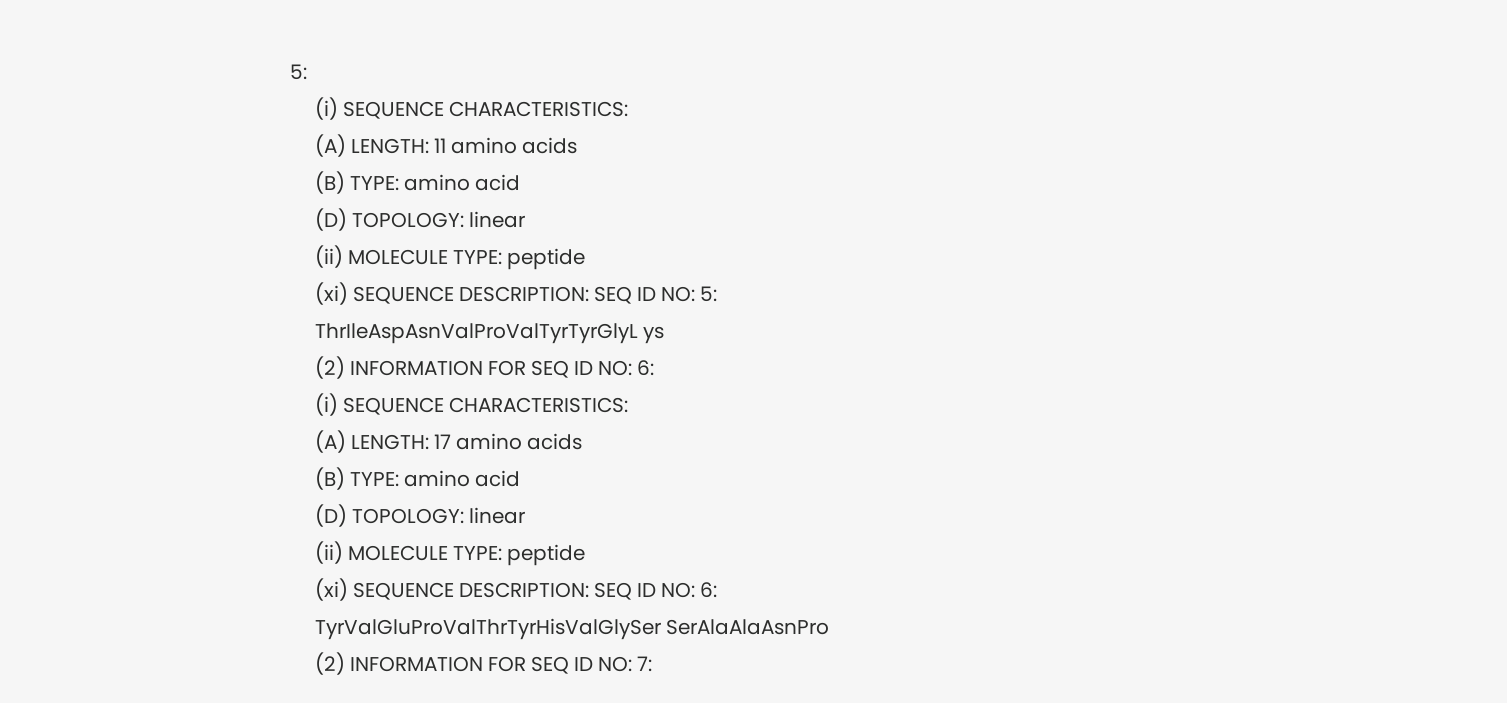5:
     (i) SEQUENCE CHARACTERISTICS:
     (A) LENGTH: 11 amino acids
     (B) TYPE: amino acid
     (D) TOPOLOGY: linear
     (ii) MOLECULE TYPE: peptide
     (xi) SEQUENCE DESCRIPTION: SEQ ID NO: 5:
     ThrIleAspAsnValProValTyrTyrGlyL ys
     (2) INFORMATION FOR SEQ ID NO: 6:
     (i) SEQUENCE CHARACTERISTICS:
     (A) LENGTH: 17 amino acids
     (B) TYPE: amino acid
     (D) TOPOLOGY: linear
     (ii) MOLECULE TYPE: peptide
     (xi) SEQUENCE DESCRIPTION: SEQ ID NO: 6:
     TyrValGluProValThrTyrHisValGlySer SerAlaAlaAsnPro
     (2) INFORMATION FOR SEQ ID NO: 7: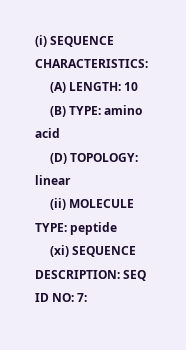(i) SEQUENCE CHARACTERISTICS:
     (A) LENGTH: 10
     (B) TYPE: amino acid
     (D) TOPOLOGY: linear
     (ii) MOLECULE TYPE: peptide
     (xi) SEQUENCE DESCRIPTION: SEQ ID NO: 7: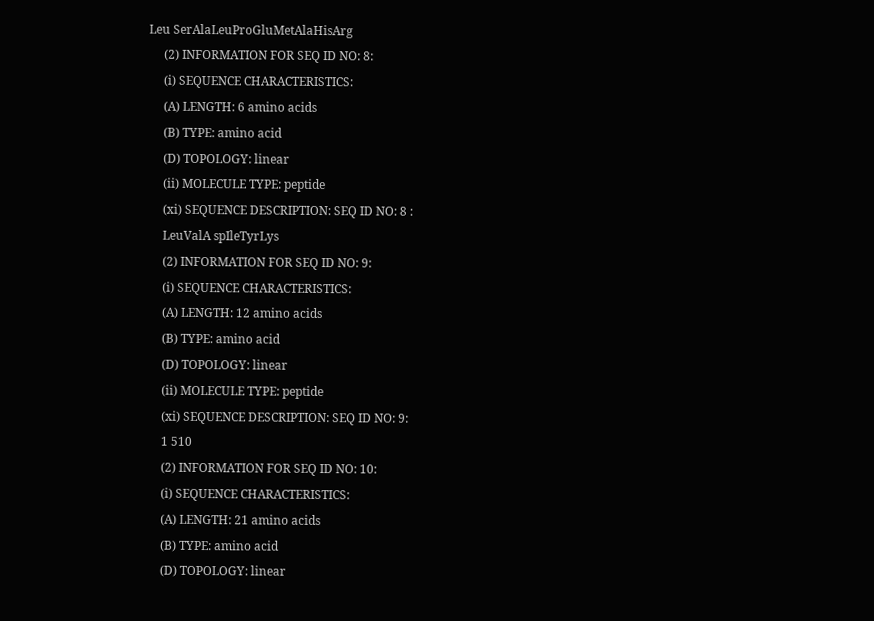Leu SerAlaLeuProGluMetAlaHisArg
     (2) INFORMATION FOR SEQ ID NO: 8:
     (i) SEQUENCE CHARACTERISTICS:
     (A) LENGTH: 6 amino acids
     (B) TYPE: amino acid
     (D) TOPOLOGY: linear
     (ii) MOLECULE TYPE: peptide
     (xi) SEQUENCE DESCRIPTION: SEQ ID NO: 8 :
     LeuValA spIleTyrLys
     (2) INFORMATION FOR SEQ ID NO: 9:
     (i) SEQUENCE CHARACTERISTICS:
     (A) LENGTH: 12 amino acids
     (B) TYPE: amino acid
     (D) TOPOLOGY: linear
     (ii) MOLECULE TYPE: peptide
     (xi) SEQUENCE DESCRIPTION: SEQ ID NO: 9:
     1 510
     (2) INFORMATION FOR SEQ ID NO: 10:
     (i) SEQUENCE CHARACTERISTICS:
     (A) LENGTH: 21 amino acids
     (B) TYPE: amino acid
     (D) TOPOLOGY: linear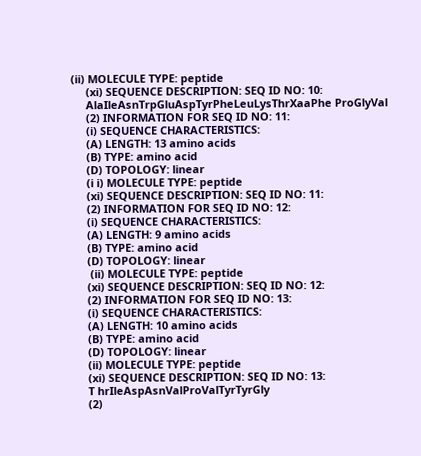(ii) MOLECULE TYPE: peptide
     (xi) SEQUENCE DESCRIPTION: SEQ ID NO: 10:
     AlaIleAsnTrpGluAspTyrPheLeuLysThrXaaPhe ProGlyVal
     (2) INFORMATION FOR SEQ ID NO: 11:
     (i) SEQUENCE CHARACTERISTICS:
     (A) LENGTH: 13 amino acids
     (B) TYPE: amino acid
     (D) TOPOLOGY: linear
     (i i) MOLECULE TYPE: peptide
     (xi) SEQUENCE DESCRIPTION: SEQ ID NO: 11:
     (2) INFORMATION FOR SEQ ID NO: 12:
     (i) SEQUENCE CHARACTERISTICS:
     (A) LENGTH: 9 amino acids
     (B) TYPE: amino acid
     (D) TOPOLOGY: linear
      (ii) MOLECULE TYPE: peptide
     (xi) SEQUENCE DESCRIPTION: SEQ ID NO: 12:
     (2) INFORMATION FOR SEQ ID NO: 13:
     (i) SEQUENCE CHARACTERISTICS:
     (A) LENGTH: 10 amino acids
     (B) TYPE: amino acid
     (D) TOPOLOGY: linear
     (ii) MOLECULE TYPE: peptide
     (xi) SEQUENCE DESCRIPTION: SEQ ID NO: 13:
     T hrIleAspAsnValProValTyrTyrGly
     (2)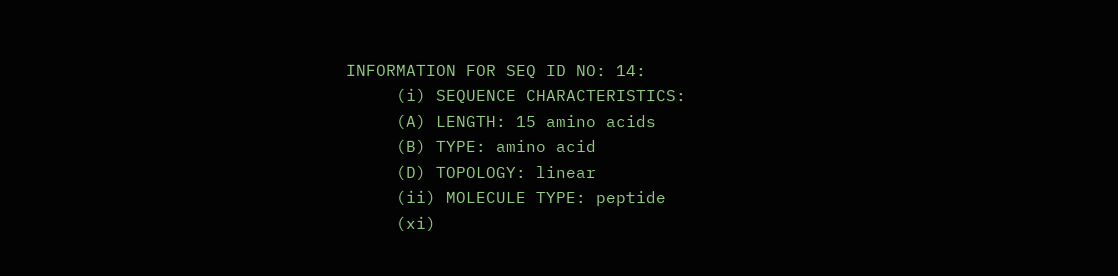INFORMATION FOR SEQ ID NO: 14:
     (i) SEQUENCE CHARACTERISTICS:
     (A) LENGTH: 15 amino acids
     (B) TYPE: amino acid
     (D) TOPOLOGY: linear
     (ii) MOLECULE TYPE: peptide
     (xi)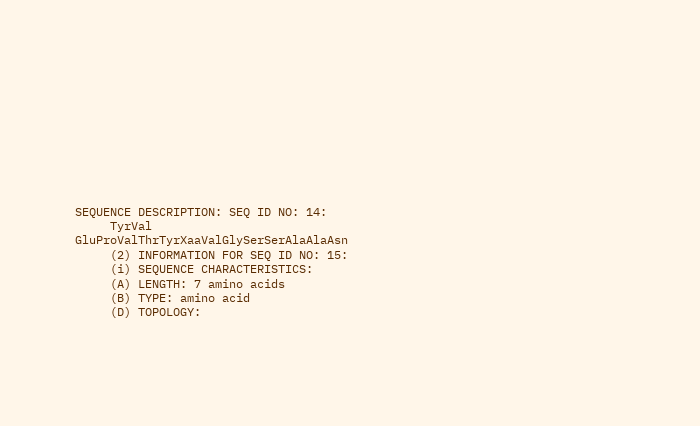SEQUENCE DESCRIPTION: SEQ ID NO: 14:
     TyrVal GluProValThrTyrXaaValGlySerSerAlaAlaAsn
     (2) INFORMATION FOR SEQ ID NO: 15:
     (i) SEQUENCE CHARACTERISTICS:
     (A) LENGTH: 7 amino acids
     (B) TYPE: amino acid
     (D) TOPOLOGY: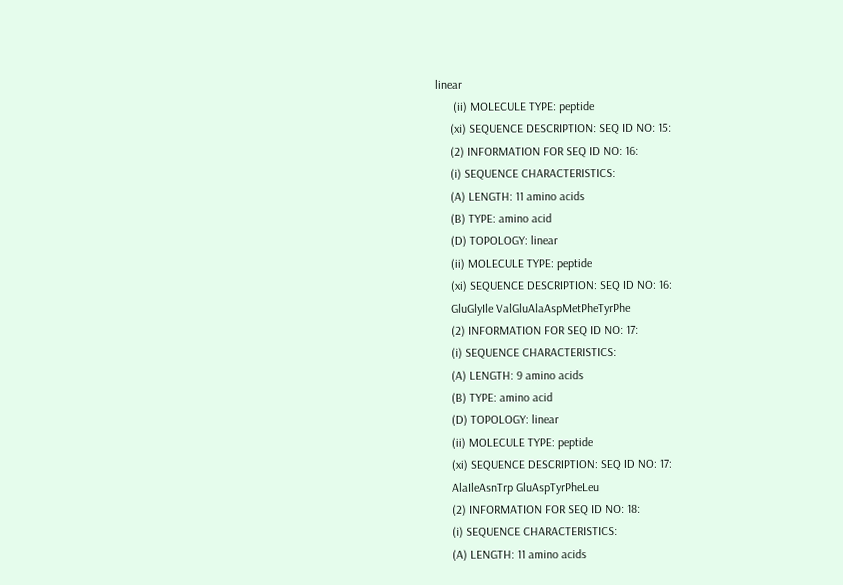linear
      (ii) MOLECULE TYPE: peptide
     (xi) SEQUENCE DESCRIPTION: SEQ ID NO: 15:
     (2) INFORMATION FOR SEQ ID NO: 16:
     (i) SEQUENCE CHARACTERISTICS:
     (A) LENGTH: 11 amino acids
     (B) TYPE: amino acid
     (D) TOPOLOGY: linear
     (ii) MOLECULE TYPE: peptide
     (xi) SEQUENCE DESCRIPTION: SEQ ID NO: 16:
     GluGlyIle ValGluAlaAspMetPheTyrPhe
     (2) INFORMATION FOR SEQ ID NO: 17:
     (i) SEQUENCE CHARACTERISTICS:
     (A) LENGTH: 9 amino acids
     (B) TYPE: amino acid
     (D) TOPOLOGY: linear
     (ii) MOLECULE TYPE: peptide
     (xi) SEQUENCE DESCRIPTION: SEQ ID NO: 17:
     AlaIleAsnTrp GluAspTyrPheLeu
     (2) INFORMATION FOR SEQ ID NO: 18:
     (i) SEQUENCE CHARACTERISTICS:
     (A) LENGTH: 11 amino acids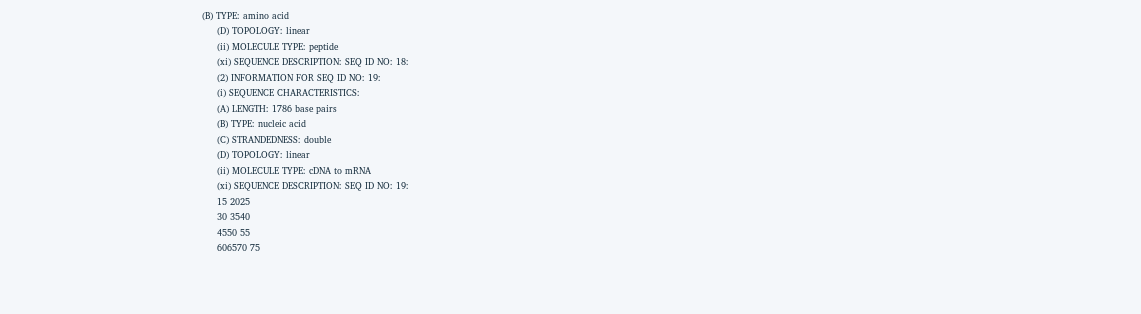(B) TYPE: amino acid
     (D) TOPOLOGY: linear
     (ii) MOLECULE TYPE: peptide
     (xi) SEQUENCE DESCRIPTION: SEQ ID NO: 18:
     (2) INFORMATION FOR SEQ ID NO: 19:
     (i) SEQUENCE CHARACTERISTICS:
     (A) LENGTH: 1786 base pairs
     (B) TYPE: nucleic acid
     (C) STRANDEDNESS: double
     (D) TOPOLOGY: linear
     (ii) MOLECULE TYPE: cDNA to mRNA
     (xi) SEQUENCE DESCRIPTION: SEQ ID NO: 19:
     15 2025
     30 3540
     4550 55
     606570 75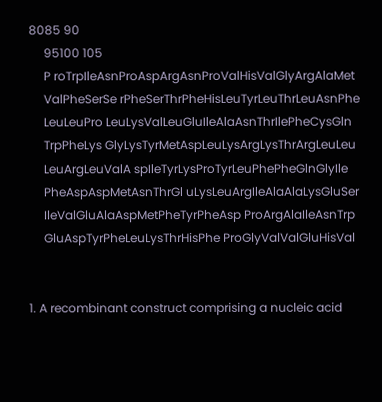8085 90
     95100 105
     P roTrpIleAsnProAspArgAsnProValHisValGlyArgAlaMet
     ValPheSerSe rPheSerThrPheHisLeuTyrLeuThrLeuAsnPhe
     LeuLeuPro LeuLysValLeuGluIleAlaAsnThrIlePheCysGln
     TrpPheLys GlyLysTyrMetAspLeuLysArgLysThrArgLeuLeu
     LeuArgLeuValA spIleTyrLysProTyrLeuPhePheGlnGlyIle
     PheAspAspMetAsnThrGl uLysLeuArgIleAlaAlaLysGluSer
     IleValGluAlaAspMetPheTyrPheAsp ProArgAlaIleAsnTrp
     GluAspTyrPheLeuLysThrHisPhe ProGlyValValGluHisVal


1. A recombinant construct comprising a nucleic acid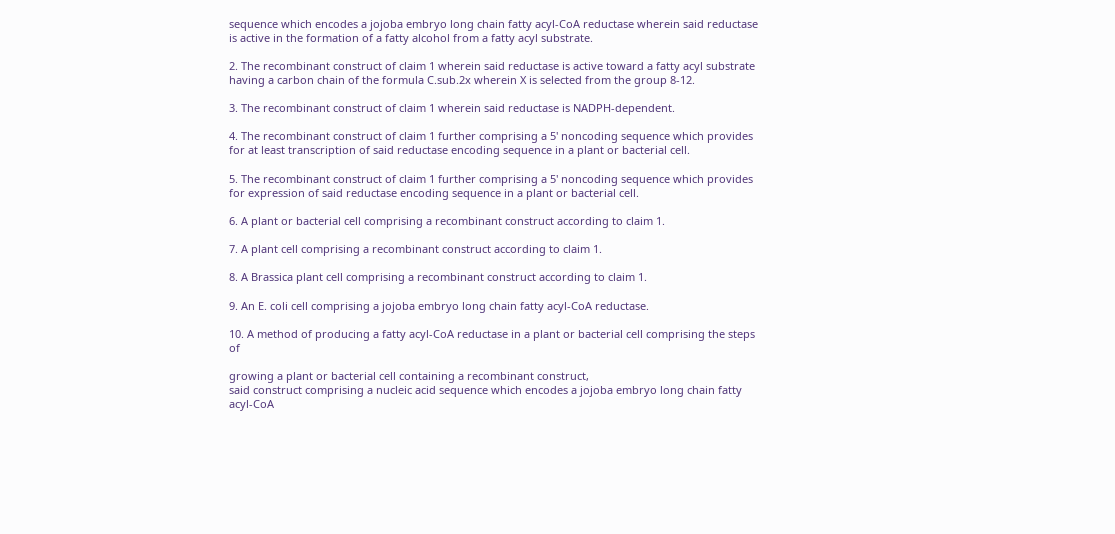sequence which encodes a jojoba embryo long chain fatty acyl-CoA reductase wherein said reductase is active in the formation of a fatty alcohol from a fatty acyl substrate.

2. The recombinant construct of claim 1 wherein said reductase is active toward a fatty acyl substrate having a carbon chain of the formula C.sub.2x wherein X is selected from the group 8-12.

3. The recombinant construct of claim 1 wherein said reductase is NADPH-dependent.

4. The recombinant construct of claim 1 further comprising a 5' noncoding sequence which provides for at least transcription of said reductase encoding sequence in a plant or bacterial cell.

5. The recombinant construct of claim 1 further comprising a 5' noncoding sequence which provides for expression of said reductase encoding sequence in a plant or bacterial cell.

6. A plant or bacterial cell comprising a recombinant construct according to claim 1.

7. A plant cell comprising a recombinant construct according to claim 1.

8. A Brassica plant cell comprising a recombinant construct according to claim 1.

9. An E. coli cell comprising a jojoba embryo long chain fatty acyl-CoA reductase.

10. A method of producing a fatty acyl-CoA reductase in a plant or bacterial cell comprising the steps of

growing a plant or bacterial cell containing a recombinant construct,
said construct comprising a nucleic acid sequence which encodes a jojoba embryo long chain fatty acyl-CoA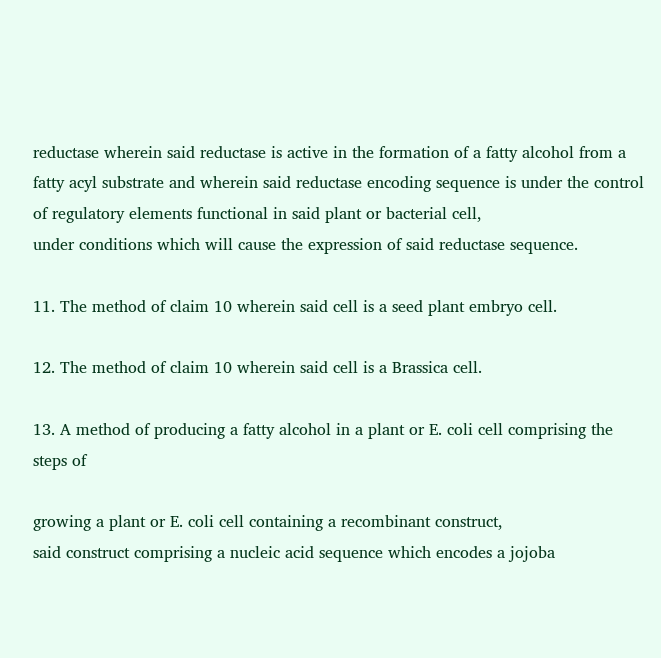reductase wherein said reductase is active in the formation of a fatty alcohol from a fatty acyl substrate and wherein said reductase encoding sequence is under the control of regulatory elements functional in said plant or bacterial cell,
under conditions which will cause the expression of said reductase sequence.

11. The method of claim 10 wherein said cell is a seed plant embryo cell.

12. The method of claim 10 wherein said cell is a Brassica cell.

13. A method of producing a fatty alcohol in a plant or E. coli cell comprising the steps of

growing a plant or E. coli cell containing a recombinant construct,
said construct comprising a nucleic acid sequence which encodes a jojoba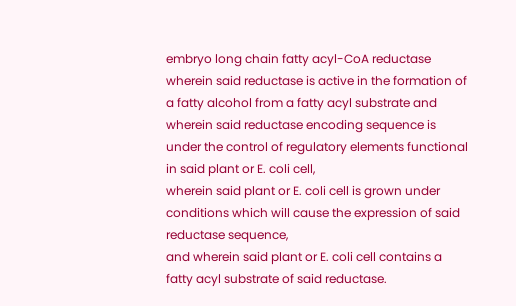embryo long chain fatty acyl-CoA reductase wherein said reductase is active in the formation of a fatty alcohol from a fatty acyl substrate and wherein said reductase encoding sequence is under the control of regulatory elements functional in said plant or E. coli cell,
wherein said plant or E. coli cell is grown under conditions which will cause the expression of said reductase sequence,
and wherein said plant or E. coli cell contains a fatty acyl substrate of said reductase.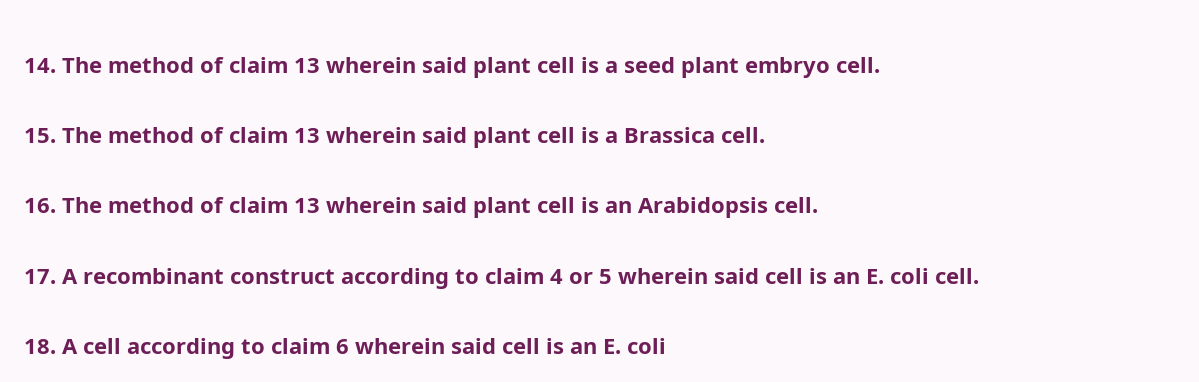14. The method of claim 13 wherein said plant cell is a seed plant embryo cell.

15. The method of claim 13 wherein said plant cell is a Brassica cell.

16. The method of claim 13 wherein said plant cell is an Arabidopsis cell.

17. A recombinant construct according to claim 4 or 5 wherein said cell is an E. coli cell.

18. A cell according to claim 6 wherein said cell is an E. coli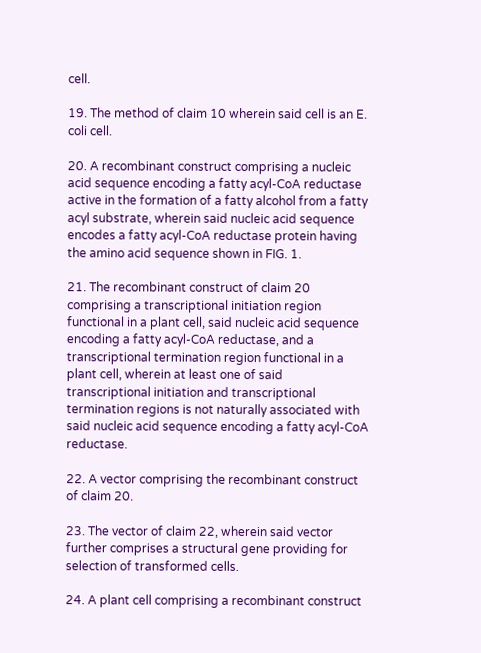cell.

19. The method of claim 10 wherein said cell is an E. coli cell.

20. A recombinant construct comprising a nucleic acid sequence encoding a fatty acyl-CoA reductase active in the formation of a fatty alcohol from a fatty acyl substrate, wherein said nucleic acid sequence encodes a fatty acyl-CoA reductase protein having the amino acid sequence shown in FIG. 1.

21. The recombinant construct of claim 20 comprising a transcriptional initiation region functional in a plant cell, said nucleic acid sequence encoding a fatty acyl-CoA reductase, and a transcriptional termination region functional in a plant cell, wherein at least one of said transcriptional initiation and transcriptional termination regions is not naturally associated with said nucleic acid sequence encoding a fatty acyl-CoA reductase.

22. A vector comprising the recombinant construct of claim 20.

23. The vector of claim 22, wherein said vector further comprises a structural gene providing for selection of transformed cells.

24. A plant cell comprising a recombinant construct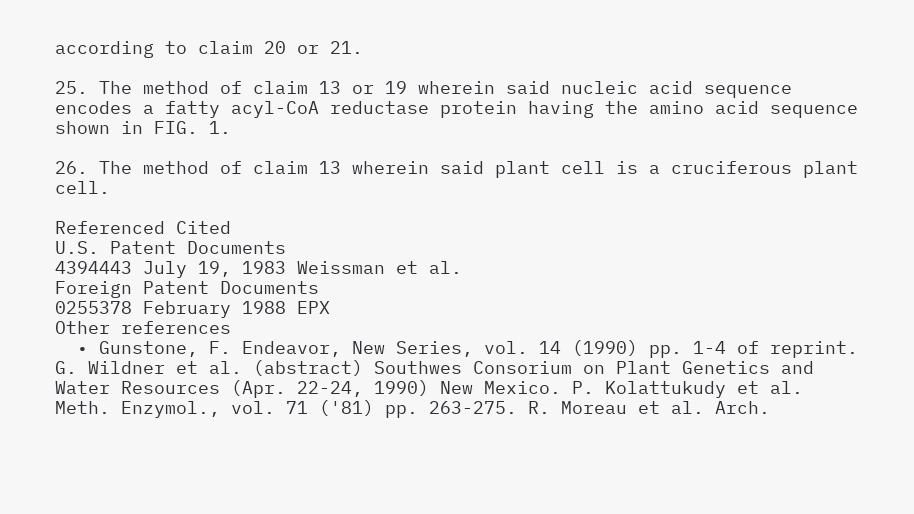according to claim 20 or 21.

25. The method of claim 13 or 19 wherein said nucleic acid sequence encodes a fatty acyl-CoA reductase protein having the amino acid sequence shown in FIG. 1.

26. The method of claim 13 wherein said plant cell is a cruciferous plant cell.

Referenced Cited
U.S. Patent Documents
4394443 July 19, 1983 Weissman et al.
Foreign Patent Documents
0255378 February 1988 EPX
Other references
  • Gunstone, F. Endeavor, New Series, vol. 14 (1990) pp. 1-4 of reprint. G. Wildner et al. (abstract) Southwes Consorium on Plant Genetics and Water Resources (Apr. 22-24, 1990) New Mexico. P. Kolattukudy et al. Meth. Enzymol., vol. 71 ('81) pp. 263-275. R. Moreau et al. Arch.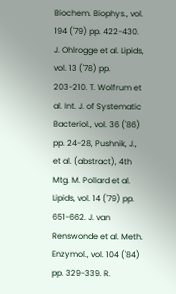Biochem. Biophys., vol. 194 ('79) pp. 422-430. J. Ohlrogge et al. Lipids, vol. 13 ('78) pp. 203-210. T. Wolfrum et al. Int. J. of Systematic Bacteriol., vol. 36 ('86) pp. 24-28, Pushnik, J., et al. (abstract), 4th Mtg. M. Pollard et al. Lipids, vol. 14 ('79) pp. 651-662. J. van Renswonde et al. Meth. Enzymol., vol. 104 ('84) pp. 329-339. R.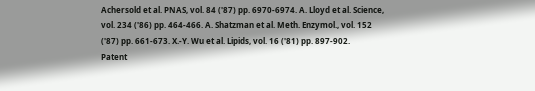Achersold et al. PNAS, vol. 84 ('87) pp. 6970-6974. A. Lloyd et al. Science, vol. 234 ('86) pp. 464-466. A. Shatzman et al. Meth. Enzymol., vol. 152 ('87) pp. 661-673. X.-Y. Wu et al. Lipids, vol. 16 ('81) pp. 897-902.
Patent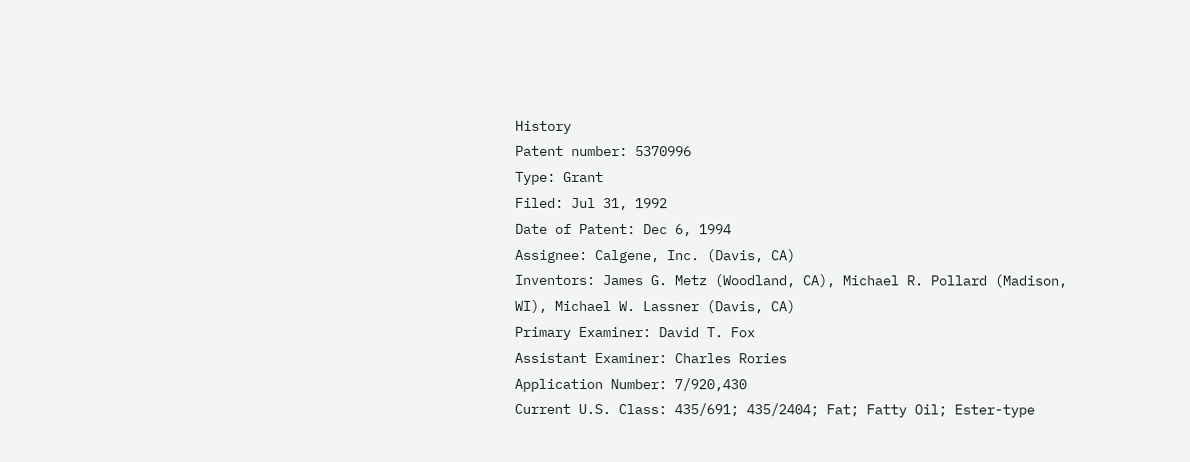History
Patent number: 5370996
Type: Grant
Filed: Jul 31, 1992
Date of Patent: Dec 6, 1994
Assignee: Calgene, Inc. (Davis, CA)
Inventors: James G. Metz (Woodland, CA), Michael R. Pollard (Madison, WI), Michael W. Lassner (Davis, CA)
Primary Examiner: David T. Fox
Assistant Examiner: Charles Rories
Application Number: 7/920,430
Current U.S. Class: 435/691; 435/2404; Fat; Fatty Oil; Ester-type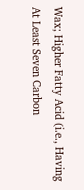Wax; Higher Fatty Acid (i.e., Having At Least Seven Carbon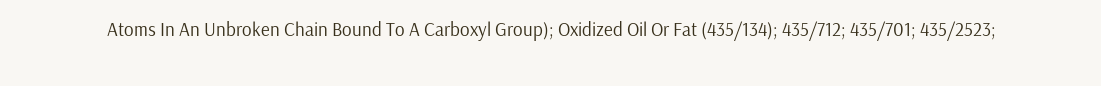Atoms In An Unbroken Chain Bound To A Carboxyl Group); Oxidized Oil Or Fat (435/134); 435/712; 435/701; 435/2523;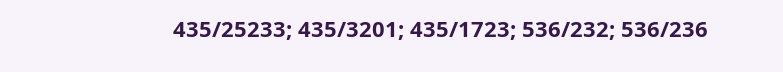435/25233; 435/3201; 435/1723; 536/232; 536/236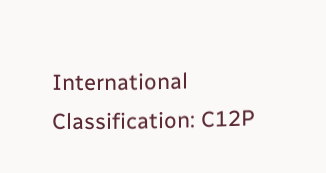International Classification: C12P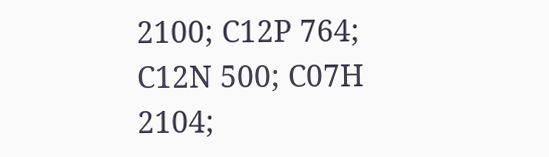2100; C12P 764; C12N 500; C07H 2104;